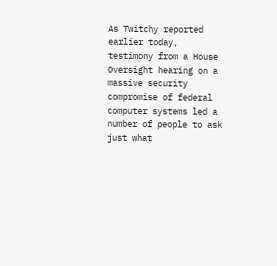As Twitchy reported earlier today, testimony from a House Oversight hearing on a massive security compromise of federal computer systems led a number of people to ask just what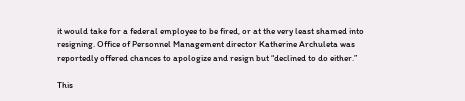it would take for a federal employee to be fired, or at the very least shamed into resigning. Office of Personnel Management director Katherine Archuleta was reportedly offered chances to apologize and resign but “declined to do either.”

This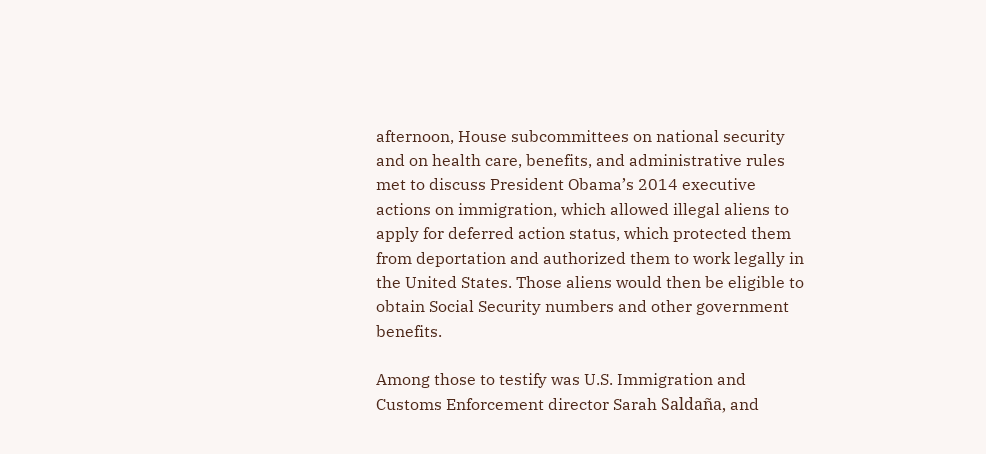afternoon, House subcommittees on national security and on health care, benefits, and administrative rules met to discuss President Obama’s 2014 executive actions on immigration, which allowed illegal aliens to apply for deferred action status, which protected them from deportation and authorized them to work legally in the United States. Those aliens would then be eligible to obtain Social Security numbers and other government benefits.

Among those to testify was U.S. Immigration and Customs Enforcement director Sarah Saldaña, and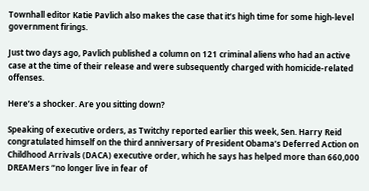Townhall editor Katie Pavlich also makes the case that it’s high time for some high-level government firings.

Just two days ago, Pavlich published a column on 121 criminal aliens who had an active case at the time of their release and were subsequently charged with homicide-related offenses.

Here’s a shocker. Are you sitting down?

Speaking of executive orders, as Twitchy reported earlier this week, Sen. Harry Reid congratulated himself on the third anniversary of President Obama’s Deferred Action on Childhood Arrivals (DACA) executive order, which he says has helped more than 660,000 DREAMers “no longer live in fear of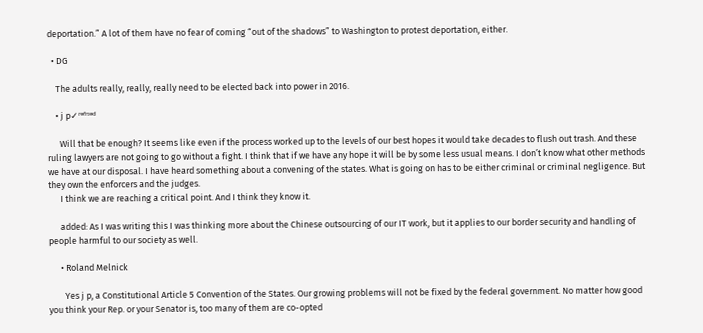deportation.” A lot of them have no fear of coming “out of the shadows” to Washington to protest deportation, either.

  • DG

    The adults really, really, really need to be elected back into power in 2016.

    • j p✓ʳᵉᶠʳᶦᵉᵈ

      Will that be enough? It seems like even if the process worked up to the levels of our best hopes it would take decades to flush out trash. And these ruling lawyers are not going to go without a fight. I think that if we have any hope it will be by some less usual means. I don’t know what other methods we have at our disposal. I have heard something about a convening of the states. What is going on has to be either criminal or criminal negligence. But they own the enforcers and the judges.
      I think we are reaching a critical point. And I think they know it.

      added: As I was writing this I was thinking more about the Chinese outsourcing of our IT work, but it applies to our border security and handling of people harmful to our society as well.

      • Roland Melnick

        Yes j p, a Constitutional Article 5 Convention of the States. Our growing problems will not be fixed by the federal government. No matter how good you think your Rep. or your Senator is, too many of them are co-opted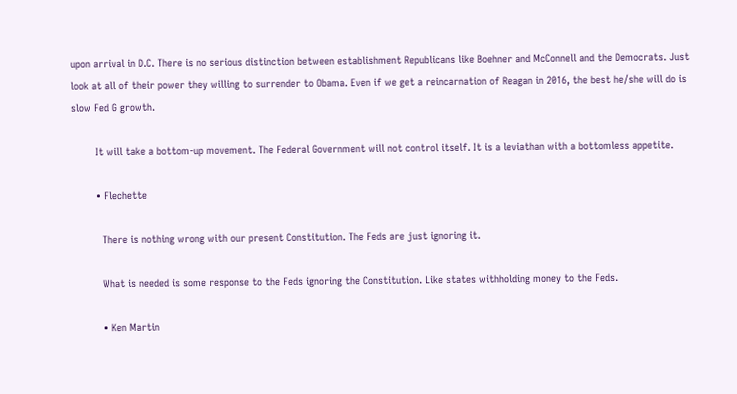upon arrival in D.C. There is no serious distinction between establishment Republicans like Boehner and McConnell and the Democrats. Just look at all of their power they willing to surrender to Obama. Even if we get a reincarnation of Reagan in 2016, the best he/she will do is slow Fed G growth.

        It will take a bottom-up movement. The Federal Government will not control itself. It is a leviathan with a bottomless appetite.

        • Flechette

          There is nothing wrong with our present Constitution. The Feds are just ignoring it.

          What is needed is some response to the Feds ignoring the Constitution. Like states withholding money to the Feds.

          • Ken Martin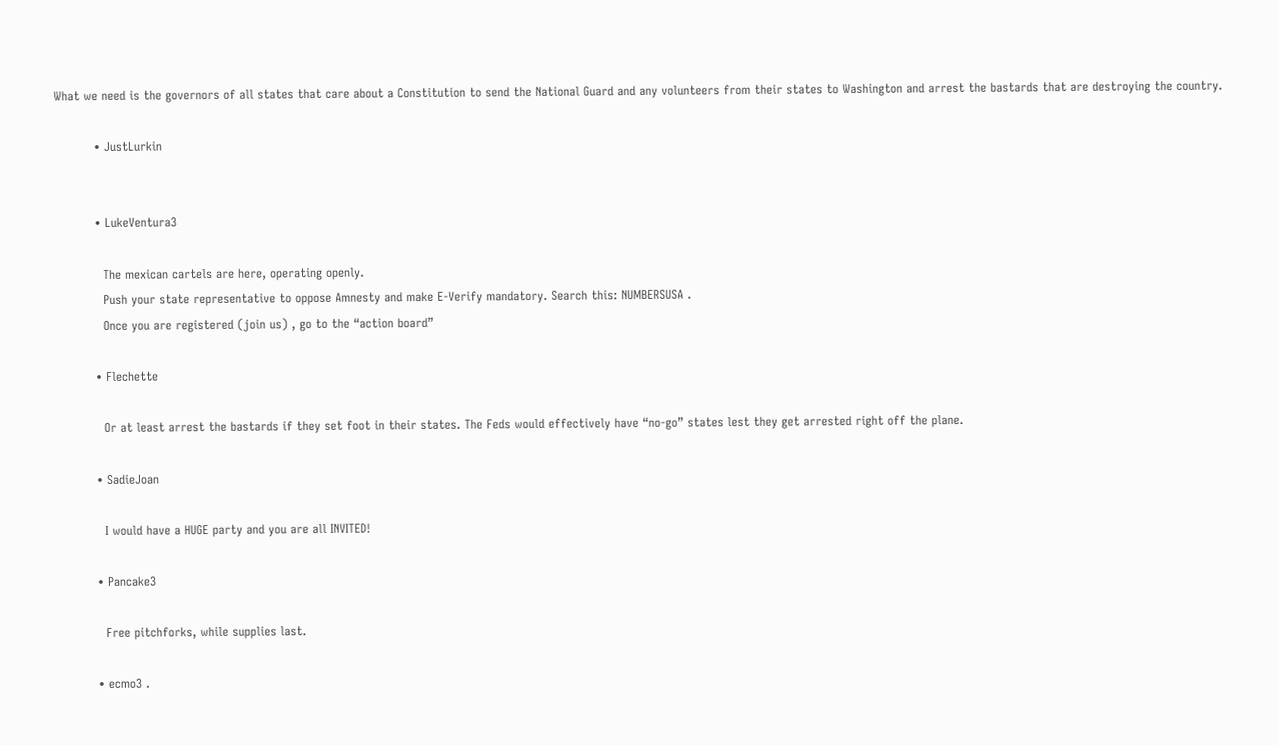What we need is the governors of all states that care about a Constitution to send the National Guard and any volunteers from their states to Washington and arrest the bastards that are destroying the country.

          • JustLurkin


          • LukeVentura3

            The mexican cartels are here, operating openly.
            Push your state representative to oppose Amnesty and make E-Verify mandatory. Search this: NUMBERSUSA .
            Once you are registered (join us) , go to the “action board”

          • Flechette

            Or at least arrest the bastards if they set foot in their states. The Feds would effectively have “no-go” states lest they get arrested right off the plane.

          • SadieJoan

            I would have a HUGE party and you are all INVITED!

          • Pancake3

            Free pitchforks, while supplies last.

          • ecmo3 .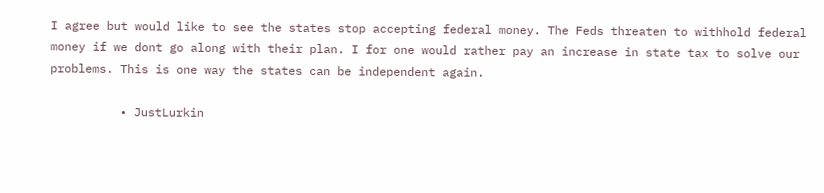I agree but would like to see the states stop accepting federal money. The Feds threaten to withhold federal money if we dont go along with their plan. I for one would rather pay an increase in state tax to solve our problems. This is one way the states can be independent again.

          • JustLurkin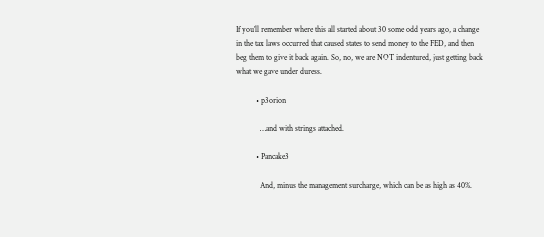If you’ll remember where this all started about 30 some odd years ago, a change in the tax laws occurred that caused states to send money to the FED, and then beg them to give it back again. So, no, we are NOT indentured, just getting back what we gave under duress.

          • p3orion

            …and with strings attached.

          • Pancake3

            And, minus the management surcharge, which can be as high as 40%.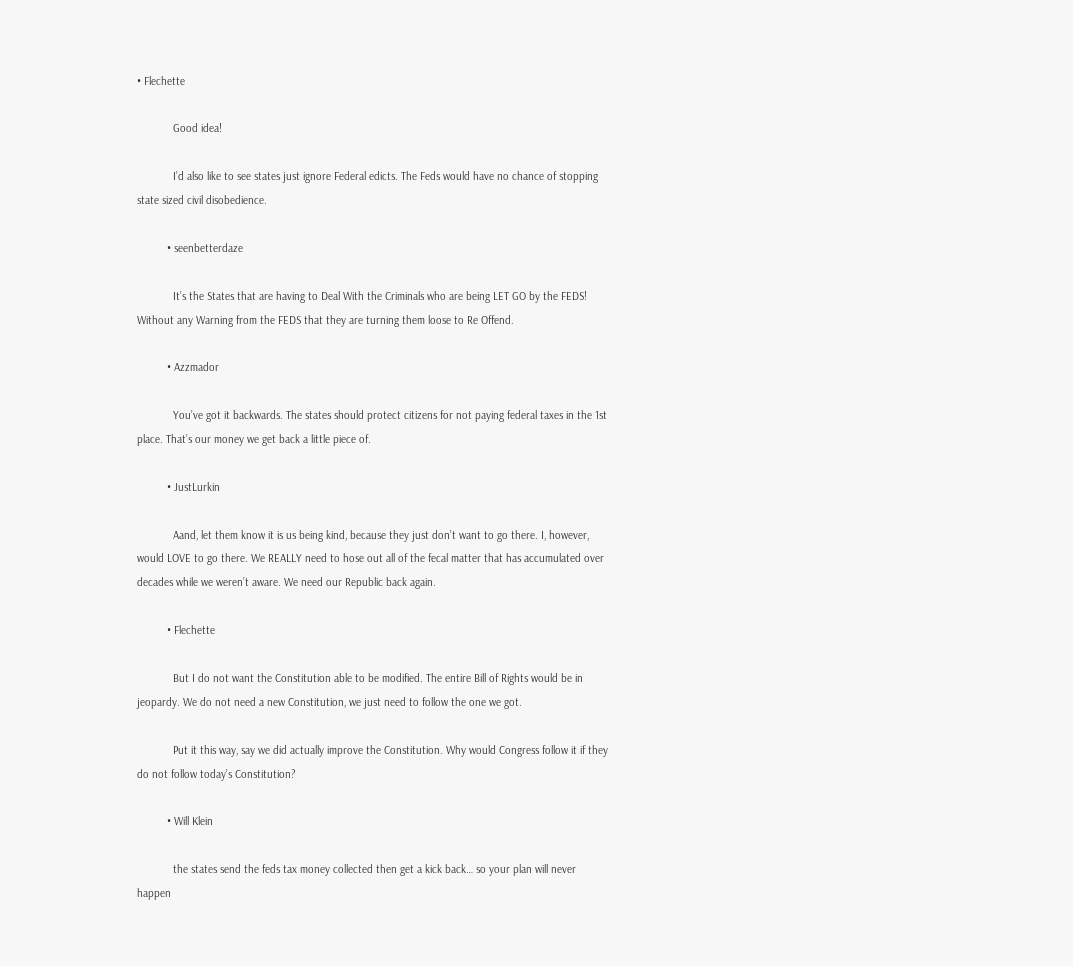• Flechette

            Good idea!

            I’d also like to see states just ignore Federal edicts. The Feds would have no chance of stopping state sized civil disobedience.

          • seenbetterdaze

            It’s the States that are having to Deal With the Criminals who are being LET GO by the FEDS! Without any Warning from the FEDS that they are turning them loose to Re Offend.

          • Azzmador

            You’ve got it backwards. The states should protect citizens for not paying federal taxes in the 1st place. That’s our money we get back a little piece of.

          • JustLurkin

            Aand, let them know it is us being kind, because they just don’t want to go there. I, however, would LOVE to go there. We REALLY need to hose out all of the fecal matter that has accumulated over decades while we weren’t aware. We need our Republic back again.

          • Flechette

            But I do not want the Constitution able to be modified. The entire Bill of Rights would be in jeopardy. We do not need a new Constitution, we just need to follow the one we got.

            Put it this way, say we did actually improve the Constitution. Why would Congress follow it if they do not follow today’s Constitution?

          • Will Klein

            the states send the feds tax money collected then get a kick back… so your plan will never happen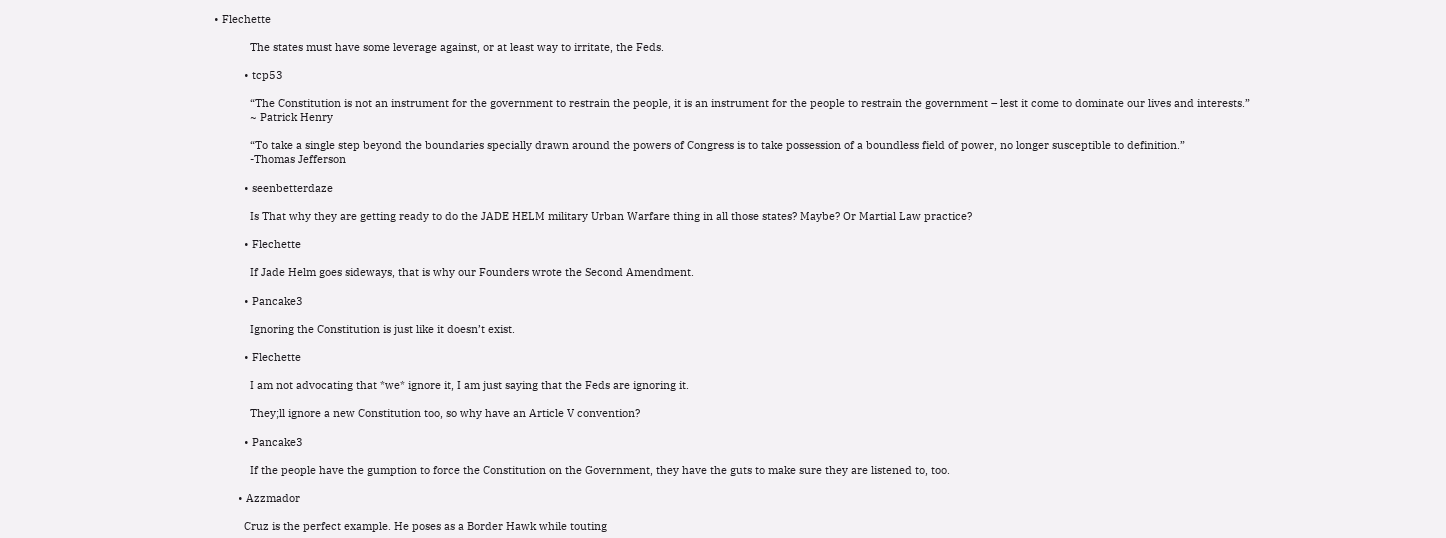• Flechette

            The states must have some leverage against, or at least way to irritate, the Feds.

          • tcp53

            “The Constitution is not an instrument for the government to restrain the people, it is an instrument for the people to restrain the government – lest it come to dominate our lives and interests.”
            ~ Patrick Henry

            “To take a single step beyond the boundaries specially drawn around the powers of Congress is to take possession of a boundless field of power, no longer susceptible to definition.”
            -Thomas Jefferson

          • seenbetterdaze

            Is That why they are getting ready to do the JADE HELM military Urban Warfare thing in all those states? Maybe? Or Martial Law practice?

          • Flechette

            If Jade Helm goes sideways, that is why our Founders wrote the Second Amendment.

          • Pancake3

            Ignoring the Constitution is just like it doesn’t exist.

          • Flechette

            I am not advocating that *we* ignore it, I am just saying that the Feds are ignoring it.

            They;ll ignore a new Constitution too, so why have an Article V convention?

          • Pancake3

            If the people have the gumption to force the Constitution on the Government, they have the guts to make sure they are listened to, too.

        • Azzmador

          Cruz is the perfect example. He poses as a Border Hawk while touting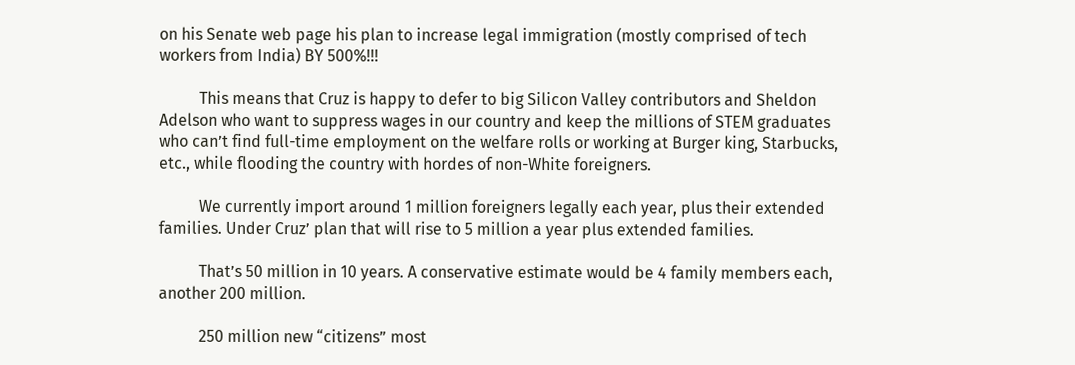on his Senate web page his plan to increase legal immigration (mostly comprised of tech workers from India) BY 500%!!!

          This means that Cruz is happy to defer to big Silicon Valley contributors and Sheldon Adelson who want to suppress wages in our country and keep the millions of STEM graduates who can’t find full-time employment on the welfare rolls or working at Burger king, Starbucks, etc., while flooding the country with hordes of non-White foreigners.

          We currently import around 1 million foreigners legally each year, plus their extended families. Under Cruz’ plan that will rise to 5 million a year plus extended families.

          That’s 50 million in 10 years. A conservative estimate would be 4 family members each, another 200 million.

          250 million new “citizens” most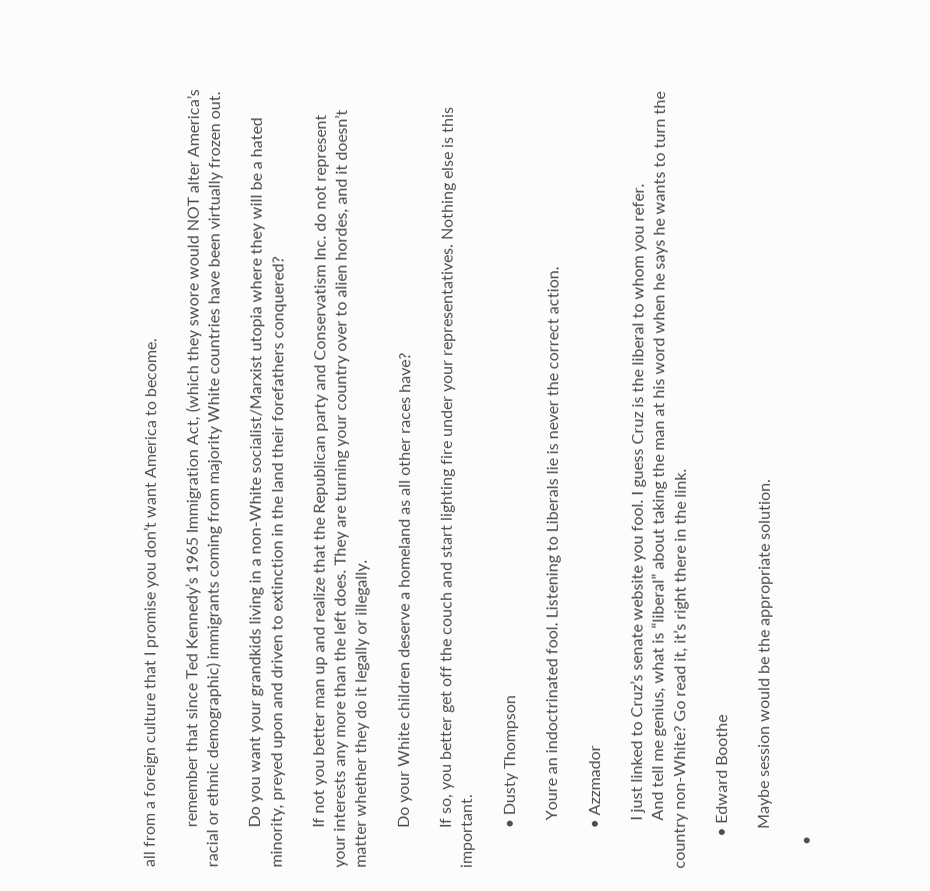all from a foreign culture that I promise you don’t want America to become.

          remember that since Ted Kennedy’s 1965 Immigration Act, (which they swore would NOT alter America’s racial or ethnic demographic) immigrants coming from majority White countries have been virtually frozen out.

          Do you want your grandkids living in a non-White socialist/Marxist utopia where they will be a hated minority, preyed upon and driven to extinction in the land their forefathers conquered?

          If not you better man up and realize that the Republican party and Conservatism Inc. do not represent your interests any more than the left does. They are turning your country over to alien hordes, and it doesn’t matter whether they do it legally or illegally.

          Do your White children deserve a homeland as all other races have?

          If so, you better get off the couch and start lighting fire under your representatives. Nothing else is this important.

          • Dusty Thompson

            Youre an indoctrinated fool. Listening to Liberals lie is never the correct action.

          • Azzmador

            I just linked to Cruz’s senate website you fool. I guess Cruz is the liberal to whom you refer.
            And tell me genius, what is “liberal” about taking the man at his word when he says he wants to turn the country non-White? Go read it, it’s right there in the link.

        • Edward Boothe

          Maybe session would be the appropriate solution.

      •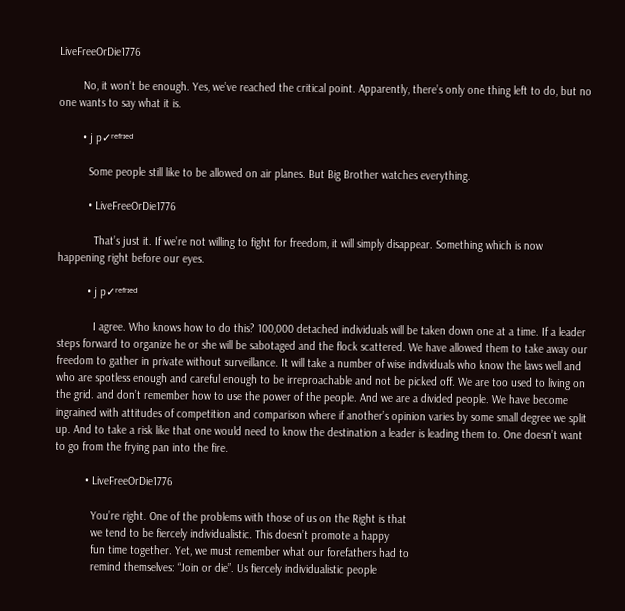LiveFreeOrDie1776

        No, it won’t be enough. Yes, we’ve reached the critical point. Apparently, there’s only one thing left to do, but no one wants to say what it is.

        • j p✓ʳᵉᶠʳᶦᵉᵈ

          Some people still like to be allowed on air planes. But Big Brother watches everything.

          • LiveFreeOrDie1776

            That’s just it. If we’re not willing to fight for freedom, it will simply disappear. Something which is now happening right before our eyes.

          • j p✓ʳᵉᶠʳᶦᵉᵈ

            I agree. Who knows how to do this? 100,000 detached individuals will be taken down one at a time. If a leader steps forward to organize he or she will be sabotaged and the flock scattered. We have allowed them to take away our freedom to gather in private without surveillance. It will take a number of wise individuals who know the laws well and who are spotless enough and careful enough to be irreproachable and not be picked off. We are too used to living on the grid. and don’t remember how to use the power of the people. And we are a divided people. We have become ingrained with attitudes of competition and comparison where if another’s opinion varies by some small degree we split up. And to take a risk like that one would need to know the destination a leader is leading them to. One doesn’t want to go from the frying pan into the fire.

          • LiveFreeOrDie1776

            You’re right. One of the problems with those of us on the Right is that
            we tend to be fiercely individualistic. This doesn’t promote a happy
            fun time together. Yet, we must remember what our forefathers had to
            remind themselves: “Join or die”. Us fiercely individualistic people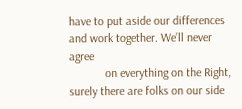have to put aside our differences and work together. We’ll never agree
            on everything on the Right, surely there are folks on our side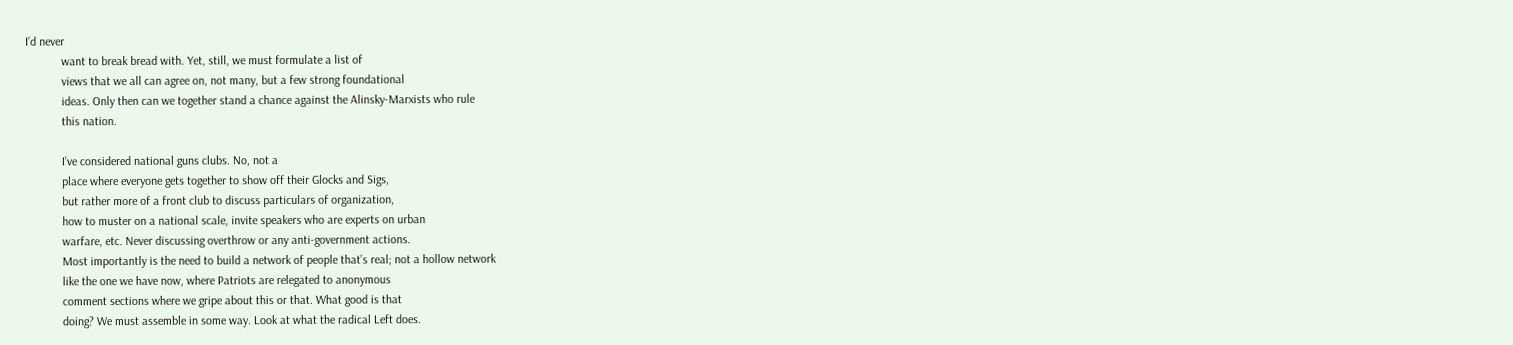I’d never
            want to break bread with. Yet, still, we must formulate a list of
            views that we all can agree on, not many, but a few strong foundational
            ideas. Only then can we together stand a chance against the Alinsky-Marxists who rule
            this nation.

            I’ve considered national guns clubs. No, not a
            place where everyone gets together to show off their Glocks and Sigs,
            but rather more of a front club to discuss particulars of organization,
            how to muster on a national scale, invite speakers who are experts on urban
            warfare, etc. Never discussing overthrow or any anti-government actions.
            Most importantly is the need to build a network of people that’s real; not a hollow network
            like the one we have now, where Patriots are relegated to anonymous
            comment sections where we gripe about this or that. What good is that
            doing? We must assemble in some way. Look at what the radical Left does.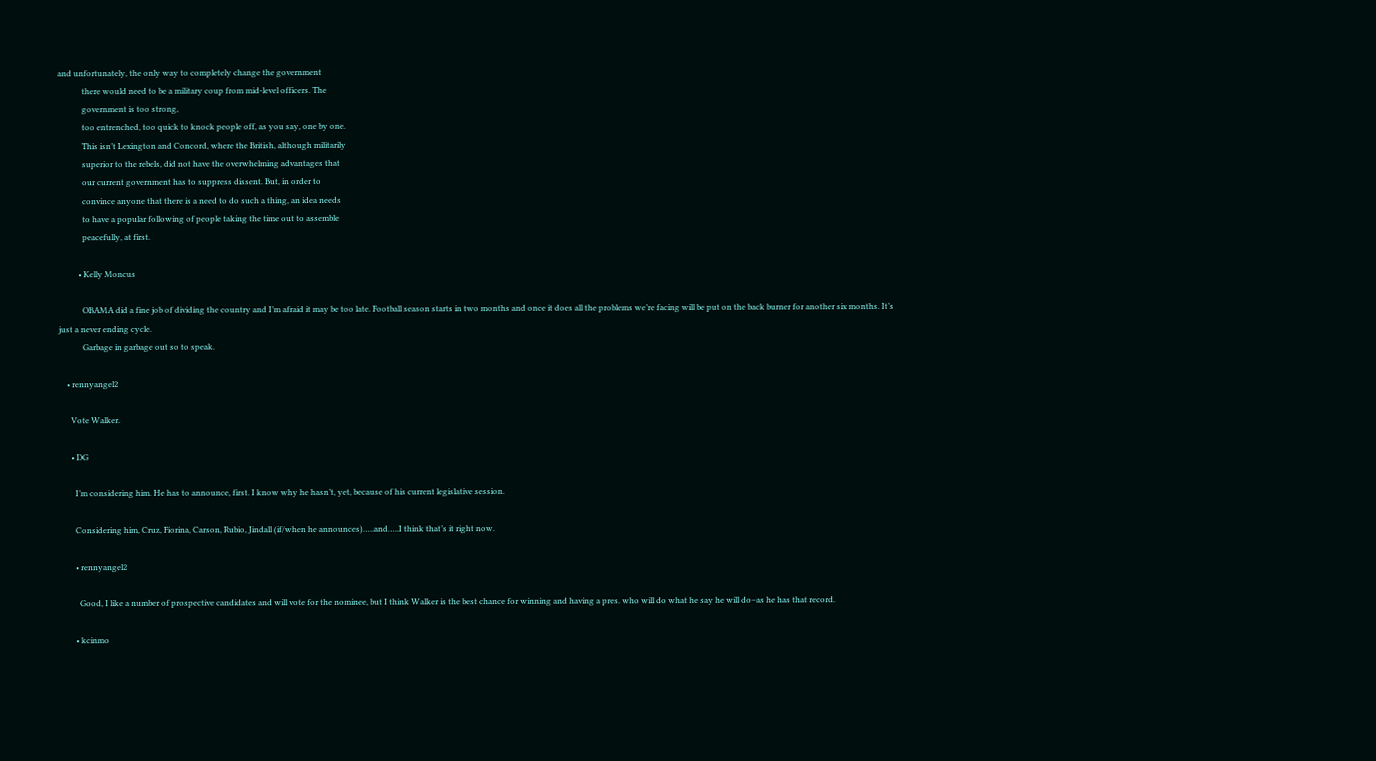and unfortunately, the only way to completely change the government
            there would need to be a military coup from mid-level officers. The
            government is too strong,
            too entrenched, too quick to knock people off, as you say, one by one.
            This isn’t Lexington and Concord, where the British, although militarily
            superior to the rebels, did not have the overwhelming advantages that
            our current government has to suppress dissent. But, in order to
            convince anyone that there is a need to do such a thing, an idea needs
            to have a popular following of people taking the time out to assemble
            peacefully, at first.

          • Kelly Moncus

            OBAMA did a fine job of dividing the country and I’m afraid it may be too late. Football season starts in two months and once it does all the problems we’re facing will be put on the back burner for another six months. It’s just a never ending cycle.
            Garbage in garbage out so to speak.

    • rennyangel2

      Vote Walker.

      • DG

        I’m considering him. He has to announce, first. I know why he hasn’t, yet, because of his current legislative session.

        Considering him, Cruz, Fiorina, Carson, Rubio, Jindall (if/when he announces)…..and…..I think that’s it right now.

        • rennyangel2

          Good, I like a number of prospective candidates and will vote for the nominee, but I think Walker is the best chance for winning and having a pres. who will do what he say he will do–as he has that record.

        • kcinmo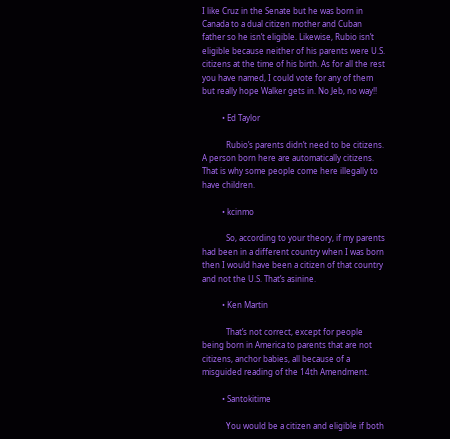I like Cruz in the Senate but he was born in Canada to a dual citizen mother and Cuban father so he isn’t eligible. Likewise, Rubio isn’t eligible because neither of his parents were U.S. citizens at the time of his birth. As for all the rest you have named, I could vote for any of them but really hope Walker gets in. No Jeb, no way!!

          • Ed Taylor

            Rubio’s parents didn’t need to be citizens. A person born here are automatically citizens. That is why some people come here illegally to have children.

          • kcinmo

            So, according to your theory, if my parents had been in a different country when I was born then I would have been a citizen of that country and not the U.S. That’s asinine.

          • Ken Martin

            That’s not correct, except for people being born in America to parents that are not citizens, anchor babies, all because of a misguided reading of the 14th Amendment.

          • Santokitime

            You would be a citizen and eligible if both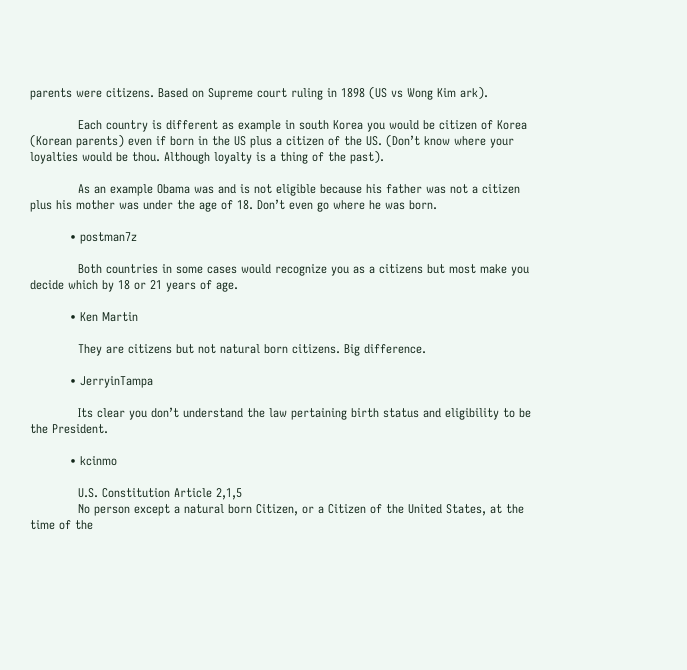parents were citizens. Based on Supreme court ruling in 1898 (US vs Wong Kim ark).

            Each country is different as example in south Korea you would be citizen of Korea (Korean parents) even if born in the US plus a citizen of the US. (Don’t know where your loyalties would be thou. Although loyalty is a thing of the past).

            As an example Obama was and is not eligible because his father was not a citizen plus his mother was under the age of 18. Don’t even go where he was born.

          • postman7z

            Both countries in some cases would recognize you as a citizens but most make you decide which by 18 or 21 years of age.

          • Ken Martin

            They are citizens but not natural born citizens. Big difference.

          • JerryinTampa

            Its clear you don’t understand the law pertaining birth status and eligibility to be the President.

          • kcinmo

            U.S. Constitution Article 2,1,5
            No person except a natural born Citizen, or a Citizen of the United States, at the time of the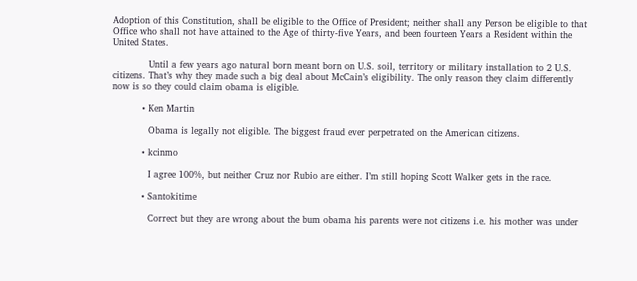Adoption of this Constitution, shall be eligible to the Office of President; neither shall any Person be eligible to that Office who shall not have attained to the Age of thirty-five Years, and been fourteen Years a Resident within the United States.

            Until a few years ago natural born meant born on U.S. soil, territory or military installation to 2 U.S. citizens. That’s why they made such a big deal about McCain’s eligibility. The only reason they claim differently now is so they could claim obama is eligible.

          • Ken Martin

            Obama is legally not eligible. The biggest fraud ever perpetrated on the American citizens.

          • kcinmo

            I agree 100%, but neither Cruz nor Rubio are either. I’m still hoping Scott Walker gets in the race.

          • Santokitime

            Correct but they are wrong about the bum obama his parents were not citizens i.e. his mother was under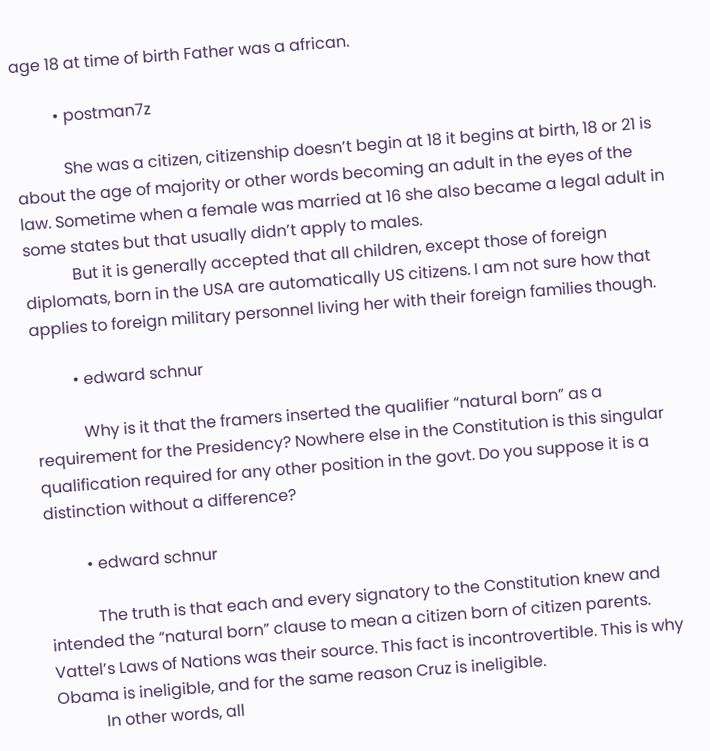age 18 at time of birth Father was a african.

          • postman7z

            She was a citizen, citizenship doesn’t begin at 18 it begins at birth, 18 or 21 is about the age of majority or other words becoming an adult in the eyes of the law. Sometime when a female was married at 16 she also became a legal adult in some states but that usually didn’t apply to males.
            But it is generally accepted that all children, except those of foreign diplomats, born in the USA are automatically US citizens. I am not sure how that applies to foreign military personnel living her with their foreign families though.

          • edward schnur

            Why is it that the framers inserted the qualifier “natural born” as a requirement for the Presidency? Nowhere else in the Constitution is this singular qualification required for any other position in the govt. Do you suppose it is a distinction without a difference?

          • edward schnur

            The truth is that each and every signatory to the Constitution knew and intended the “natural born” clause to mean a citizen born of citizen parents. Vattel’s Laws of Nations was their source. This fact is incontrovertible. This is why Obama is ineligible, and for the same reason Cruz is ineligible.
            In other words, all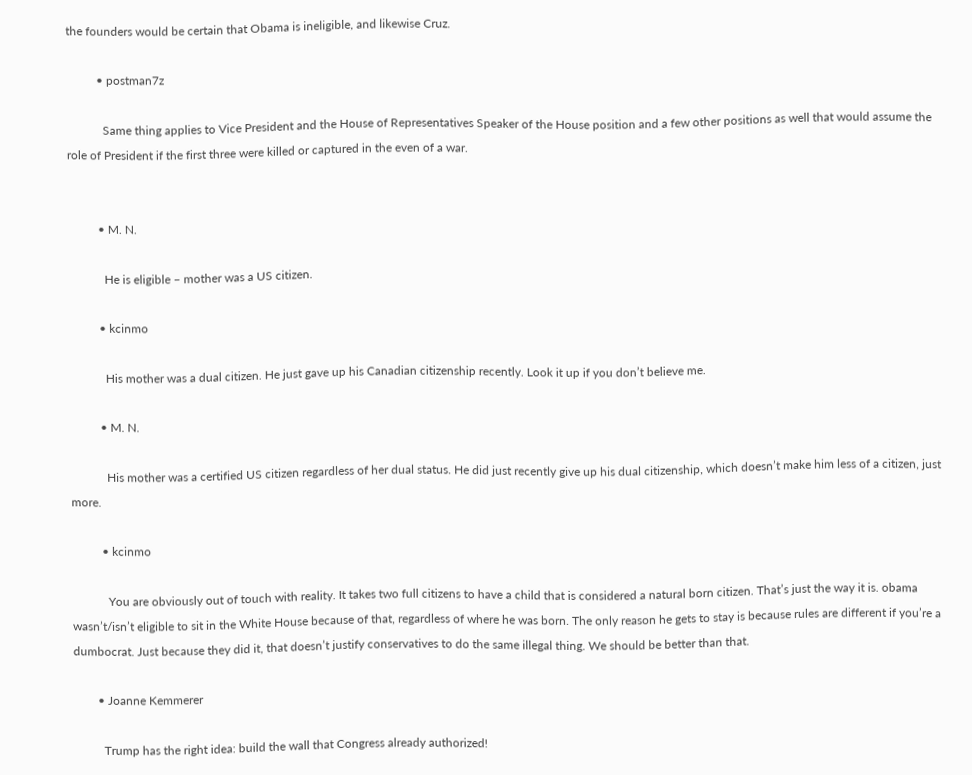the founders would be certain that Obama is ineligible, and likewise Cruz.

          • postman7z

            Same thing applies to Vice President and the House of Representatives Speaker of the House position and a few other positions as well that would assume the role of President if the first three were killed or captured in the even of a war.


          • M. N.

            He is eligible – mother was a US citizen.

          • kcinmo

            His mother was a dual citizen. He just gave up his Canadian citizenship recently. Look it up if you don’t believe me.

          • M. N.

            His mother was a certified US citizen regardless of her dual status. He did just recently give up his dual citizenship, which doesn’t make him less of a citizen, just more.

          • kcinmo

            You are obviously out of touch with reality. It takes two full citizens to have a child that is considered a natural born citizen. That’s just the way it is. obama wasn’t/isn’t eligible to sit in the White House because of that, regardless of where he was born. The only reason he gets to stay is because rules are different if you’re a dumbocrat. Just because they did it, that doesn’t justify conservatives to do the same illegal thing. We should be better than that.

        • Joanne Kemmerer

          Trump has the right idea: build the wall that Congress already authorized!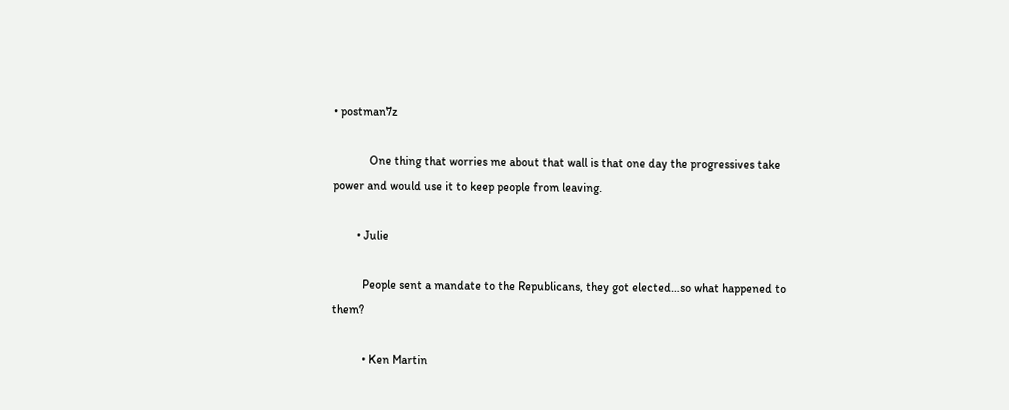• postman7z

            One thing that worries me about that wall is that one day the progressives take power and would use it to keep people from leaving.

        • Julie

          People sent a mandate to the Republicans, they got elected…so what happened to them?

          • Ken Martin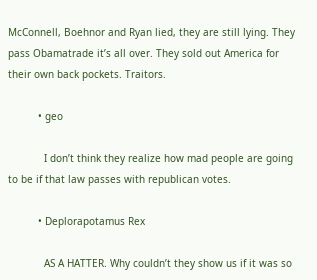McConnell, Boehnor and Ryan lied, they are still lying. They pass Obamatrade it’s all over. They sold out America for their own back pockets. Traitors.

          • geo

            I don’t think they realize how mad people are going to be if that law passes with republican votes.

          • Deplorapotamus Rex

            AS A HATTER. Why couldn’t they show us if it was so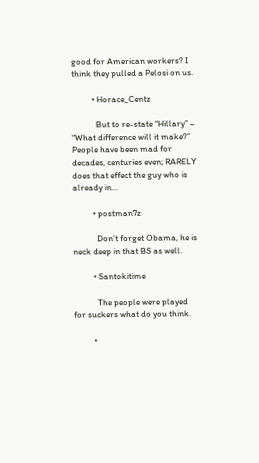good for American workers? I think they pulled a Pelosi on us.

          • Horace_Centz

            But to re-state “Hillary” – “What difference will it make?” People have been mad for decades, centuries even; RARELY does that effect the guy who is already in…

          • postman7z

            Don’t forget Obama, he is neck deep in that BS as well.

          • Santokitime

            The people were played for suckers what do you think.

          •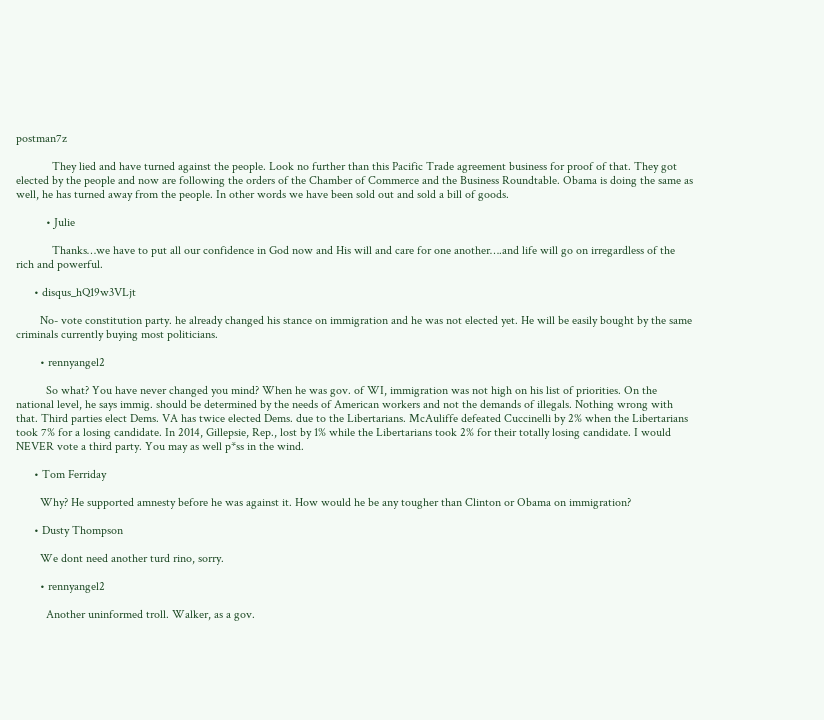postman7z

            They lied and have turned against the people. Look no further than this Pacific Trade agreement business for proof of that. They got elected by the people and now are following the orders of the Chamber of Commerce and the Business Roundtable. Obama is doing the same as well, he has turned away from the people. In other words we have been sold out and sold a bill of goods.

          • Julie

            Thanks…we have to put all our confidence in God now and His will and care for one another….and life will go on irregardless of the rich and powerful.

      • disqus_hQ19w3VLjt

        No- vote constitution party. he already changed his stance on immigration and he was not elected yet. He will be easily bought by the same criminals currently buying most politicians.

        • rennyangel2

          So what? You have never changed you mind? When he was gov. of WI, immigration was not high on his list of priorities. On the national level, he says immig. should be determined by the needs of American workers and not the demands of illegals. Nothing wrong with that. Third parties elect Dems. VA has twice elected Dems. due to the Libertarians. McAuliffe defeated Cuccinelli by 2% when the Libertarians took 7% for a losing candidate. In 2014, Gillepsie, Rep., lost by 1% while the Libertarians took 2% for their totally losing candidate. I would NEVER vote a third party. You may as well p*ss in the wind.

      • Tom Ferriday

        Why? He supported amnesty before he was against it. How would he be any tougher than Clinton or Obama on immigration?

      • Dusty Thompson

        We dont need another turd rino, sorry.

        • rennyangel2

          Another uninformed troll. Walker, as a gov.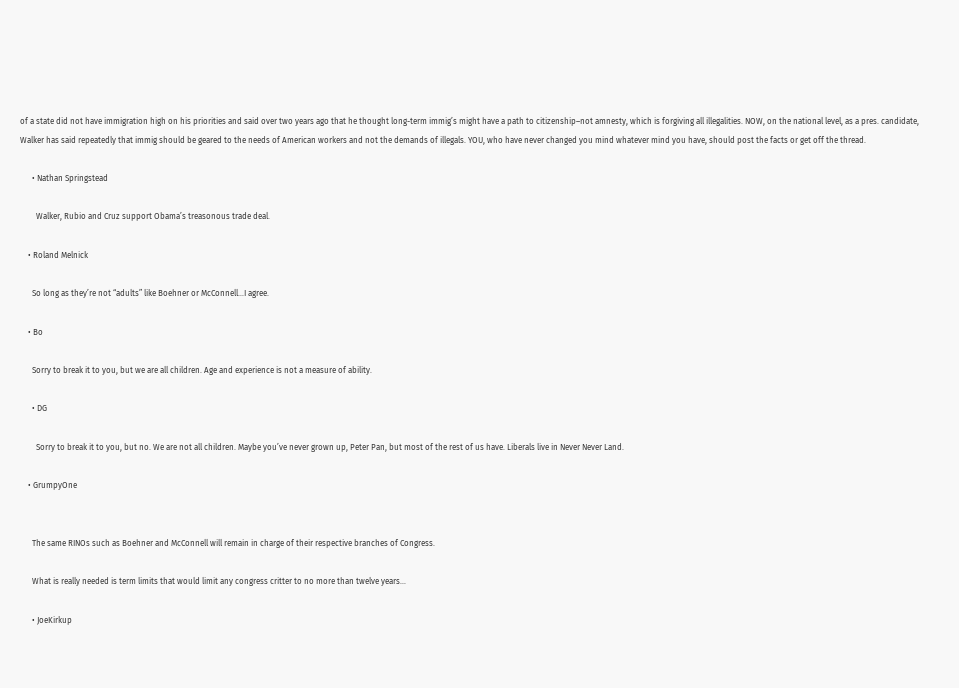of a state did not have immigration high on his priorities and said over two years ago that he thought long-term immig’s might have a path to citizenship–not amnesty, which is forgiving all illegalities. NOW, on the national level, as a pres. candidate, Walker has said repeatedly that immig should be geared to the needs of American workers and not the demands of illegals. YOU, who have never changed you mind whatever mind you have, should post the facts or get off the thread.

      • Nathan Springstead

        Walker, Rubio and Cruz support Obama’s treasonous trade deal.

    • Roland Melnick

      So long as they’re not “adults” like Boehner or McConnell…I agree.

    • Bo

      Sorry to break it to you, but we are all children. Age and experience is not a measure of ability.

      • DG

        Sorry to break it to you, but no. We are not all children. Maybe you’ve never grown up, Peter Pan, but most of the rest of us have. Liberals live in Never Never Land.

    • GrumpyOne


      The same RINOs such as Boehner and McConnell will remain in charge of their respective branches of Congress.

      What is really needed is term limits that would limit any congress critter to no more than twelve years…

      • JoeKirkup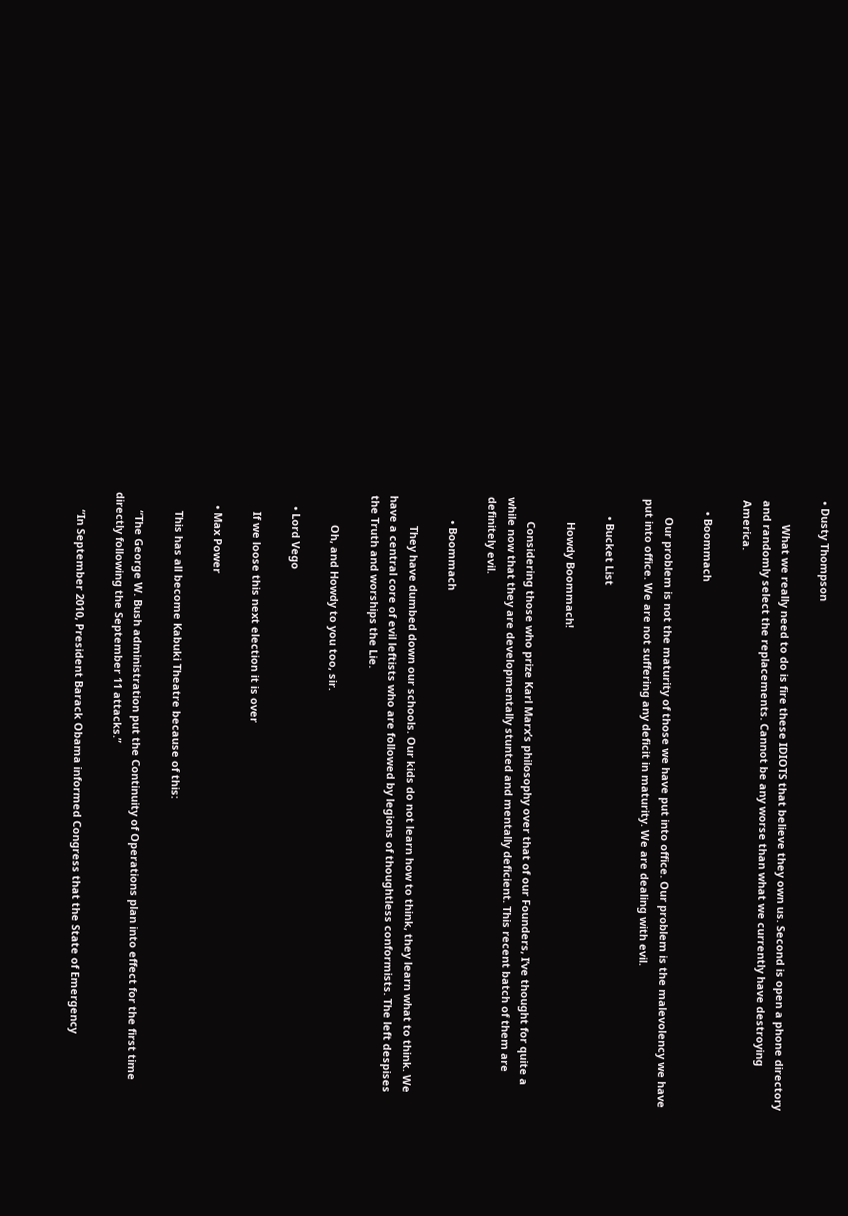• Dusty Thompson

        What we really need to do is fire these IDIOTS that believe they own us. Second is open a phone directory and randomly select the replacements. Cannot be any worse than what we currently have destroying America.

    • Boommach

      Our problem is not the maturity of those we have put into office. Our problem is the malevolency we have put into office. We are not suffering any deficit in maturity. We are dealing with evil.

      • Bucket List

        Howdy Boommach!

        Considering those who prize Karl Marx’s philosophy over that of our Founders, I’ve thought for quite a while now that they are developmentally stunted and mentally deficient. This recent batch of them are definitely evil.

        • Boommach

          They have dumbed down our schools. Our kids do not learn how to think, they learn what to think. We have a central core of evil leftists who are followed by legions of thoughtless conformists. The left despises the Truth and worships the Lie.

          Oh, and Howdy to you too, sir.

    • Lord Vego

      If we loose this next election it is over

    • Max Power

      This has all become Kabuki Theatre because of this:

      “The George W. Bush administration put the Continuity of Operations plan into effect for the first time directly following the September 11 attacks.”

      “In September 2010, President Barack Obama informed Congress that the State of Emergency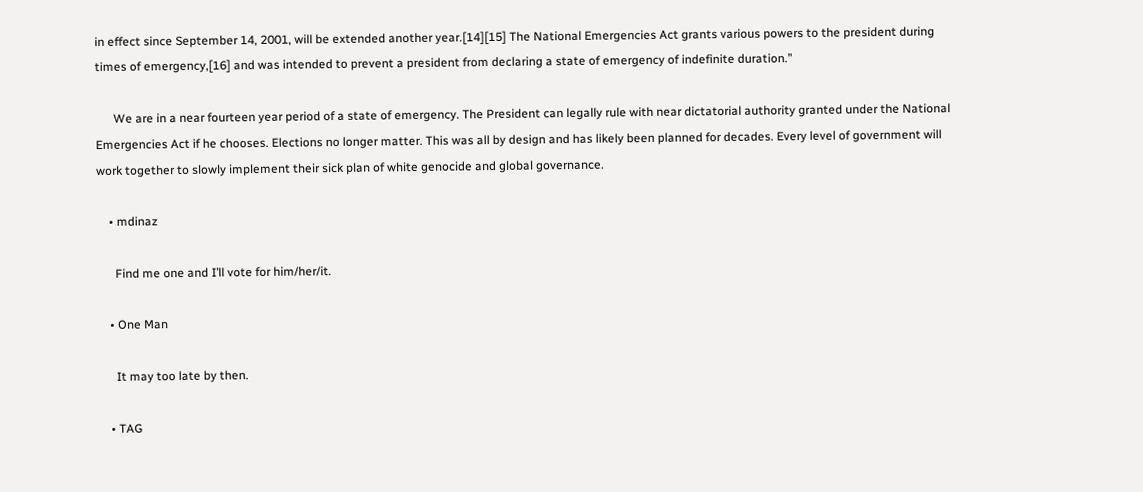in effect since September 14, 2001, will be extended another year.[14][15] The National Emergencies Act grants various powers to the president during times of emergency,[16] and was intended to prevent a president from declaring a state of emergency of indefinite duration.”

      We are in a near fourteen year period of a state of emergency. The President can legally rule with near dictatorial authority granted under the National Emergencies Act if he chooses. Elections no longer matter. This was all by design and has likely been planned for decades. Every level of government will work together to slowly implement their sick plan of white genocide and global governance.

    • mdinaz

      Find me one and I’ll vote for him/her/it.

    • One Man

      It may too late by then.

    • TAG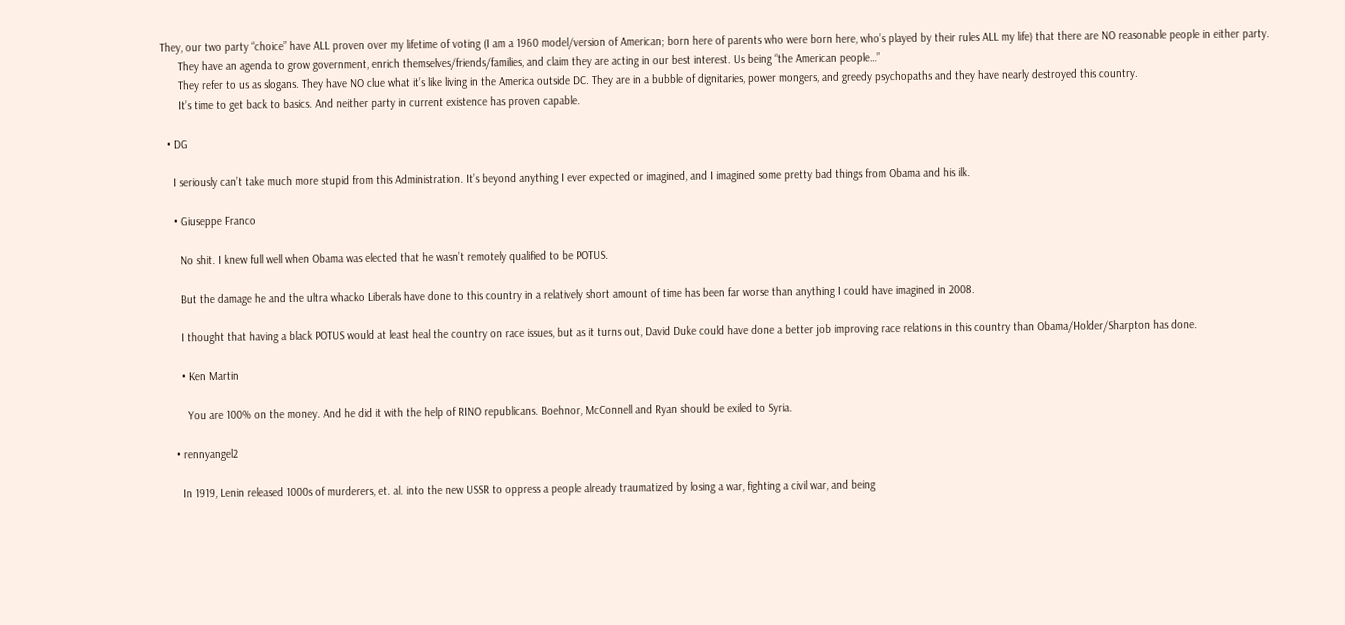They, our two party “choice” have ALL proven over my lifetime of voting (I am a 1960 model/version of American; born here of parents who were born here, who’s played by their rules ALL my life) that there are NO reasonable people in either party.
      They have an agenda to grow government, enrich themselves/friends/families, and claim they are acting in our best interest. Us being “the American people…”
      They refer to us as slogans. They have NO clue what it’s like living in the America outside DC. They are in a bubble of dignitaries, power mongers, and greedy psychopaths and they have nearly destroyed this country.
      It’s time to get back to basics. And neither party in current existence has proven capable.

  • DG

    I seriously can’t take much more stupid from this Administration. It’s beyond anything I ever expected or imagined, and I imagined some pretty bad things from Obama and his ilk.

    • Giuseppe Franco

      No shit. I knew full well when Obama was elected that he wasn’t remotely qualified to be POTUS.

      But the damage he and the ultra whacko Liberals have done to this country in a relatively short amount of time has been far worse than anything I could have imagined in 2008.

      I thought that having a black POTUS would at least heal the country on race issues, but as it turns out, David Duke could have done a better job improving race relations in this country than Obama/Holder/Sharpton has done.

      • Ken Martin

        You are 100% on the money. And he did it with the help of RINO republicans. Boehnor, McConnell and Ryan should be exiled to Syria.

    • rennyangel2

      In 1919, Lenin released 1000s of murderers, et. al. into the new USSR to oppress a people already traumatized by losing a war, fighting a civil war, and being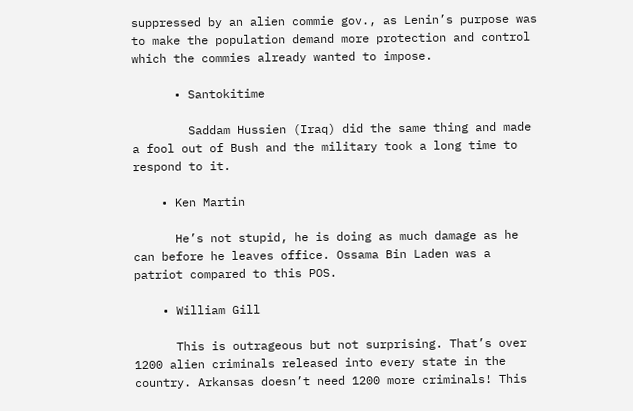suppressed by an alien commie gov., as Lenin’s purpose was to make the population demand more protection and control which the commies already wanted to impose.

      • Santokitime

        Saddam Hussien (Iraq) did the same thing and made a fool out of Bush and the military took a long time to respond to it.

    • Ken Martin

      He’s not stupid, he is doing as much damage as he can before he leaves office. Ossama Bin Laden was a patriot compared to this POS.

    • William Gill

      This is outrageous but not surprising. That’s over 1200 alien criminals released into every state in the country. Arkansas doesn’t need 1200 more criminals! This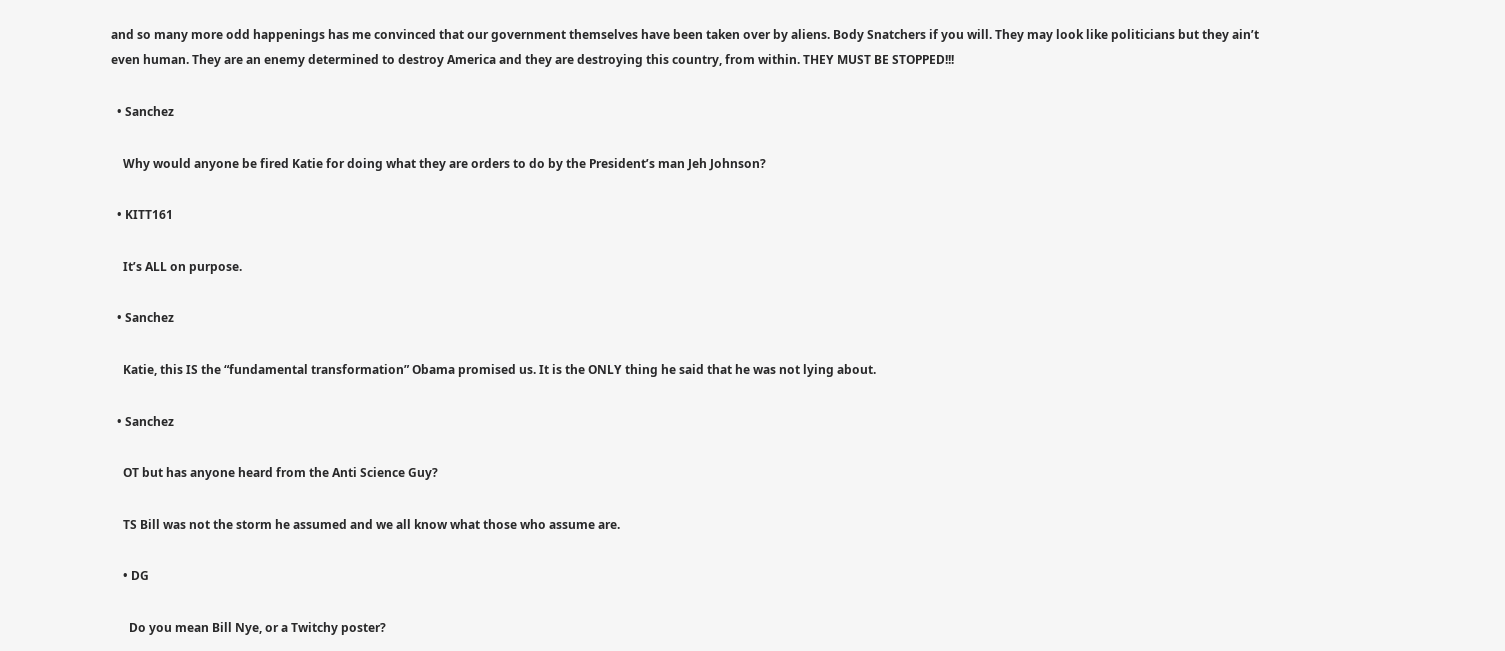and so many more odd happenings has me convinced that our government themselves have been taken over by aliens. Body Snatchers if you will. They may look like politicians but they ain’t even human. They are an enemy determined to destroy America and they are destroying this country, from within. THEY MUST BE STOPPED!!!

  • Sanchez

    Why would anyone be fired Katie for doing what they are orders to do by the President’s man Jeh Johnson?

  • KITT161

    It’s ALL on purpose.

  • Sanchez

    Katie, this IS the “fundamental transformation” Obama promised us. It is the ONLY thing he said that he was not lying about.

  • Sanchez

    OT but has anyone heard from the Anti Science Guy?

    TS Bill was not the storm he assumed and we all know what those who assume are.

    • DG

      Do you mean Bill Nye, or a Twitchy poster?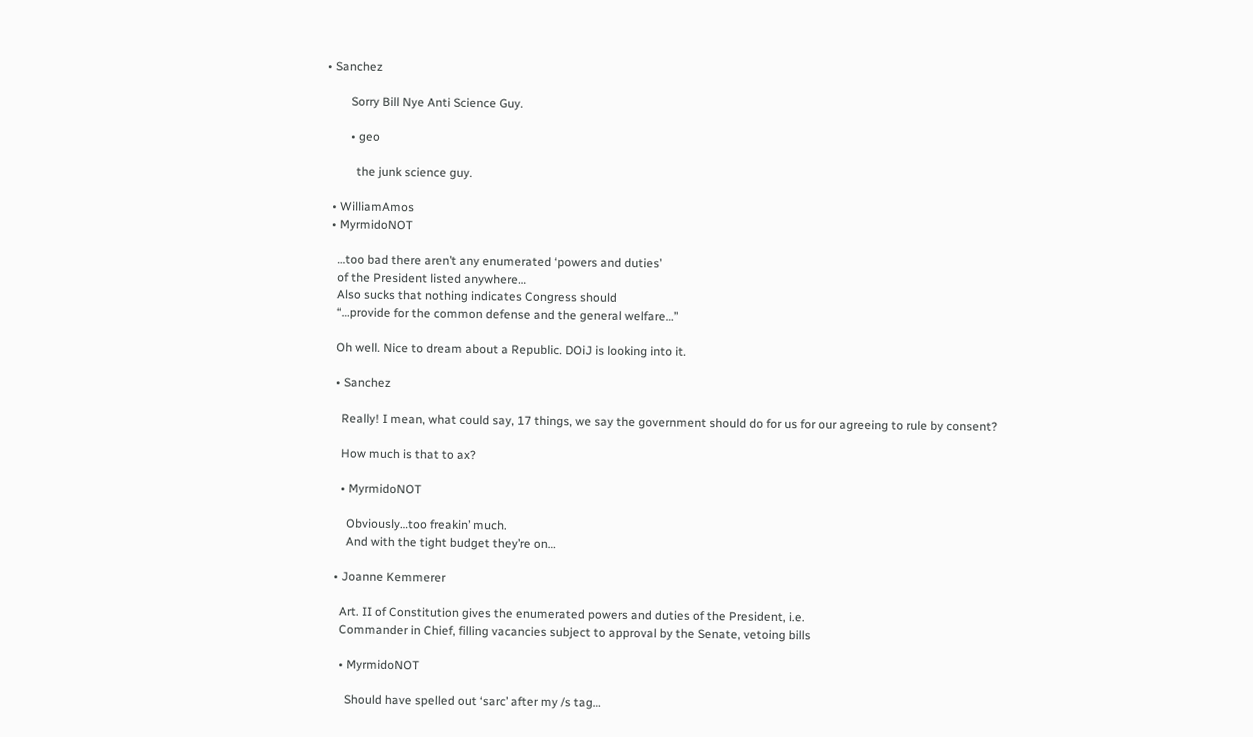• Sanchez

        Sorry Bill Nye Anti Science Guy.

        • geo

          the junk science guy.

  • WilliamAmos
  • MyrmidoNOT

    …too bad there aren’t any enumerated ‘powers and duties’
    of the President listed anywhere…
    Also sucks that nothing indicates Congress should
    “…provide for the common defense and the general welfare…”

    Oh well. Nice to dream about a Republic. DOiJ is looking into it.

    • Sanchez

      Really! I mean, what could say, 17 things, we say the government should do for us for our agreeing to rule by consent?

      How much is that to ax?

      • MyrmidoNOT

        Obviously…too freakin’ much.
        And with the tight budget they’re on…

    • Joanne Kemmerer

      Art. II of Constitution gives the enumerated powers and duties of the President, i.e.
      Commander in Chief, filling vacancies subject to approval by the Senate, vetoing bills

      • MyrmidoNOT

        Should have spelled out ‘sarc’ after my /s tag…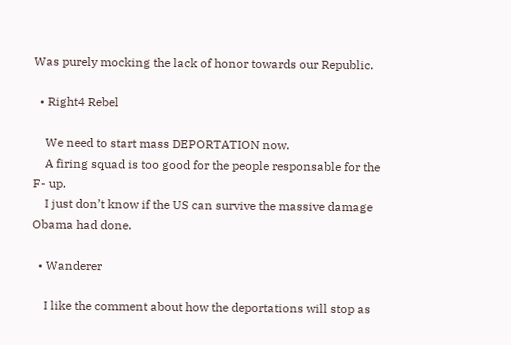Was purely mocking the lack of honor towards our Republic.

  • Right4 Rebel

    We need to start mass DEPORTATION now.
    A firing squad is too good for the people responsable for the F- up.
    I just don’t know if the US can survive the massive damage Obama had done.

  • Wanderer

    I like the comment about how the deportations will stop as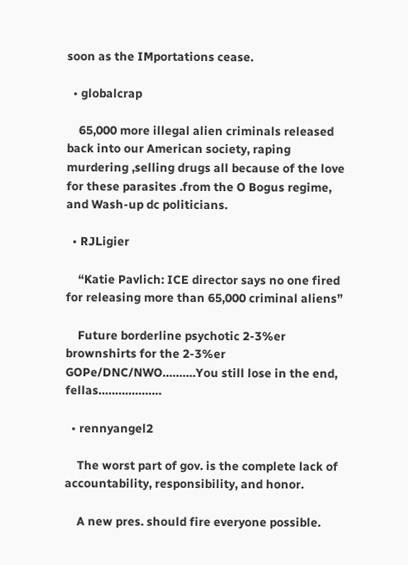soon as the IMportations cease.

  • globalcrap

    65,000 more illegal alien criminals released back into our American society, raping murdering ,selling drugs all because of the love for these parasites .from the O Bogus regime, and Wash-up dc politicians.

  • RJLigier

    “Katie Pavlich: ICE director says no one fired for releasing more than 65,000 criminal aliens”

    Future borderline psychotic 2-3%er brownshirts for the 2-3%er GOPe/DNC/NWO……….You still lose in the end, fellas……………….

  • rennyangel2

    The worst part of gov. is the complete lack of accountability, responsibility, and honor.

    A new pres. should fire everyone possible.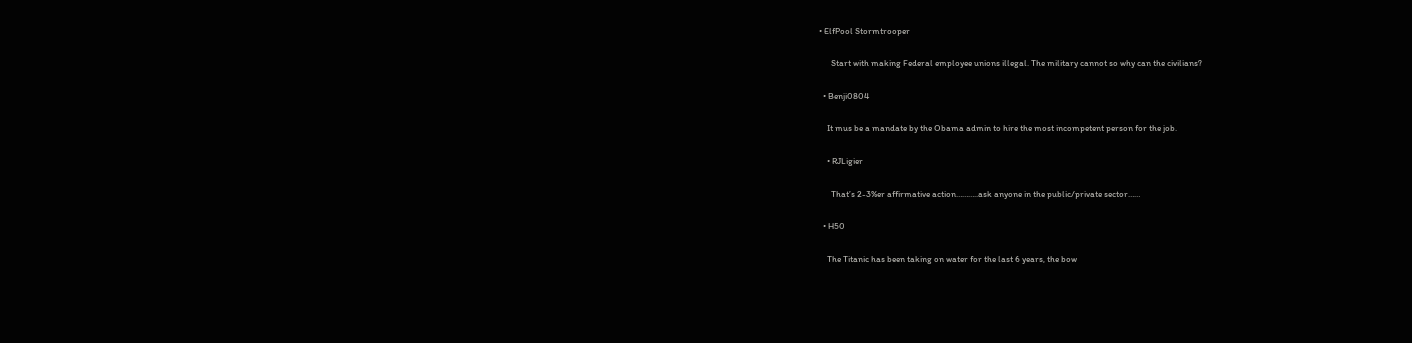• ElfPool Stormtrooper

      Start with making Federal employee unions illegal. The military cannot so why can the civilians?

  • Benji0804

    It mus be a mandate by the Obama admin to hire the most incompetent person for the job.

    • RJLigier

      That’s 2-3%er affirmative action………..ask anyone in the public/private sector……

  • H50

    The Titanic has been taking on water for the last 6 years, the bow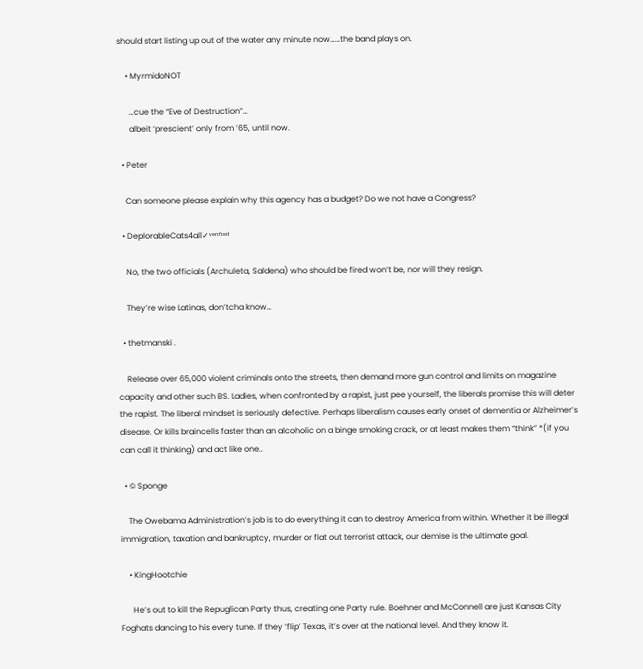should start listing up out of the water any minute now……the band plays on.

    • MyrmidoNOT

      …cue the “Eve of Destruction”…
      albeit ‘prescient’ only from ’65, until now.

  • Peter

    Can someone please explain why this agency has a budget? Do we not have a Congress?

  • DeplorableCats4all✓ᵛᵉʳᶦᶠᶦᵉᵈ

    No, the two officials (Archuleta, Saldena) who should be fired won’t be, nor will they resign.

    They’re wise Latinas, don’tcha know…

  • thetmanski .

    Release over 65,000 violent criminals onto the streets, then demand more gun control and limits on magazine capacity and other such BS. Ladies, when confronted by a rapist, just pee yourself, the liberals promise this will deter the rapist. The liberal mindset is seriously defective. Perhaps liberalism causes early onset of dementia or Alzheimer’s disease. Or kills braincells faster than an alcoholic on a binge smoking crack, or at least makes them “think” *(if you can call it thinking) and act like one..

  • © Sponge

    The Owebama Administration’s job is to do everything it can to destroy America from within. Whether it be illegal immigration, taxation and bankruptcy, murder or flat out terrorist attack, our demise is the ultimate goal.

    • KingHootchie

      He’s out to kill the Repuglican Party thus, creating one Party rule. Boehner and McConnell are just Kansas City Foghats dancing to his every tune. If they ‘flip’ Texas, it’s over at the national level. And they know it.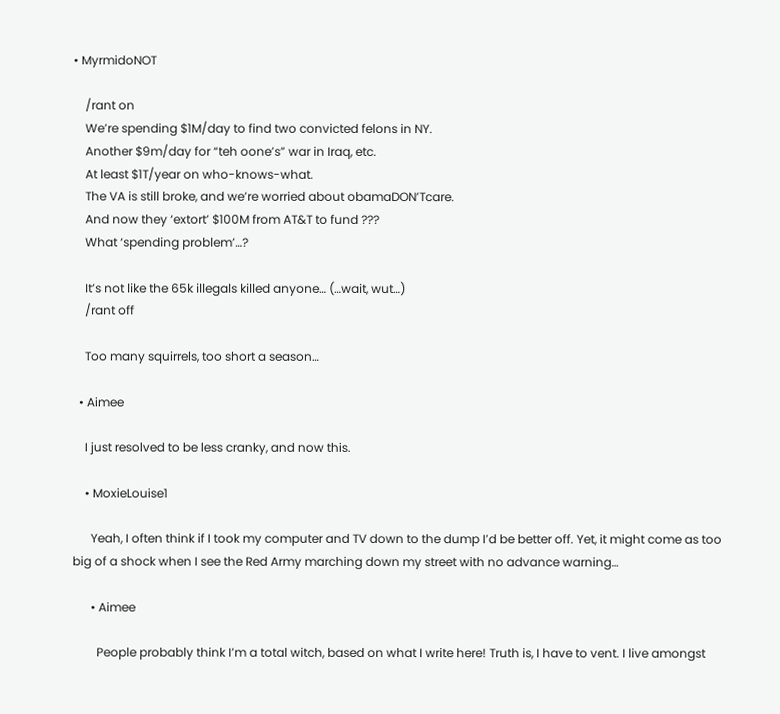• MyrmidoNOT

    /rant on
    We’re spending $1M/day to find two convicted felons in NY.
    Another $9m/day for “teh oone’s” war in Iraq, etc.
    At least $1T/year on who-knows-what.
    The VA is still broke, and we’re worried about obamaDON’Tcare.
    And now they ‘extort’ $100M from AT&T to fund ???
    What ‘spending problem’…?

    It’s not like the 65k illegals killed anyone… (…wait, wut…)
    /rant off

    Too many squirrels, too short a season…

  • Aimee

    I just resolved to be less cranky, and now this.

    • MoxieLouise1

      Yeah, I often think if I took my computer and TV down to the dump I’d be better off. Yet, it might come as too big of a shock when I see the Red Army marching down my street with no advance warning…

      • Aimee

        People probably think I’m a total witch, based on what I write here! Truth is, I have to vent. I live amongst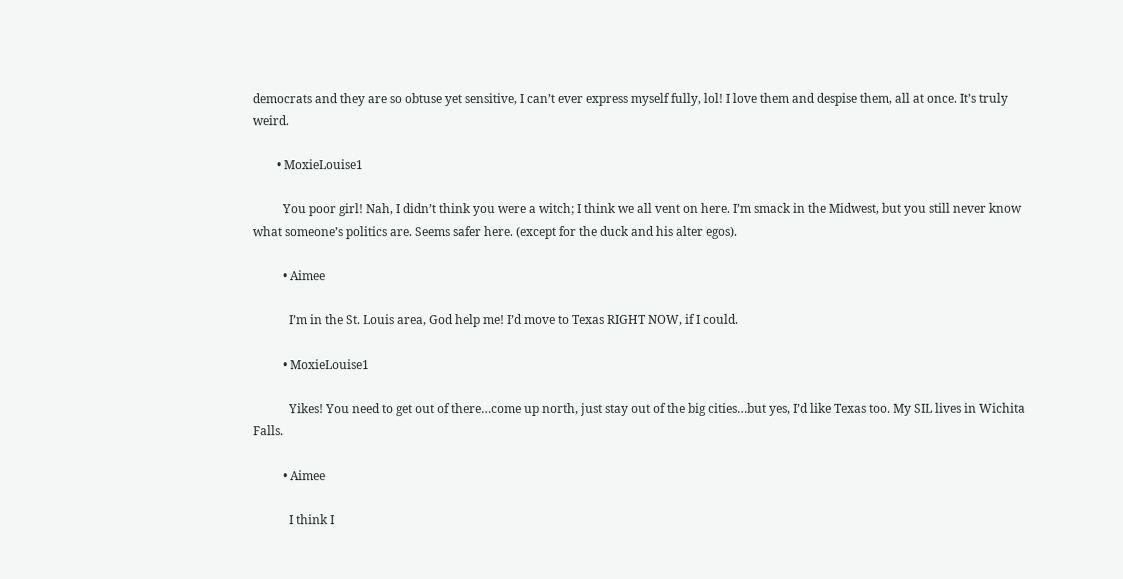democrats and they are so obtuse yet sensitive, I can’t ever express myself fully, lol! I love them and despise them, all at once. It’s truly weird.

        • MoxieLouise1

          You poor girl! Nah, I didn’t think you were a witch; I think we all vent on here. I’m smack in the Midwest, but you still never know what someone’s politics are. Seems safer here. (except for the duck and his alter egos).

          • Aimee

            I’m in the St. Louis area, God help me! I’d move to Texas RIGHT NOW, if I could.

          • MoxieLouise1

            Yikes! You need to get out of there…come up north, just stay out of the big cities…but yes, I’d like Texas too. My SIL lives in Wichita Falls.

          • Aimee

            I think I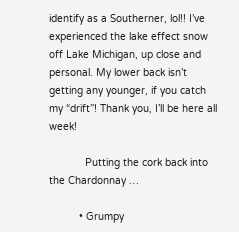identify as a Southerner, lol!! I’ve experienced the lake effect snow off Lake Michigan, up close and personal. My lower back isn’t getting any younger, if you catch my “drift”! Thank you, I’ll be here all week!

            Putting the cork back into the Chardonnay …

          • Grumpy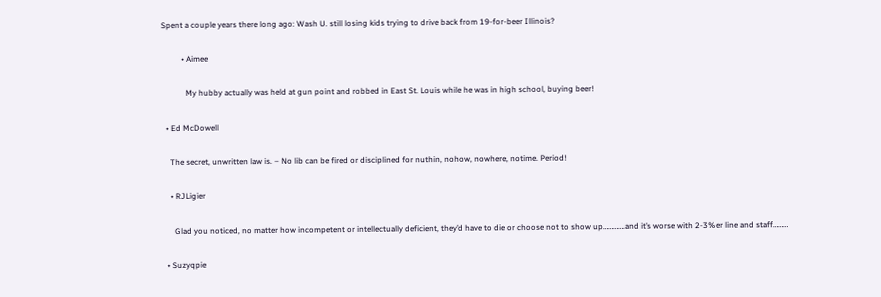Spent a couple years there long ago: Wash U. still losing kids trying to drive back from 19-for-beer Illinois?

          • Aimee

            My hubby actually was held at gun point and robbed in East St. Louis while he was in high school, buying beer!

  • Ed McDowell

    The secret, unwritten law is. – No lib can be fired or disciplined for nuthin, nohow, nowhere, notime. Period!

    • RJLigier

      Glad you noticed, no matter how incompetent or intellectually deficient, they’d have to die or choose not to show up………….and it’s worse with 2-3%er line and staff………

  • Suzyqpie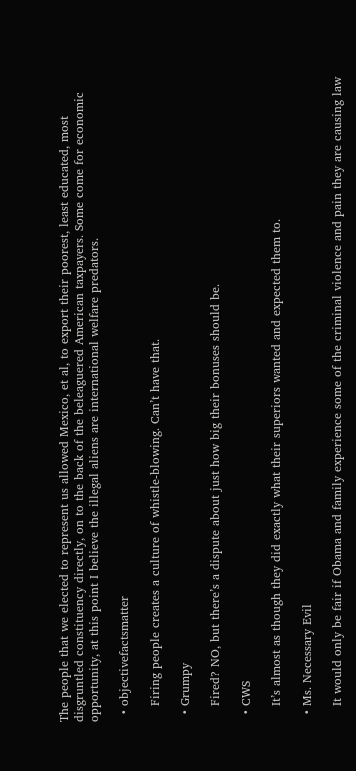The people that we elected to represent us allowed Mexico, et al, to export their poorest, least educated, most disgruntled constituency directly, on to the back of the beleaguered American taxpayers. Some come for economic opportunity, at this point I believe the illegal aliens are international welfare predators.

  • objectivefactsmatter

    Firing people creates a culture of whistle-blowing. Can’t have that.

  • Grumpy

    Fired? NO, but there’s a dispute about just how big their bonuses should be.

  • CWS

    It’s almost as though they did exactly what their superiors wanted and expected them to.

  • Ms. Necessary Evil

    It would only be fair if Obama and family experience some of the criminal violence and pain they are causing law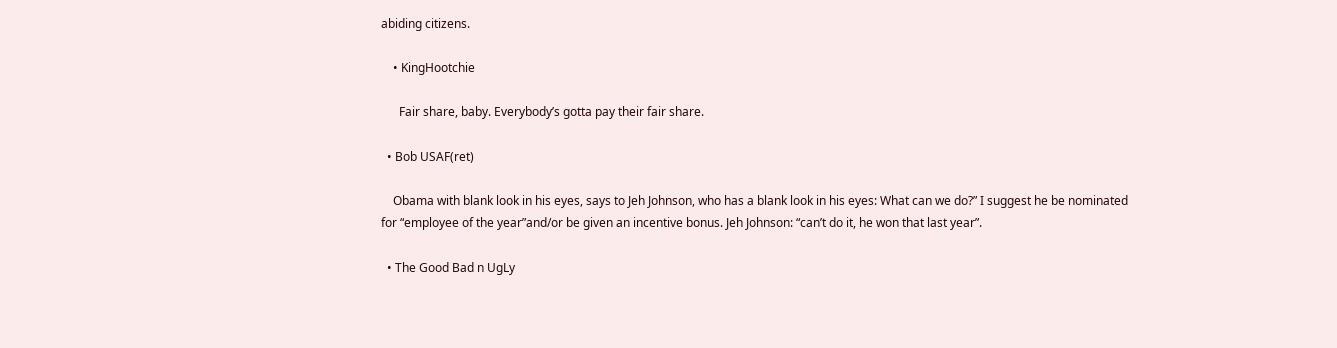abiding citizens.

    • KingHootchie

      Fair share, baby. Everybody’s gotta pay their fair share.

  • Bob USAF(ret)

    Obama with blank look in his eyes, says to Jeh Johnson, who has a blank look in his eyes: What can we do?” I suggest he be nominated for “employee of the year”and/or be given an incentive bonus. Jeh Johnson: “can’t do it, he won that last year”.

  • The Good Bad n UgLy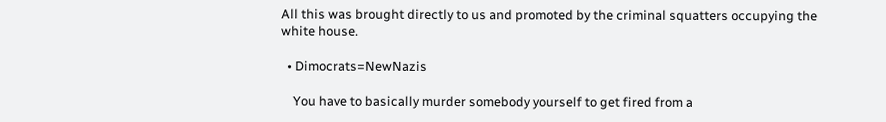All this was brought directly to us and promoted by the criminal squatters occupying the white house.

  • Dimocrats=NewNazis

    You have to basically murder somebody yourself to get fired from a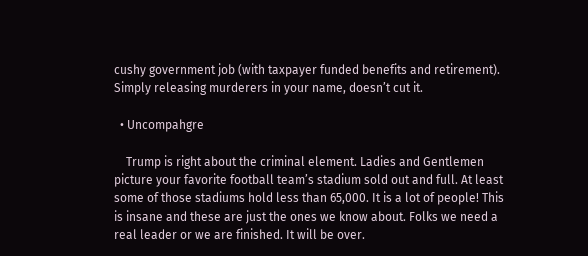cushy government job (with taxpayer funded benefits and retirement). Simply releasing murderers in your name, doesn’t cut it.

  • Uncompahgre

    Trump is right about the criminal element. Ladies and Gentlemen picture your favorite football team’s stadium sold out and full. At least some of those stadiums hold less than 65,000. It is a lot of people! This is insane and these are just the ones we know about. Folks we need a real leader or we are finished. It will be over.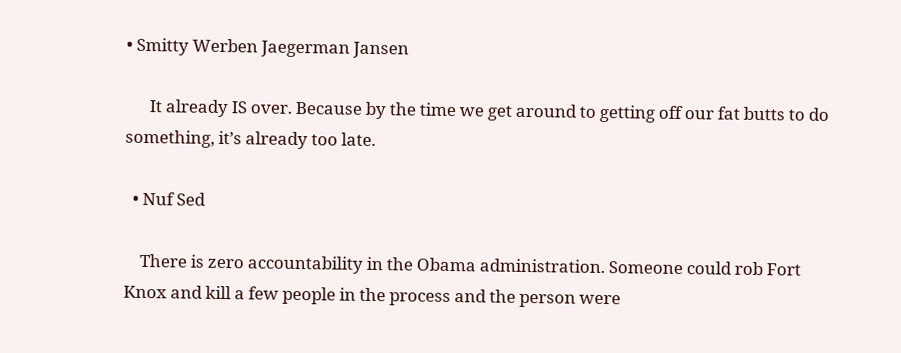• Smitty Werben Jaegerman Jansen

      It already IS over. Because by the time we get around to getting off our fat butts to do something, it’s already too late.

  • Nuf Sed

    There is zero accountability in the Obama administration. Someone could rob Fort Knox and kill a few people in the process and the person were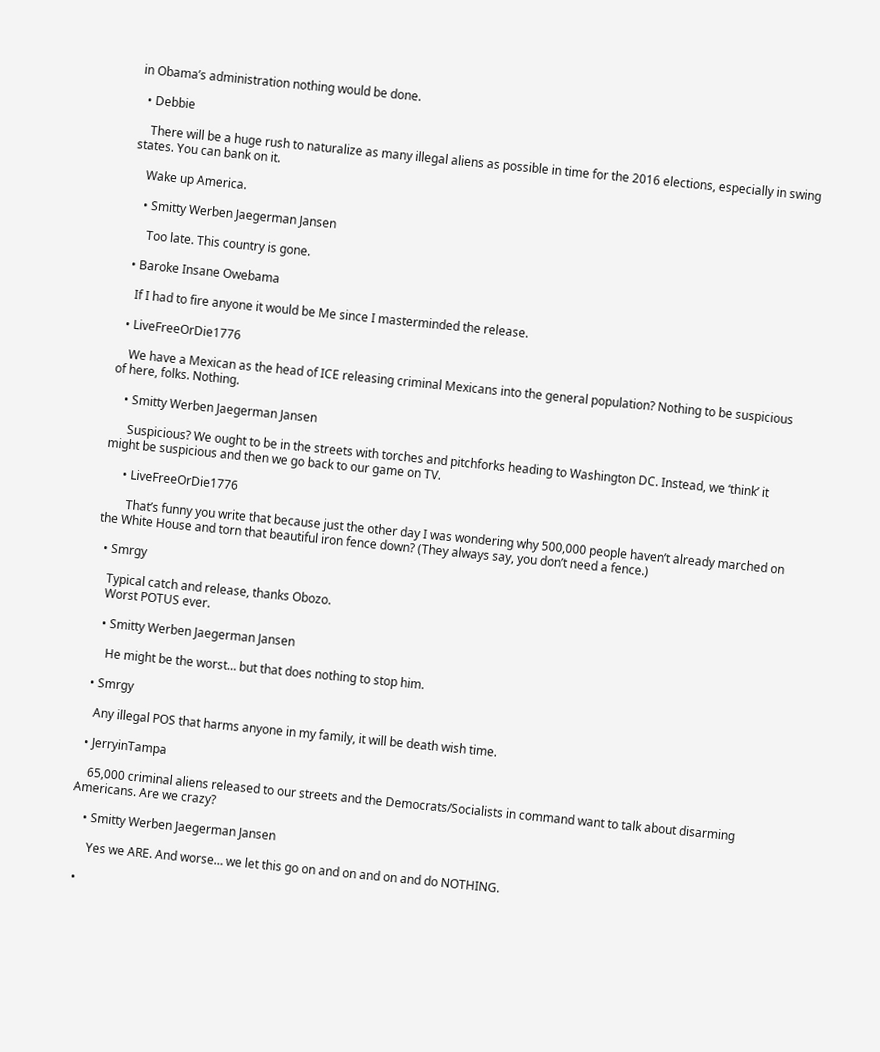in Obama’s administration nothing would be done.

  • Debbie

    There will be a huge rush to naturalize as many illegal aliens as possible in time for the 2016 elections, especially in swing states. You can bank on it.

    Wake up America.

    • Smitty Werben Jaegerman Jansen

      Too late. This country is gone.

  • Baroke Insane Owebama

    If I had to fire anyone it would be Me since I masterminded the release.

  • LiveFreeOrDie1776

    We have a Mexican as the head of ICE releasing criminal Mexicans into the general population? Nothing to be suspicious of here, folks. Nothing.

    • Smitty Werben Jaegerman Jansen

      Suspicious? We ought to be in the streets with torches and pitchforks heading to Washington DC. Instead, we ‘think’ it might be suspicious and then we go back to our game on TV.

      • LiveFreeOrDie1776

        That’s funny you write that because just the other day I was wondering why 500,000 people haven’t already marched on the White House and torn that beautiful iron fence down? (They always say, you don’t need a fence.)

  • Smrgy

    Typical catch and release, thanks Obozo.
    Worst POTUS ever.

    • Smitty Werben Jaegerman Jansen

      He might be the worst… but that does nothing to stop him.

  • Smrgy

    Any illegal POS that harms anyone in my family, it will be death wish time.

  • JerryinTampa

    65,000 criminal aliens released to our streets and the Democrats/Socialists in command want to talk about disarming Americans. Are we crazy?

    • Smitty Werben Jaegerman Jansen

      Yes we ARE. And worse… we let this go on and on and on and do NOTHING.

  •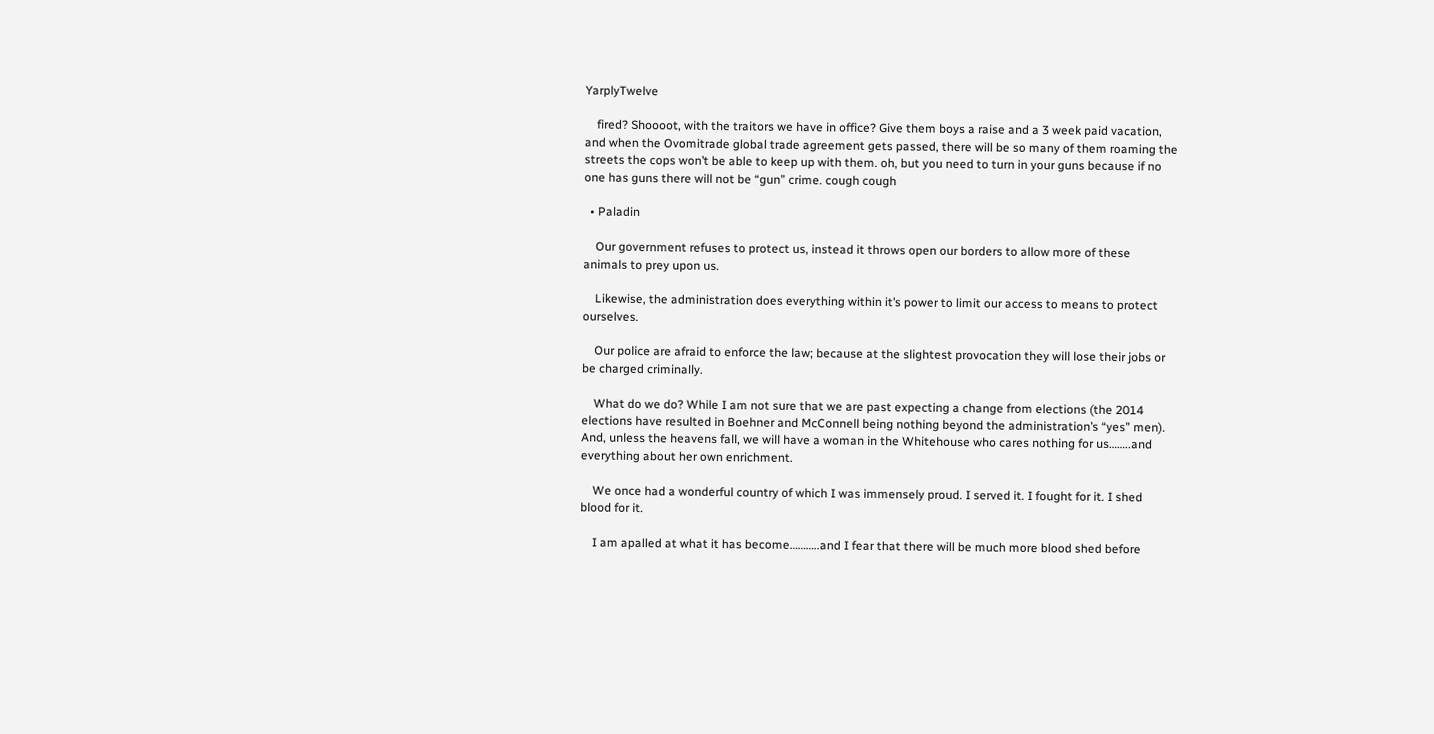YarplyTwelve

    fired? Shoooot, with the traitors we have in office? Give them boys a raise and a 3 week paid vacation, and when the Ovomitrade global trade agreement gets passed, there will be so many of them roaming the streets the cops won’t be able to keep up with them. oh, but you need to turn in your guns because if no one has guns there will not be “gun” crime. cough cough

  • Paladin

    Our government refuses to protect us, instead it throws open our borders to allow more of these animals to prey upon us.

    Likewise, the administration does everything within it’s power to limit our access to means to protect ourselves.

    Our police are afraid to enforce the law; because at the slightest provocation they will lose their jobs or be charged criminally.

    What do we do? While I am not sure that we are past expecting a change from elections (the 2014 elections have resulted in Boehner and McConnell being nothing beyond the administration’s “yes” men). And, unless the heavens fall, we will have a woman in the Whitehouse who cares nothing for us……..and everything about her own enrichment.

    We once had a wonderful country of which I was immensely proud. I served it. I fought for it. I shed blood for it.

    I am apalled at what it has become………..and I fear that there will be much more blood shed before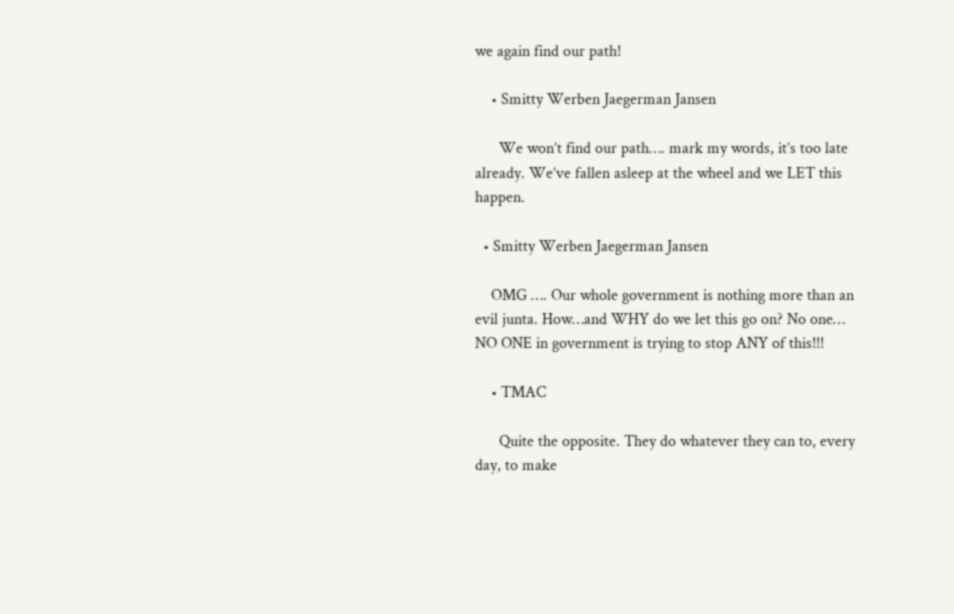we again find our path!

    • Smitty Werben Jaegerman Jansen

      We won’t find our path…. mark my words, it’s too late already. We’ve fallen asleep at the wheel and we LET this happen.

  • Smitty Werben Jaegerman Jansen

    OMG …. Our whole government is nothing more than an evil junta. How…and WHY do we let this go on? No one… NO ONE in government is trying to stop ANY of this!!!

    • TMAC

      Quite the opposite. They do whatever they can to, every day, to make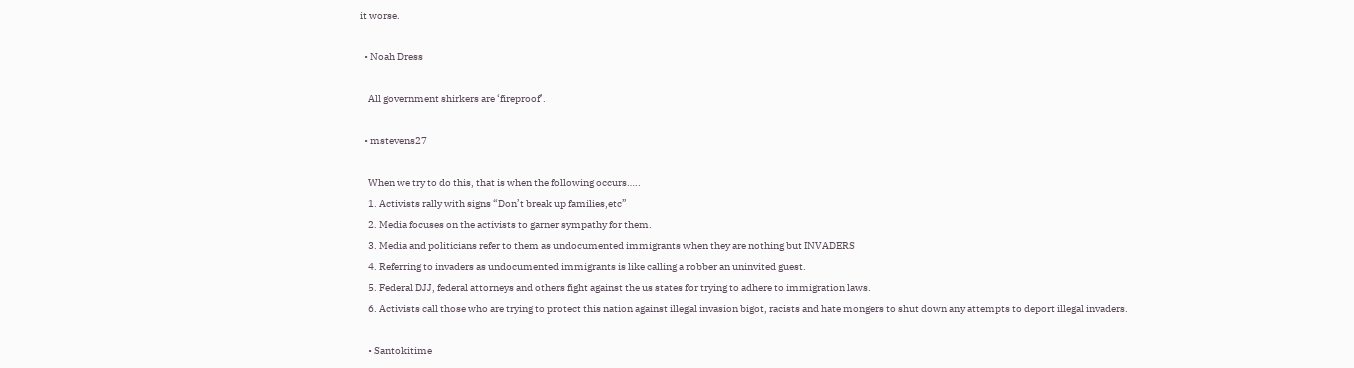it worse.

  • Noah Dress

    All government shirkers are ‘fireproof’.

  • mstevens27

    When we try to do this, that is when the following occurs…..
    1. Activists rally with signs “Don’t break up families,etc”
    2. Media focuses on the activists to garner sympathy for them.
    3. Media and politicians refer to them as undocumented immigrants when they are nothing but INVADERS
    4. Referring to invaders as undocumented immigrants is like calling a robber an uninvited guest.
    5. Federal DJJ, federal attorneys and others fight against the us states for trying to adhere to immigration laws.
    6. Activists call those who are trying to protect this nation against illegal invasion bigot, racists and hate mongers to shut down any attempts to deport illegal invaders.

    • Santokitime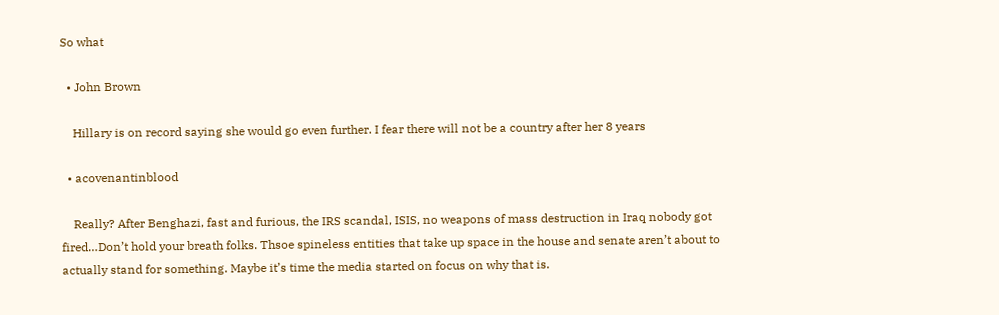So what

  • John Brown

    Hillary is on record saying she would go even further. I fear there will not be a country after her 8 years

  • acovenantinblood

    Really? After Benghazi, fast and furious, the IRS scandal, ISIS, no weapons of mass destruction in Iraq nobody got fired…Don’t hold your breath folks. Thsoe spineless entities that take up space in the house and senate aren’t about to actually stand for something. Maybe it’s time the media started on focus on why that is.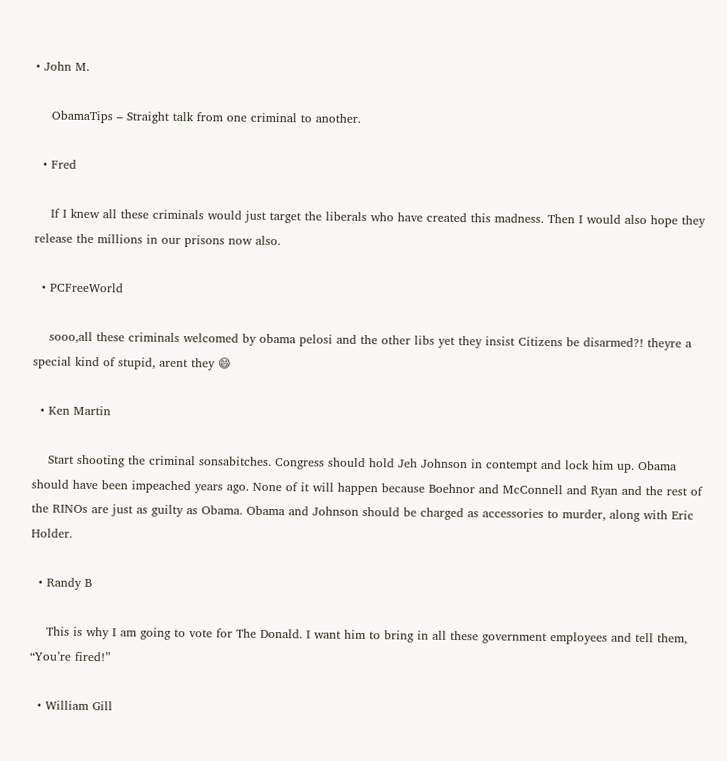• John M.

    ObamaTips – Straight talk from one criminal to another.

  • Fred

    If I knew all these criminals would just target the liberals who have created this madness. Then I would also hope they release the millions in our prisons now also.

  • PCFreeWorld

    sooo,all these criminals welcomed by obama pelosi and the other libs yet they insist Citizens be disarmed?! theyre a special kind of stupid, arent they 😄

  • Ken Martin

    Start shooting the criminal sonsabitches. Congress should hold Jeh Johnson in contempt and lock him up. Obama should have been impeached years ago. None of it will happen because Boehnor and McConnell and Ryan and the rest of the RINOs are just as guilty as Obama. Obama and Johnson should be charged as accessories to murder, along with Eric Holder.

  • Randy B

    This is why I am going to vote for The Donald. I want him to bring in all these government employees and tell them, “You’re fired!”

  • William Gill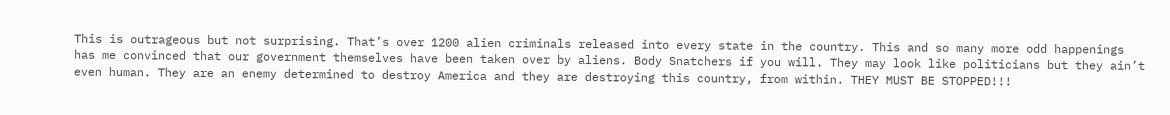This is outrageous but not surprising. That’s over 1200 alien criminals released into every state in the country. This and so many more odd happenings has me convinced that our government themselves have been taken over by aliens. Body Snatchers if you will. They may look like politicians but they ain’t even human. They are an enemy determined to destroy America and they are destroying this country, from within. THEY MUST BE STOPPED!!!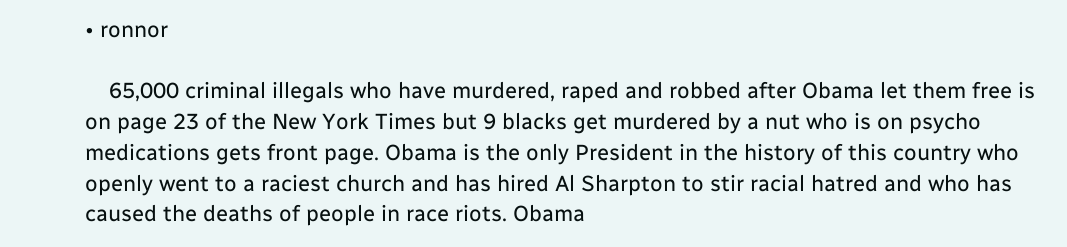• ronnor

    65,000 criminal illegals who have murdered, raped and robbed after Obama let them free is on page 23 of the New York Times but 9 blacks get murdered by a nut who is on psycho medications gets front page. Obama is the only President in the history of this country who openly went to a raciest church and has hired Al Sharpton to stir racial hatred and who has caused the deaths of people in race riots. Obama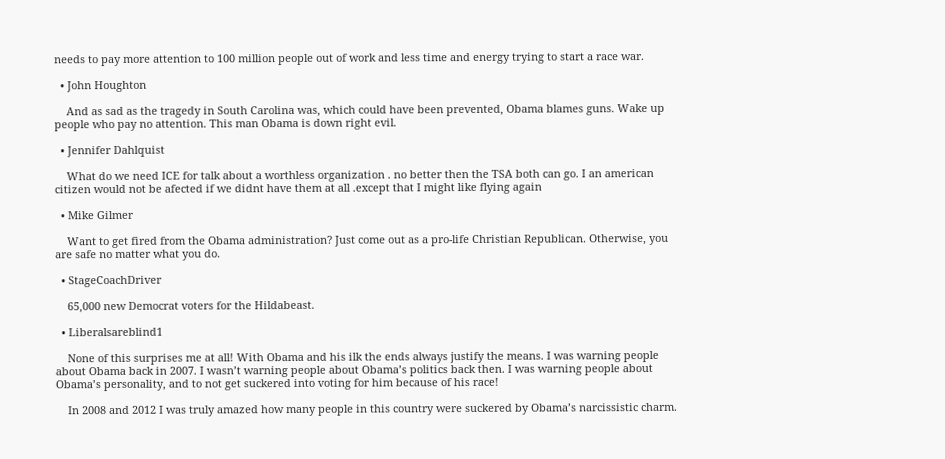needs to pay more attention to 100 million people out of work and less time and energy trying to start a race war.

  • John Houghton

    And as sad as the tragedy in South Carolina was, which could have been prevented, Obama blames guns. Wake up people who pay no attention. This man Obama is down right evil.

  • Jennifer Dahlquist

    What do we need ICE for talk about a worthless organization . no better then the TSA both can go. I an american citizen would not be afected if we didnt have them at all .except that I might like flying again

  • Mike Gilmer

    Want to get fired from the Obama administration? Just come out as a pro-life Christian Republican. Otherwise, you are safe no matter what you do.

  • StageCoachDriver

    65,000 new Democrat voters for the Hildabeast.

  • Liberalsareblind1

    None of this surprises me at all! With Obama and his ilk the ends always justify the means. I was warning people about Obama back in 2007. I wasn’t warning people about Obama’s politics back then. I was warning people about Obama’s personality, and to not get suckered into voting for him because of his race!

    In 2008 and 2012 I was truly amazed how many people in this country were suckered by Obama’s narcissistic charm.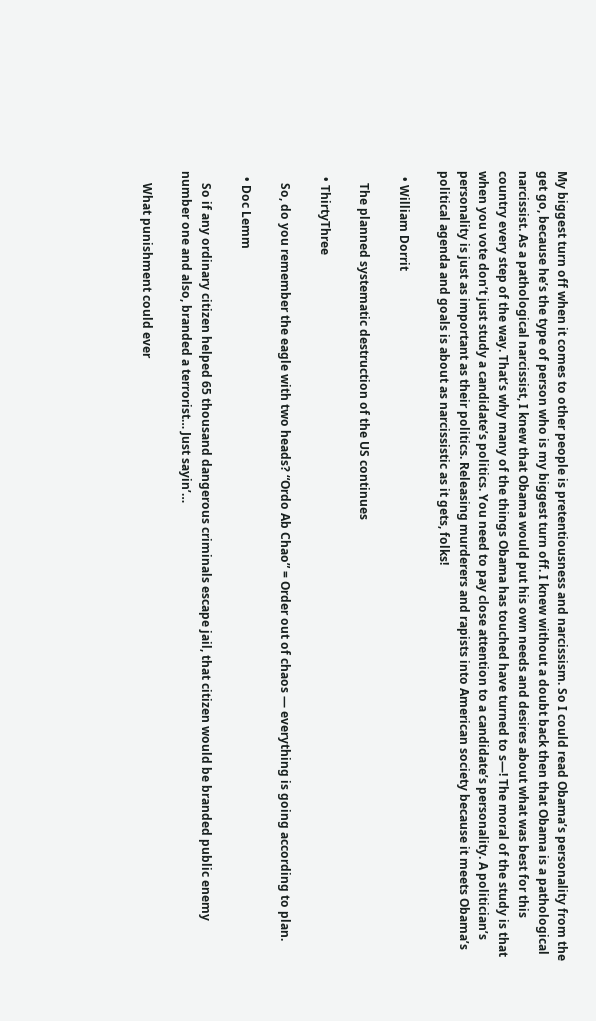My biggest turn off when it comes to other people is pretentiousness and narcissism. So I could read Obama’s personality from the get go, because he’s the type of person who is my biggest turn off. I knew without a doubt back then that Obama is a pathological narcissist. As a pathological narcissist, I knew that Obama would put his own needs and desires about what was best for this country every step of the way. That’s why many of the things Obama has touched have turned to s—! The moral of the study is that when you vote don’t just study a candidate’s politics. You need to pay close attention to a candidate’s personality. A politician’s personality is just as important as their politics. Releasing murderers and rapists into American society because it meets Obama’s political agenda and goals is about as narcissistic as it gets, folks!

  • William Dorrit

    The planned systematic destruction of the US continues

  • ThirtyThree

    So, do you remember the eagle with two heads? “Ordo Ab Chao” = Order out of chaos — everything is going according to plan.

  • Doc Lemm

    So if any ordinary citizen helped 65 thousand dangerous criminals escape jail, that citizen would be branded public enemy number one and also, branded a terrorist… Just sayin’…

    What punishment could ever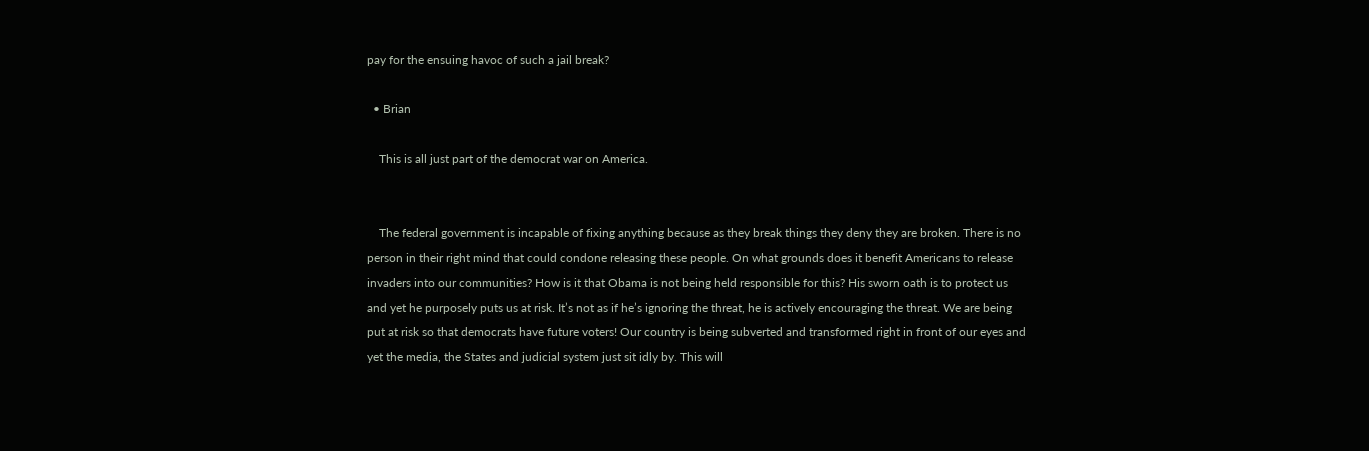pay for the ensuing havoc of such a jail break?

  • Brian

    This is all just part of the democrat war on America.


    The federal government is incapable of fixing anything because as they break things they deny they are broken. There is no person in their right mind that could condone releasing these people. On what grounds does it benefit Americans to release invaders into our communities? How is it that Obama is not being held responsible for this? His sworn oath is to protect us and yet he purposely puts us at risk. It’s not as if he’s ignoring the threat, he is actively encouraging the threat. We are being put at risk so that democrats have future voters! Our country is being subverted and transformed right in front of our eyes and yet the media, the States and judicial system just sit idly by. This will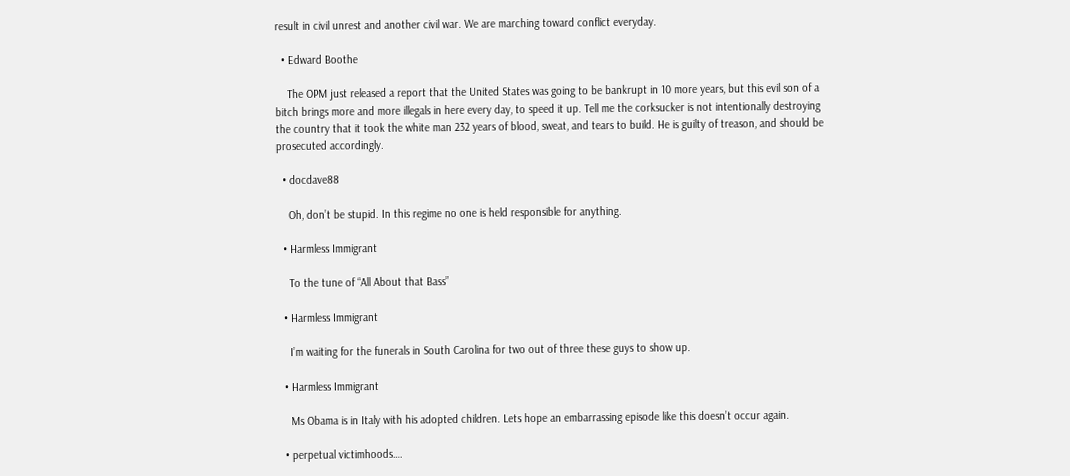result in civil unrest and another civil war. We are marching toward conflict everyday.

  • Edward Boothe

    The OPM just released a report that the United States was going to be bankrupt in 10 more years, but this evil son of a bitch brings more and more illegals in here every day, to speed it up. Tell me the corksucker is not intentionally destroying the country that it took the white man 232 years of blood, sweat, and tears to build. He is guilty of treason, and should be prosecuted accordingly.

  • docdave88

    Oh, don’t be stupid. In this regime no one is held responsible for anything.

  • Harmless Immigrant

    To the tune of “All About that Bass”

  • Harmless Immigrant

    I’m waiting for the funerals in South Carolina for two out of three these guys to show up.

  • Harmless Immigrant

    Ms Obama is in Italy with his adopted children. Lets hope an embarrassing episode like this doesn’t occur again.

  • perpetual victimhoods….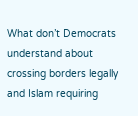What don’t Democrats understand about crossing borders legally and Islam requiring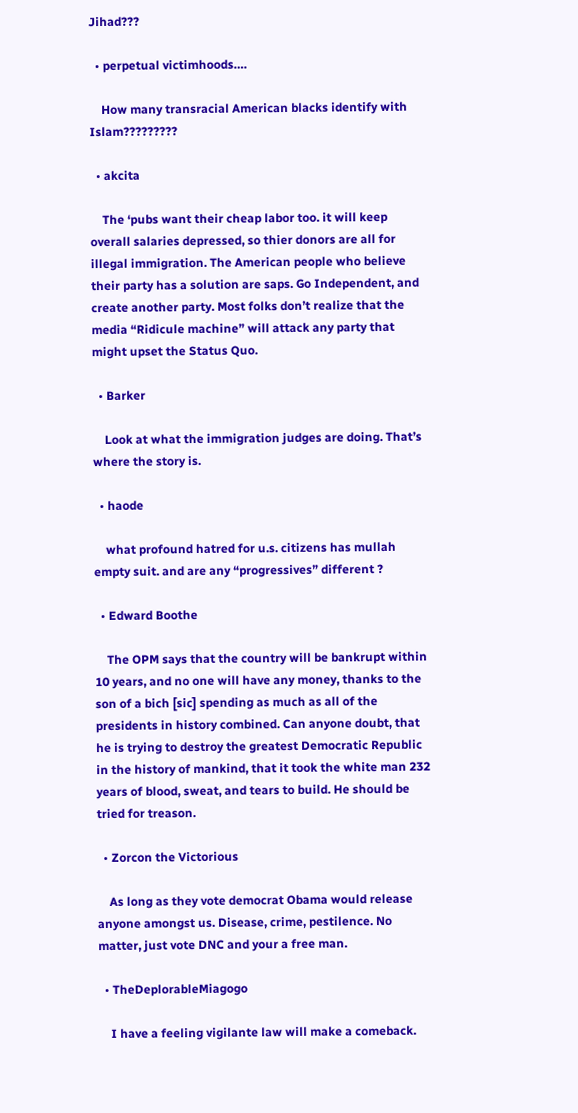Jihad???

  • perpetual victimhoods….

    How many transracial American blacks identify with Islam?????????

  • akcita

    The ‘pubs want their cheap labor too. it will keep overall salaries depressed, so thier donors are all for illegal immigration. The American people who believe their party has a solution are saps. Go Independent, and create another party. Most folks don’t realize that the media “Ridicule machine” will attack any party that might upset the Status Quo.

  • Barker

    Look at what the immigration judges are doing. That’s where the story is.

  • haode

    what profound hatred for u.s. citizens has mullah empty suit. and are any “progressives” different ?

  • Edward Boothe

    The OPM says that the country will be bankrupt within 10 years, and no one will have any money, thanks to the son of a bich [sic] spending as much as all of the presidents in history combined. Can anyone doubt, that he is trying to destroy the greatest Democratic Republic in the history of mankind, that it took the white man 232 years of blood, sweat, and tears to build. He should be tried for treason.

  • Zorcon the Victorious

    As long as they vote democrat Obama would release anyone amongst us. Disease, crime, pestilence. No matter, just vote DNC and your a free man.

  • TheDeplorableMiagogo

    I have a feeling vigilante law will make a comeback.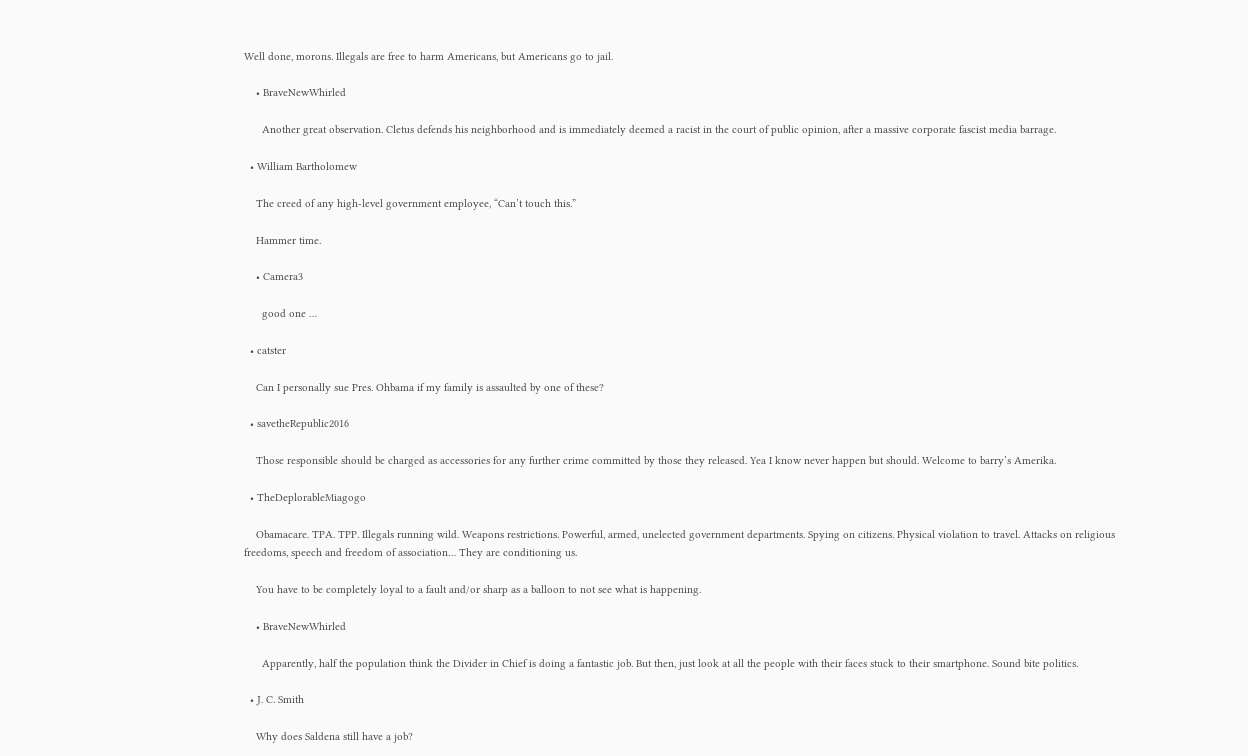Well done, morons. Illegals are free to harm Americans, but Americans go to jail.

    • BraveNewWhirled

      Another great observation. Cletus defends his neighborhood and is immediately deemed a racist in the court of public opinion, after a massive corporate fascist media barrage.

  • William Bartholomew

    The creed of any high-level government employee, “Can’t touch this.”

    Hammer time.

    • Camera3

      good one …

  • catster

    Can I personally sue Pres. Ohbama if my family is assaulted by one of these?

  • savetheRepublic2016

    Those responsible should be charged as accessories for any further crime committed by those they released. Yea I know never happen but should. Welcome to barry’s Amerika.

  • TheDeplorableMiagogo

    Obamacare. TPA. TPP. Illegals running wild. Weapons restrictions. Powerful, armed, unelected government departments. Spying on citizens. Physical violation to travel. Attacks on religious freedoms, speech and freedom of association… They are conditioning us.

    You have to be completely loyal to a fault and/or sharp as a balloon to not see what is happening.

    • BraveNewWhirled

      Apparently, half the population think the Divider in Chief is doing a fantastic job. But then, just look at all the people with their faces stuck to their smartphone. Sound bite politics.

  • J. C. Smith

    Why does Saldena still have a job?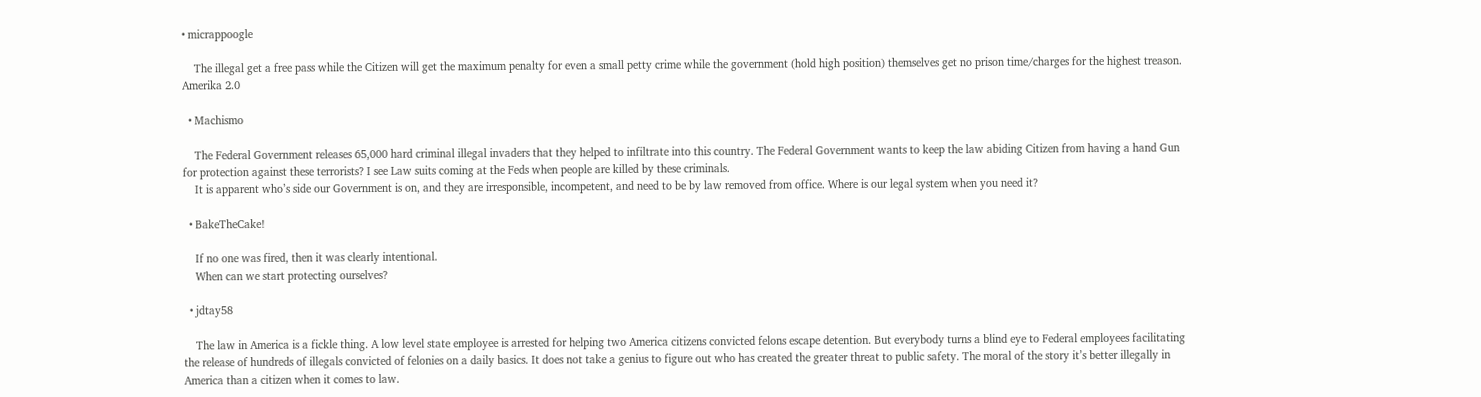• micrappoogle

    The illegal get a free pass while the Citizen will get the maximum penalty for even a small petty crime while the government (hold high position) themselves get no prison time/charges for the highest treason. Amerika 2.0

  • Machismo

    The Federal Government releases 65,000 hard criminal illegal invaders that they helped to infiltrate into this country. The Federal Government wants to keep the law abiding Citizen from having a hand Gun for protection against these terrorists? I see Law suits coming at the Feds when people are killed by these criminals.
    It is apparent who’s side our Government is on, and they are irresponsible, incompetent, and need to be by law removed from office. Where is our legal system when you need it?

  • BakeTheCake!

    If no one was fired, then it was clearly intentional.
    When can we start protecting ourselves?

  • jdtay58

    The law in America is a fickle thing. A low level state employee is arrested for helping two America citizens convicted felons escape detention. But everybody turns a blind eye to Federal employees facilitating the release of hundreds of illegals convicted of felonies on a daily basics. It does not take a genius to figure out who has created the greater threat to public safety. The moral of the story it’s better illegally in America than a citizen when it comes to law.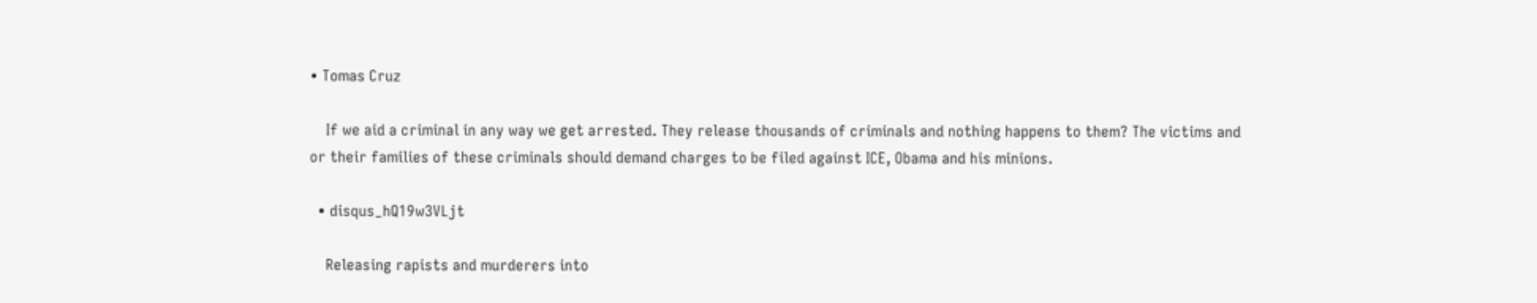• Tomas Cruz

    If we aid a criminal in any way we get arrested. They release thousands of criminals and nothing happens to them? The victims and or their families of these criminals should demand charges to be filed against ICE, Obama and his minions.

  • disqus_hQ19w3VLjt

    Releasing rapists and murderers into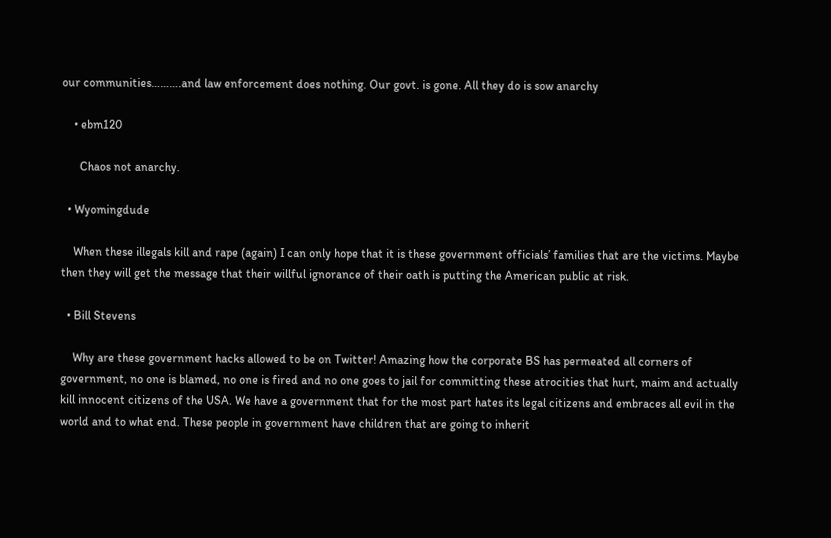our communities……….and law enforcement does nothing. Our govt. is gone. All they do is sow anarchy

    • ebm120

      Chaos not anarchy.

  • Wyomingdude

    When these illegals kill and rape (again) I can only hope that it is these government officials’ families that are the victims. Maybe then they will get the message that their willful ignorance of their oath is putting the American public at risk.

  • Bill Stevens

    Why are these government hacks allowed to be on Twitter! Amazing how the corporate BS has permeated all corners of government, no one is blamed, no one is fired and no one goes to jail for committing these atrocities that hurt, maim and actually kill innocent citizens of the USA. We have a government that for the most part hates its legal citizens and embraces all evil in the world and to what end. These people in government have children that are going to inherit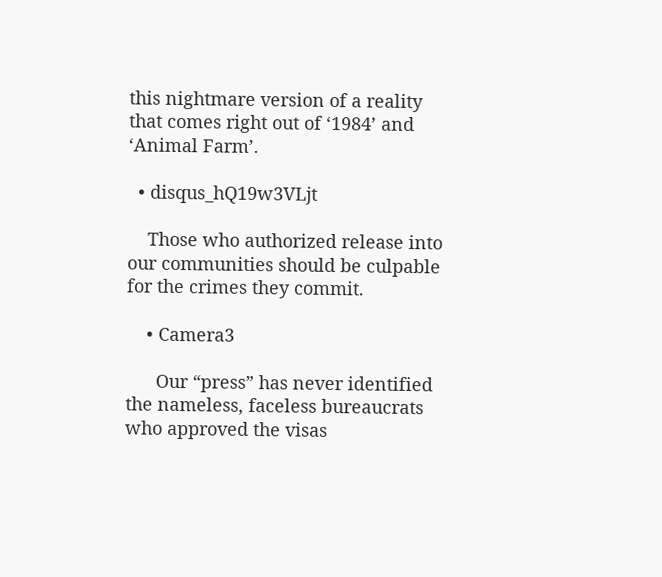this nightmare version of a reality that comes right out of ‘1984’ and ‘Animal Farm’.

  • disqus_hQ19w3VLjt

    Those who authorized release into our communities should be culpable for the crimes they commit.

    • Camera3

      Our “press” has never identified the nameless, faceless bureaucrats who approved the visas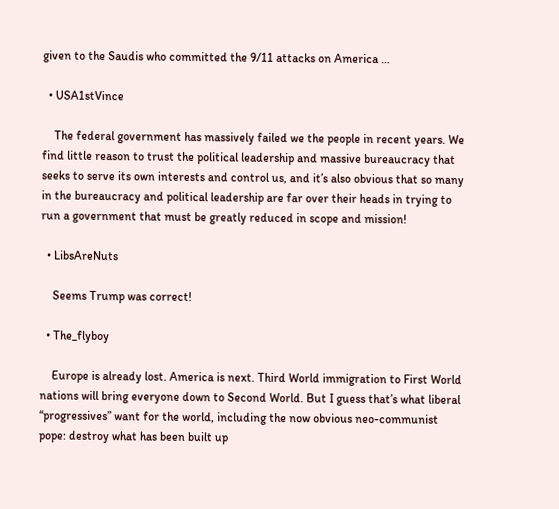given to the Saudis who committed the 9/11 attacks on America …

  • USA1stVince

    The federal government has massively failed we the people in recent years. We find little reason to trust the political leadership and massive bureaucracy that seeks to serve its own interests and control us, and it’s also obvious that so many in the bureaucracy and political leadership are far over their heads in trying to run a government that must be greatly reduced in scope and mission!

  • LibsAreNuts

    Seems Trump was correct!

  • The_flyboy

    Europe is already lost. America is next. Third World immigration to First World nations will bring everyone down to Second World. But I guess that’s what liberal “progressives” want for the world, including the now obvious neo-communist pope: destroy what has been built up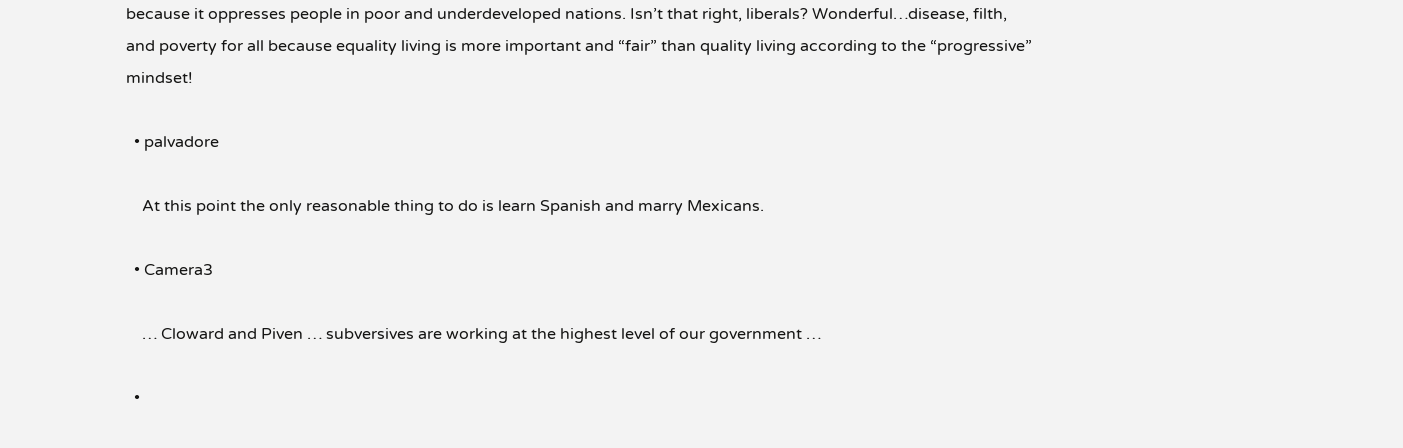because it oppresses people in poor and underdeveloped nations. Isn’t that right, liberals? Wonderful…disease, filth, and poverty for all because equality living is more important and “fair” than quality living according to the “progressive” mindset!

  • palvadore

    At this point the only reasonable thing to do is learn Spanish and marry Mexicans.

  • Camera3

    … Cloward and Piven … subversives are working at the highest level of our government …

  •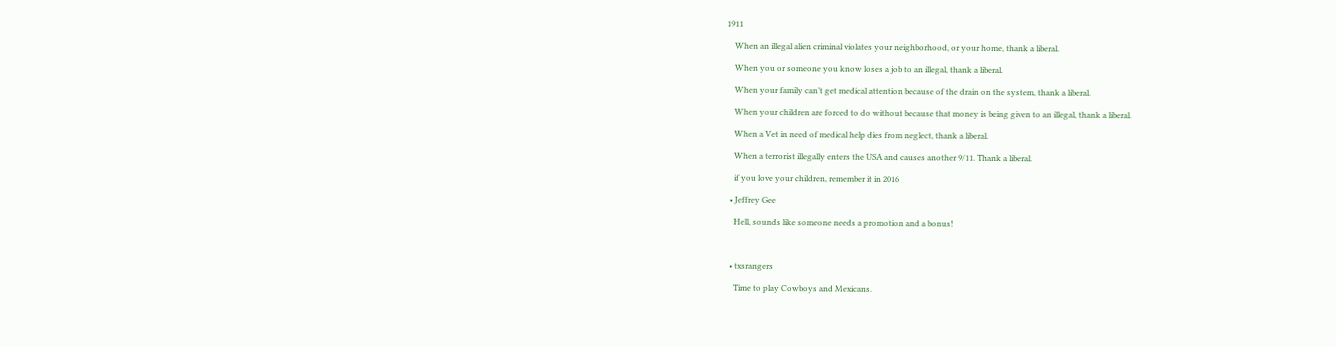1911

    When an illegal alien criminal violates your neighborhood, or your home, thank a liberal.

    When you or someone you know loses a job to an illegal, thank a liberal.

    When your family can’t get medical attention because of the drain on the system, thank a liberal.

    When your children are forced to do without because that money is being given to an illegal, thank a liberal.

    When a Vet in need of medical help dies from neglect, thank a liberal.

    When a terrorist illegally enters the USA and causes another 9/11. Thank a liberal.

    if you love your children, remember it in 2016

  • Jeffrey Gee

    Hell, sounds like someone needs a promotion and a bonus!



  • txsrangers

    Time to play Cowboys and Mexicans.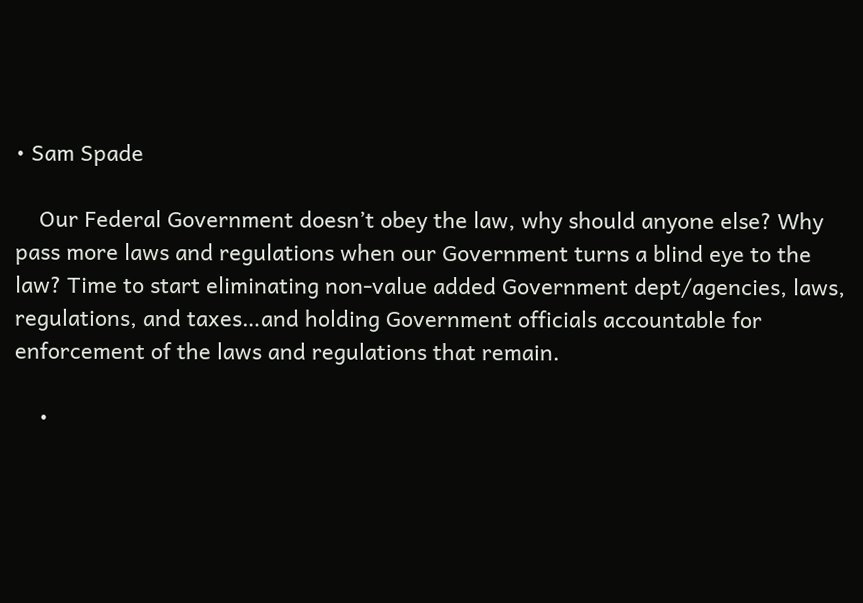• Sam Spade

    Our Federal Government doesn’t obey the law, why should anyone else? Why pass more laws and regulations when our Government turns a blind eye to the law? Time to start eliminating non-value added Government dept/agencies, laws, regulations, and taxes…and holding Government officials accountable for enforcement of the laws and regulations that remain.

    •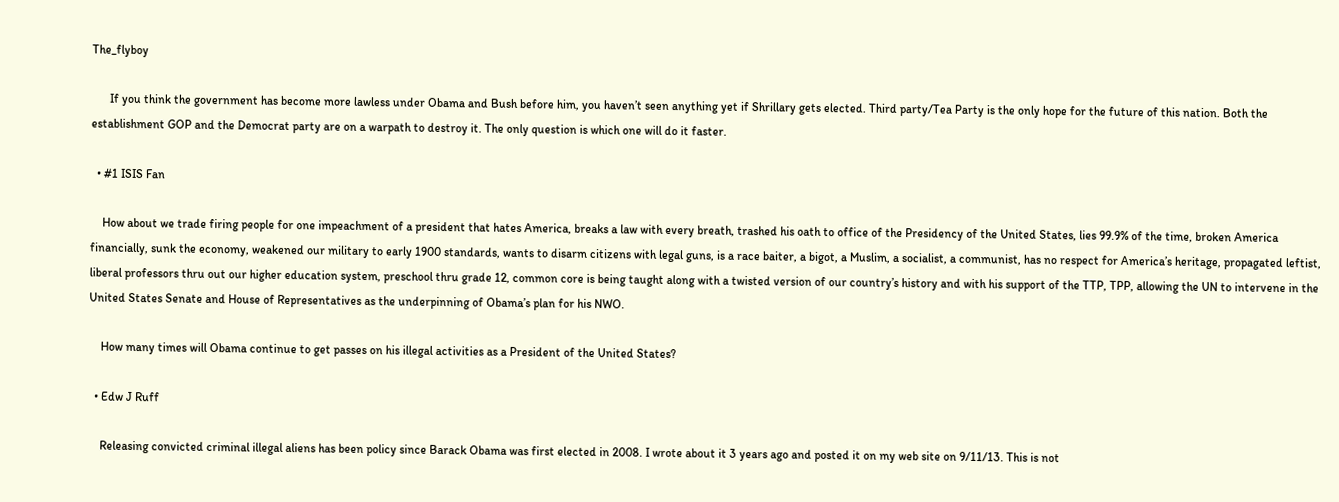The_flyboy

      If you think the government has become more lawless under Obama and Bush before him, you haven’t seen anything yet if Shrillary gets elected. Third party/Tea Party is the only hope for the future of this nation. Both the establishment GOP and the Democrat party are on a warpath to destroy it. The only question is which one will do it faster.

  • #1 ISIS Fan

    How about we trade firing people for one impeachment of a president that hates America, breaks a law with every breath, trashed his oath to office of the Presidency of the United States, lies 99.9% of the time, broken America financially, sunk the economy, weakened our military to early 1900 standards, wants to disarm citizens with legal guns, is a race baiter, a bigot, a Muslim, a socialist, a communist, has no respect for America’s heritage, propagated leftist, liberal professors thru out our higher education system, preschool thru grade 12, common core is being taught along with a twisted version of our country’s history and with his support of the TTP, TPP, allowing the UN to intervene in the United States Senate and House of Representatives as the underpinning of Obama’s plan for his NWO.

    How many times will Obama continue to get passes on his illegal activities as a President of the United States?

  • Edw J Ruff

    Releasing convicted criminal illegal aliens has been policy since Barack Obama was first elected in 2008. I wrote about it 3 years ago and posted it on my web site on 9/11/13. This is not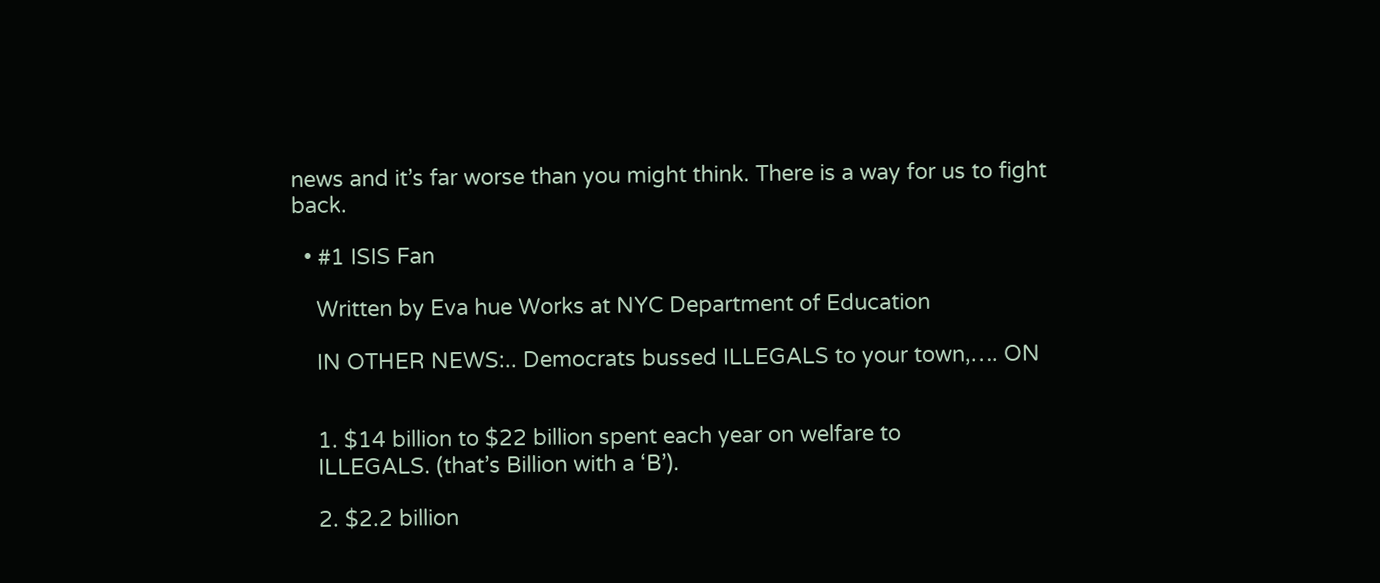news and it’s far worse than you might think. There is a way for us to fight back.

  • #1 ISIS Fan

    Written by Eva hue Works at NYC Department of Education

    IN OTHER NEWS:.. Democrats bussed ILLEGALS to your town,…. ON


    1. $14 billion to $22 billion spent each year on welfare to
    ILLEGALS. (that’s Billion with a ‘B’).

    2. $2.2 billion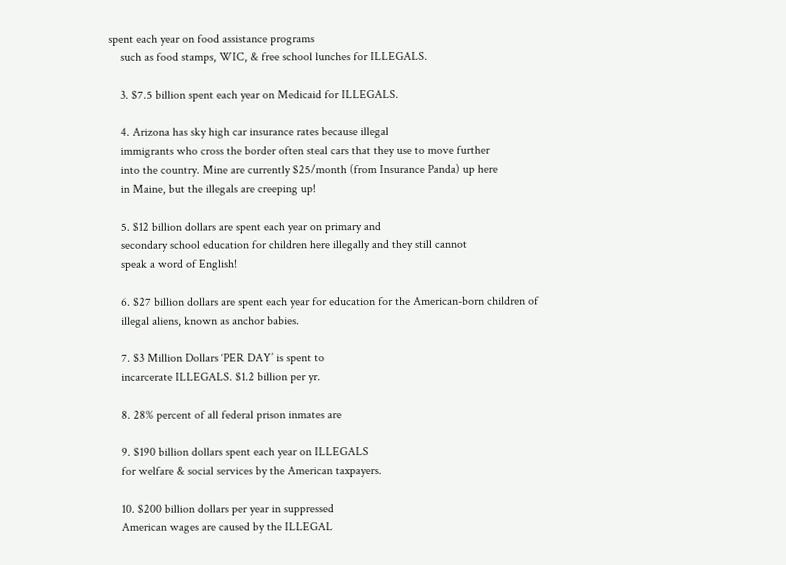spent each year on food assistance programs
    such as food stamps, WIC, & free school lunches for ILLEGALS.

    3. $7.5 billion spent each year on Medicaid for ILLEGALS.

    4. Arizona has sky high car insurance rates because illegal
    immigrants who cross the border often steal cars that they use to move further
    into the country. Mine are currently $25/month (from Insurance Panda) up here
    in Maine, but the illegals are creeping up!

    5. $12 billion dollars are spent each year on primary and
    secondary school education for children here illegally and they still cannot
    speak a word of English!

    6. $27 billion dollars are spent each year for education for the American-born children of
    illegal aliens, known as anchor babies.

    7. $3 Million Dollars ‘PER DAY’ is spent to
    incarcerate ILLEGALS. $1.2 billion per yr.

    8. 28% percent of all federal prison inmates are

    9. $190 billion dollars spent each year on ILLEGALS
    for welfare & social services by the American taxpayers.

    10. $200 billion dollars per year in suppressed
    American wages are caused by the ILLEGAL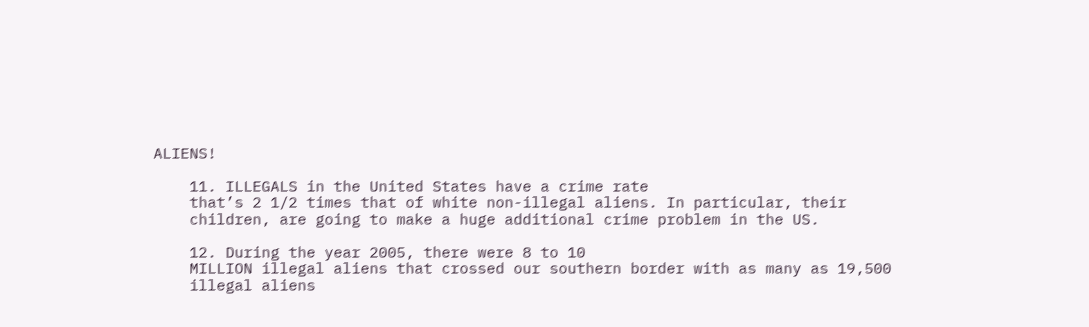ALIENS!

    11. ILLEGALS in the United States have a crime rate
    that’s 2 1/2 times that of white non-illegal aliens. In particular, their
    children, are going to make a huge additional crime problem in the US.

    12. During the year 2005, there were 8 to 10
    MILLION illegal aliens that crossed our southern border with as many as 19,500
    illegal aliens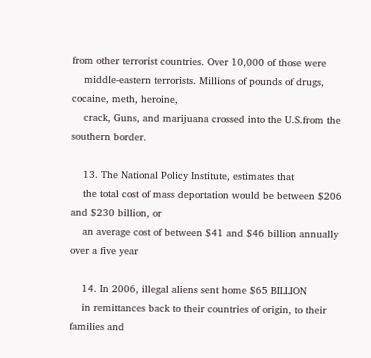from other terrorist countries. Over 10,000 of those were
    middle-eastern terrorists. Millions of pounds of drugs, cocaine, meth, heroine,
    crack, Guns, and marijuana crossed into the U.S.from the southern border.

    13. The National Policy Institute, estimates that
    the total cost of mass deportation would be between $206 and $230 billion, or
    an average cost of between $41 and $46 billion annually over a five year

    14. In 2006, illegal aliens sent home $65 BILLION
    in remittances back to their countries of origin, to their families and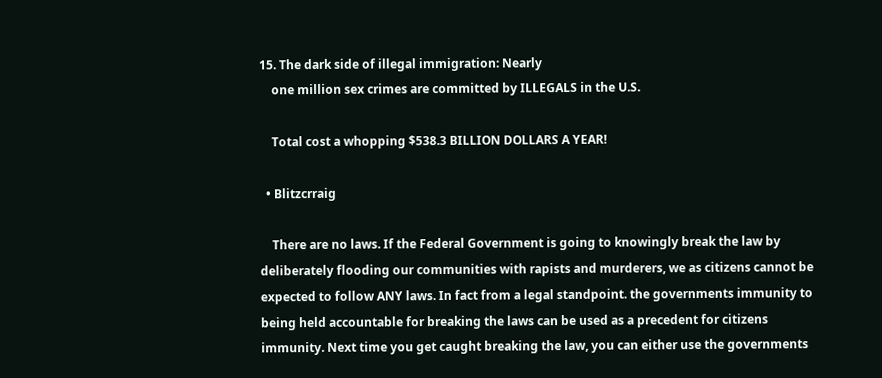15. The dark side of illegal immigration: Nearly
    one million sex crimes are committed by ILLEGALS in the U.S.

    Total cost a whopping $538.3 BILLION DOLLARS A YEAR!

  • Blitzcrraig

    There are no laws. If the Federal Government is going to knowingly break the law by deliberately flooding our communities with rapists and murderers, we as citizens cannot be expected to follow ANY laws. In fact from a legal standpoint. the governments immunity to being held accountable for breaking the laws can be used as a precedent for citizens immunity. Next time you get caught breaking the law, you can either use the governments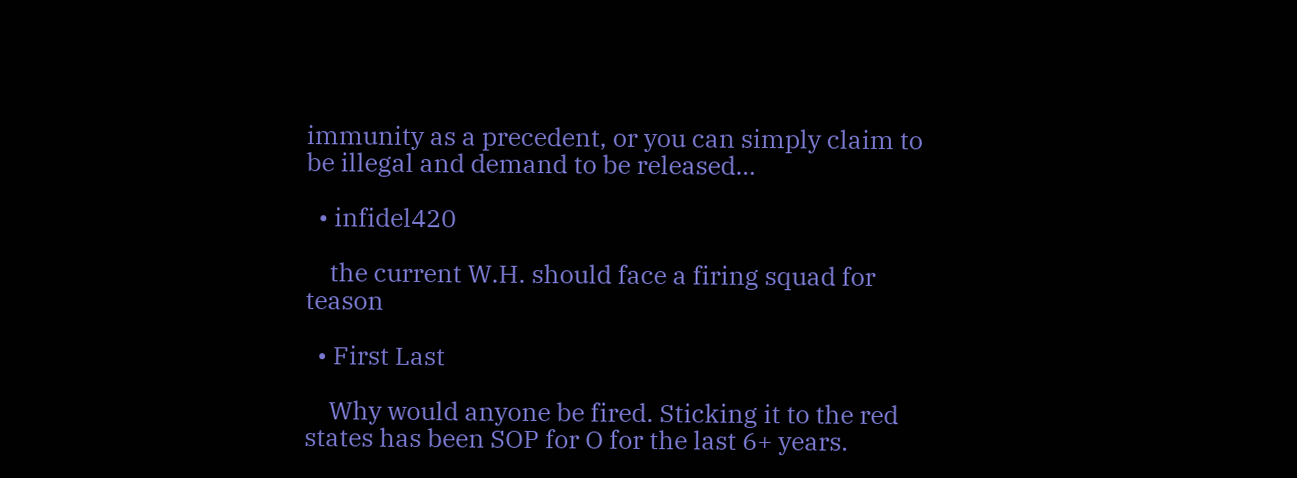immunity as a precedent, or you can simply claim to be illegal and demand to be released…

  • infidel420

    the current W.H. should face a firing squad for teason

  • First Last

    Why would anyone be fired. Sticking it to the red states has been SOP for O for the last 6+ years.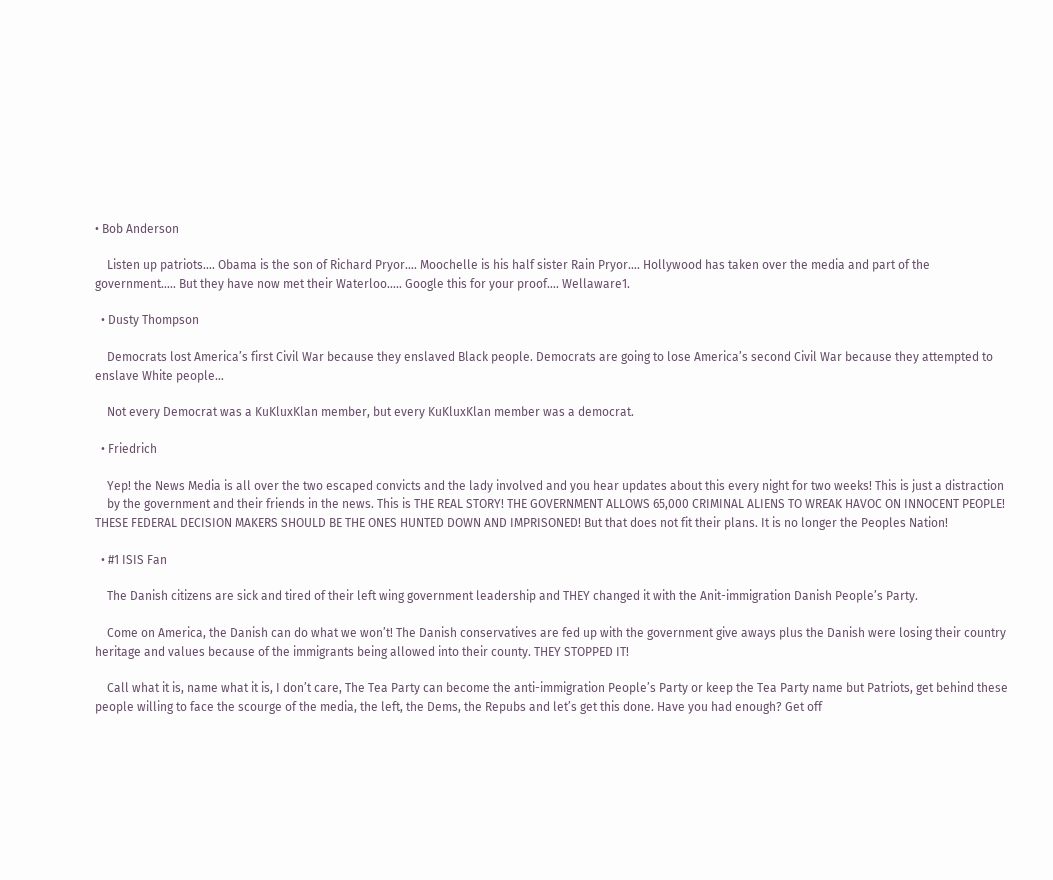• Bob Anderson

    Listen up patriots…. Obama is the son of Richard Pryor…. Moochelle is his half sister Rain Pryor…. Hollywood has taken over the media and part of the government….. But they have now met their Waterloo….. Google this for your proof…. Wellaware1.

  • Dusty Thompson

    Democrats lost America’s first Civil War because they enslaved Black people. Democrats are going to lose America’s second Civil War because they attempted to enslave White people…

    Not every Democrat was a KuKluxKlan member, but every KuKluxKlan member was a democrat.

  • Friedrich

    Yep! the News Media is all over the two escaped convicts and the lady involved and you hear updates about this every night for two weeks! This is just a distraction
    by the government and their friends in the news. This is THE REAL STORY! THE GOVERNMENT ALLOWS 65,000 CRIMINAL ALIENS TO WREAK HAVOC ON INNOCENT PEOPLE! THESE FEDERAL DECISION MAKERS SHOULD BE THE ONES HUNTED DOWN AND IMPRISONED! But that does not fit their plans. It is no longer the Peoples Nation!

  • #1 ISIS Fan

    The Danish citizens are sick and tired of their left wing government leadership and THEY changed it with the Anit-immigration Danish People’s Party.

    Come on America, the Danish can do what we won’t! The Danish conservatives are fed up with the government give aways plus the Danish were losing their country heritage and values because of the immigrants being allowed into their county. THEY STOPPED IT!

    Call what it is, name what it is, I don’t care, The Tea Party can become the anti-immigration People’s Party or keep the Tea Party name but Patriots, get behind these people willing to face the scourge of the media, the left, the Dems, the Repubs and let’s get this done. Have you had enough? Get off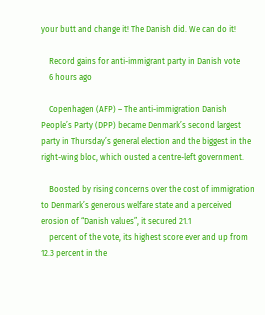your butt and change it! The Danish did. We can do it!

    Record gains for anti-immigrant party in Danish vote
    6 hours ago

    Copenhagen (AFP) – The anti-immigration Danish People’s Party (DPP) became Denmark’s second largest party in Thursday’s general election and the biggest in the right-wing bloc, which ousted a centre-left government.

    Boosted by rising concerns over the cost of immigration to Denmark’s generous welfare state and a perceived erosion of “Danish values”, it secured 21.1
    percent of the vote, its highest score ever and up from 12.3 percent in the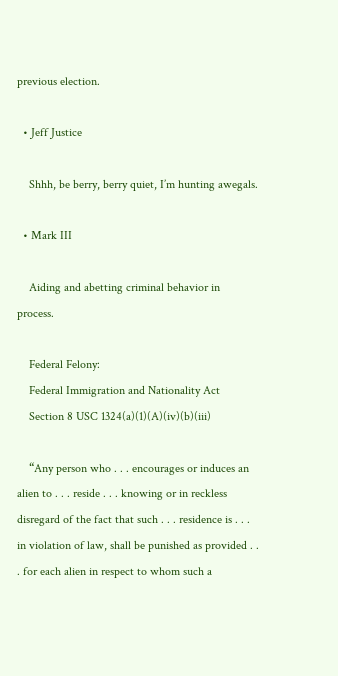previous election.

  • Jeff Justice

    Shhh, be berry, berry quiet, I’m hunting awegals.

  • Mark III

    Aiding and abetting criminal behavior in process.

    Federal Felony:
    Federal Immigration and Nationality Act
    Section 8 USC 1324(a)(1)(A)(iv)(b)(iii)

    “Any person who . . . encourages or induces an alien to . . . reside . . . knowing or in reckless disregard of the fact that such . . . residence is . . . in violation of law, shall be punished as provided . . . for each alien in respect to whom such a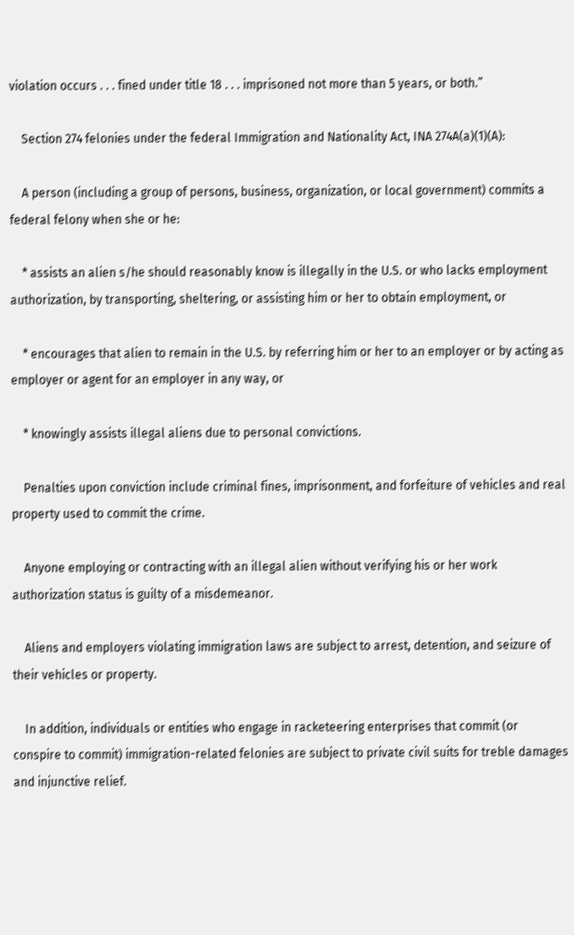violation occurs . . . fined under title 18 . . . imprisoned not more than 5 years, or both.”

    Section 274 felonies under the federal Immigration and Nationality Act, INA 274A(a)(1)(A):

    A person (including a group of persons, business, organization, or local government) commits a federal felony when she or he:

    * assists an alien s/he should reasonably know is illegally in the U.S. or who lacks employment authorization, by transporting, sheltering, or assisting him or her to obtain employment, or

    * encourages that alien to remain in the U.S. by referring him or her to an employer or by acting as employer or agent for an employer in any way, or

    * knowingly assists illegal aliens due to personal convictions.

    Penalties upon conviction include criminal fines, imprisonment, and forfeiture of vehicles and real property used to commit the crime.

    Anyone employing or contracting with an illegal alien without verifying his or her work authorization status is guilty of a misdemeanor.

    Aliens and employers violating immigration laws are subject to arrest, detention, and seizure of their vehicles or property.

    In addition, individuals or entities who engage in racketeering enterprises that commit (or conspire to commit) immigration-related felonies are subject to private civil suits for treble damages and injunctive relief.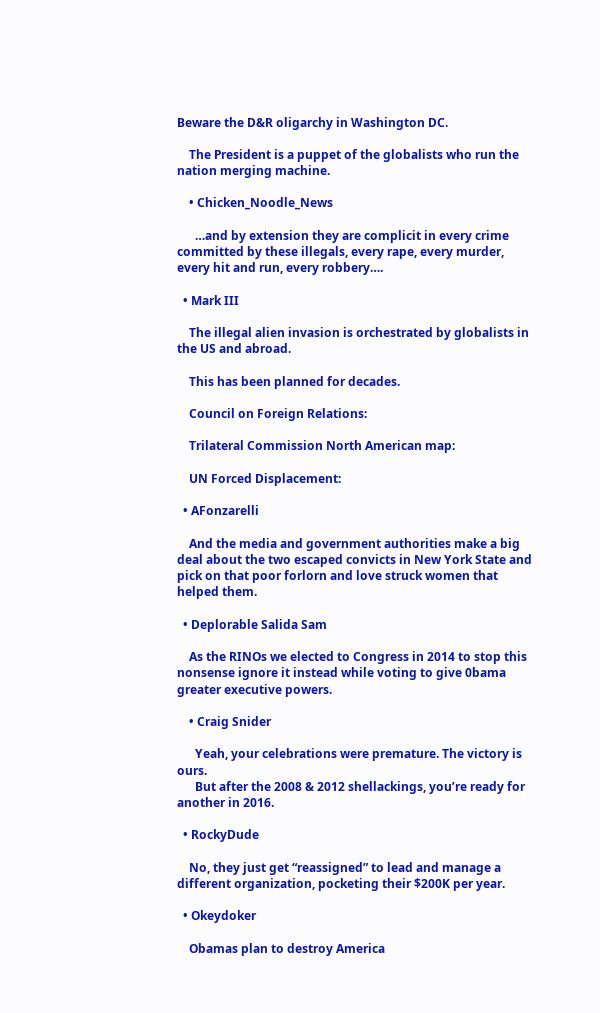Beware the D&R oligarchy in Washington DC.

    The President is a puppet of the globalists who run the nation merging machine.

    • Chicken_Noodle_News

      …and by extension they are complicit in every crime committed by these illegals, every rape, every murder, every hit and run, every robbery….

  • Mark III

    The illegal alien invasion is orchestrated by globalists in the US and abroad.

    This has been planned for decades.

    Council on Foreign Relations:

    Trilateral Commission North American map:

    UN Forced Displacement:

  • AFonzarelli

    And the media and government authorities make a big deal about the two escaped convicts in New York State and pick on that poor forlorn and love struck women that helped them.

  • Deplorable Salida Sam

    As the RINOs we elected to Congress in 2014 to stop this nonsense ignore it instead while voting to give 0bama greater executive powers.

    • Craig Snider

      Yeah, your celebrations were premature. The victory is ours.
      But after the 2008 & 2012 shellackings, you’re ready for another in 2016.

  • RockyDude

    No, they just get “reassigned” to lead and manage a different organization, pocketing their $200K per year.

  • Okeydoker

    Obamas plan to destroy America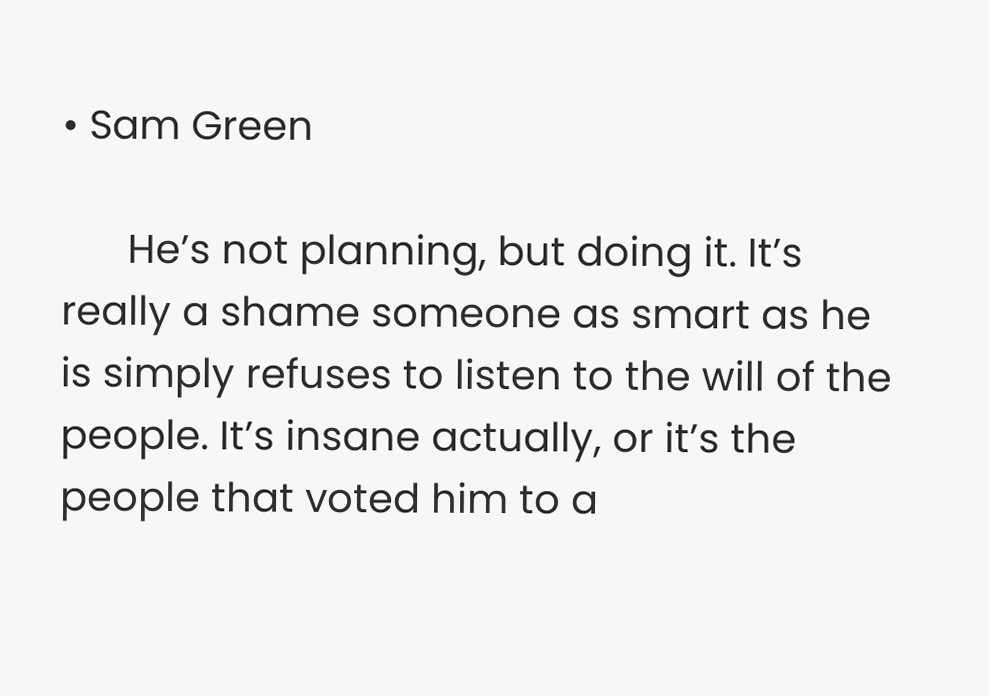• Sam Green

      He’s not planning, but doing it. It’s really a shame someone as smart as he is simply refuses to listen to the will of the people. It’s insane actually, or it’s the people that voted him to a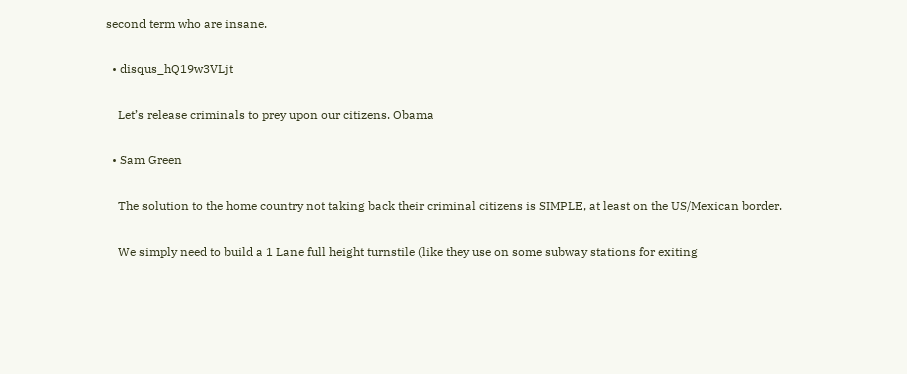second term who are insane.

  • disqus_hQ19w3VLjt

    Let’s release criminals to prey upon our citizens. Obama

  • Sam Green

    The solution to the home country not taking back their criminal citizens is SIMPLE, at least on the US/Mexican border.

    We simply need to build a 1 Lane full height turnstile (like they use on some subway stations for exiting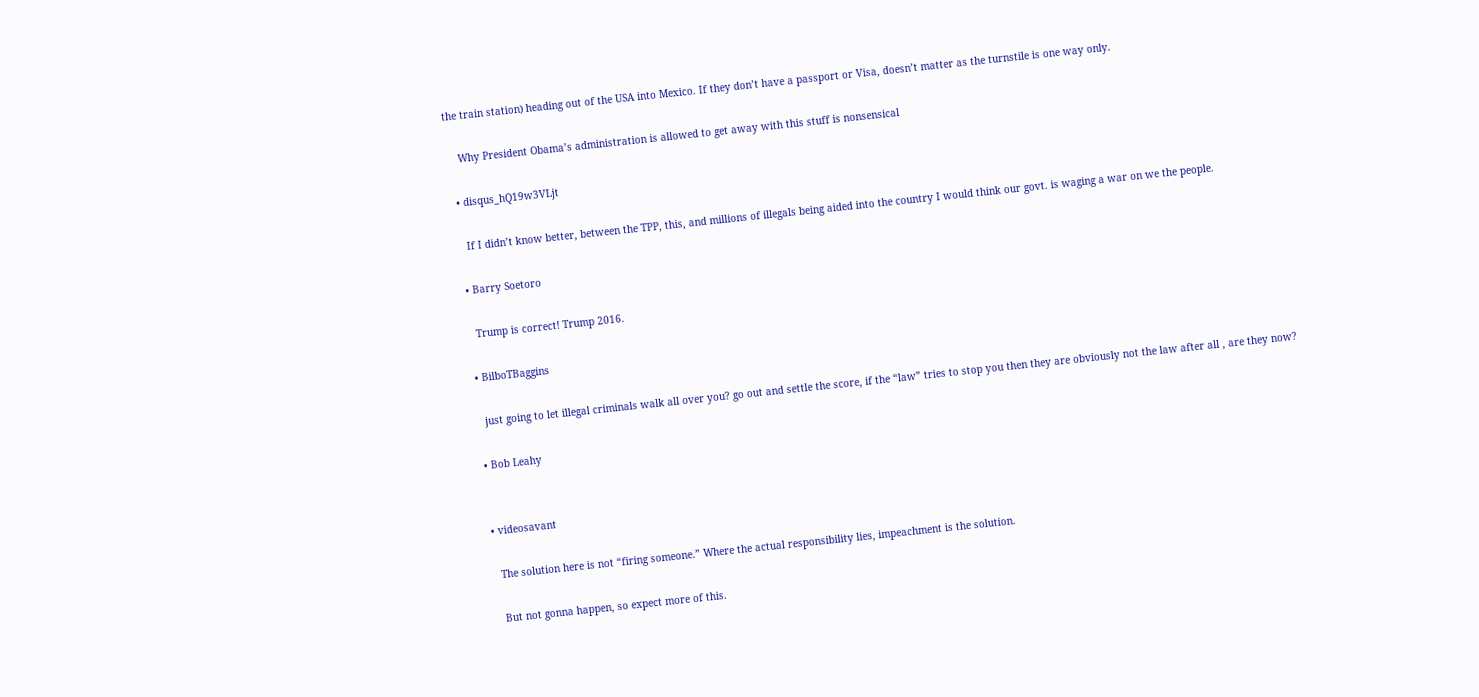the train station) heading out of the USA into Mexico. If they don’t have a passport or Visa, doesn’t matter as the turnstile is one way only.

    Why President Obama’s administration is allowed to get away with this stuff is nonsensical

  • disqus_hQ19w3VLjt

    If I didn’t know better, between the TPP, this, and millions of illegals being aided into the country I would think our govt. is waging a war on we the people.

  • Barry Soetoro

    Trump is correct! Trump 2016.

  • BilboTBaggins

    just going to let illegal criminals walk all over you? go out and settle the score, if the “law” tries to stop you then they are obviously not the law after all , are they now?

  • Bob Leahy


  • videosavant

    The solution here is not “firing someone.” Where the actual responsibility lies, impeachment is the solution.

    But not gonna happen, so expect more of this.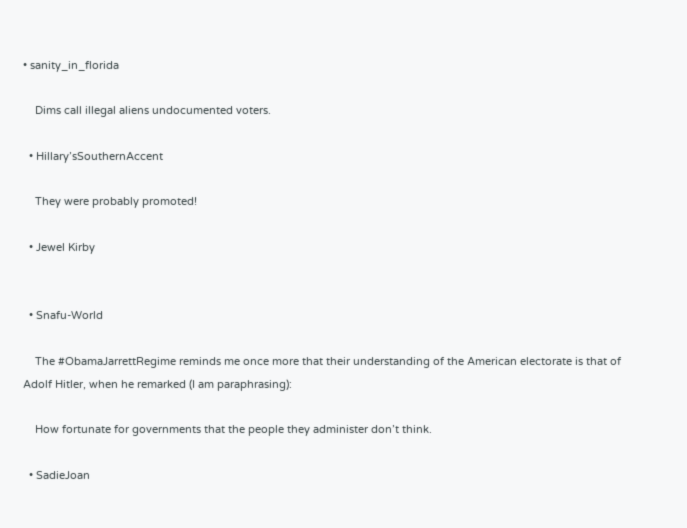• sanity_in_florida

    Dims call illegal aliens undocumented voters.

  • Hillary’sSouthernAccent

    They were probably promoted!

  • Jewel Kirby


  • Snafu-World

    The #ObamaJarrettRegime reminds me once more that their understanding of the American electorate is that of Adolf Hitler, when he remarked (I am paraphrasing):

    How fortunate for governments that the people they administer don’t think.

  • SadieJoan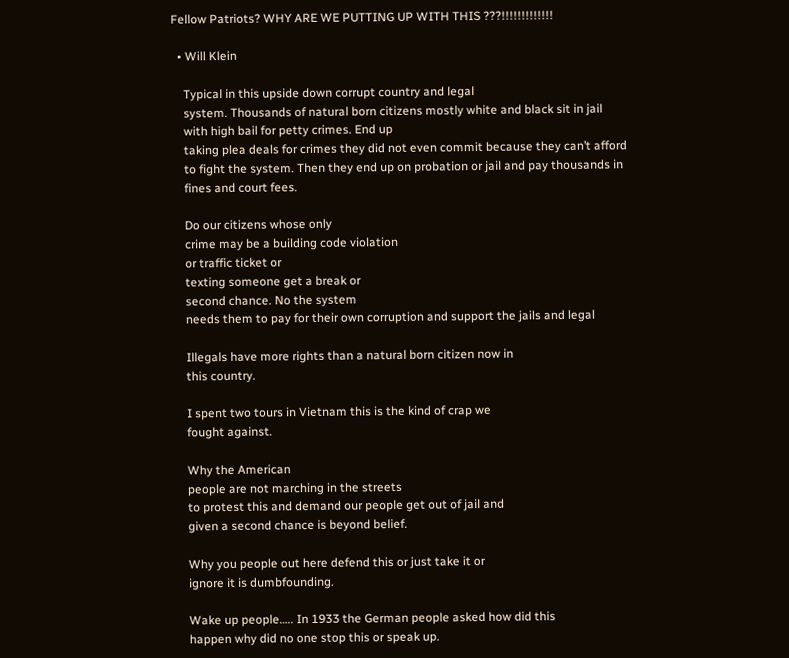Fellow Patriots? WHY ARE WE PUTTING UP WITH THIS ???!!!!!!!!!!!!!

  • Will Klein

    Typical in this upside down corrupt country and legal
    system. Thousands of natural born citizens mostly white and black sit in jail
    with high bail for petty crimes. End up
    taking plea deals for crimes they did not even commit because they can’t afford
    to fight the system. Then they end up on probation or jail and pay thousands in
    fines and court fees.

    Do our citizens whose only
    crime may be a building code violation
    or traffic ticket or
    texting someone get a break or
    second chance. No the system
    needs them to pay for their own corruption and support the jails and legal

    Illegals have more rights than a natural born citizen now in
    this country.

    I spent two tours in Vietnam this is the kind of crap we
    fought against.

    Why the American
    people are not marching in the streets
    to protest this and demand our people get out of jail and
    given a second chance is beyond belief.

    Why you people out here defend this or just take it or
    ignore it is dumbfounding.

    Wake up people….. In 1933 the German people asked how did this
    happen why did no one stop this or speak up.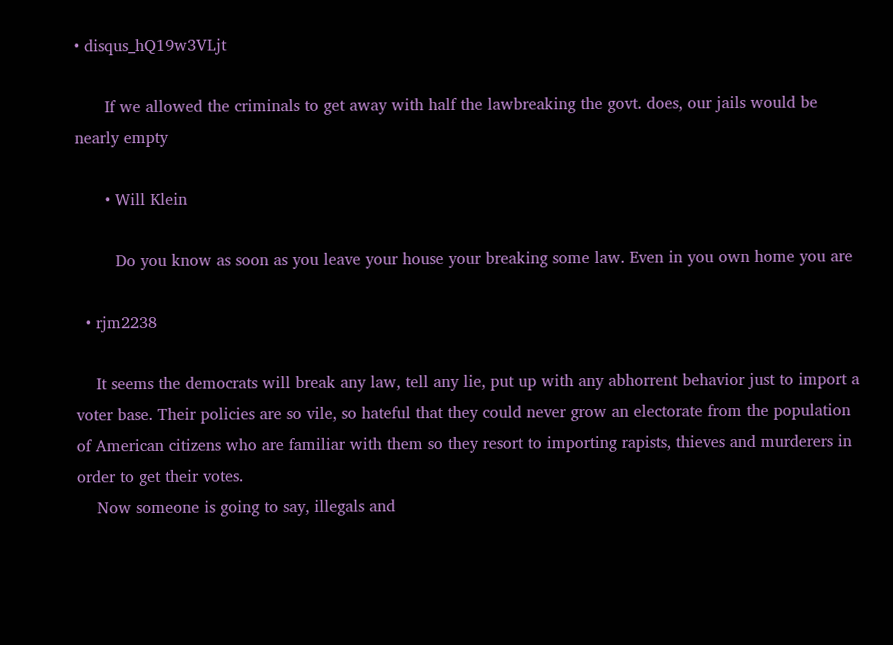• disqus_hQ19w3VLjt

      If we allowed the criminals to get away with half the lawbreaking the govt. does, our jails would be nearly empty

      • Will Klein

        Do you know as soon as you leave your house your breaking some law. Even in you own home you are

  • rjm2238

    It seems the democrats will break any law, tell any lie, put up with any abhorrent behavior just to import a voter base. Their policies are so vile, so hateful that they could never grow an electorate from the population of American citizens who are familiar with them so they resort to importing rapists, thieves and murderers in order to get their votes.
    Now someone is going to say, illegals and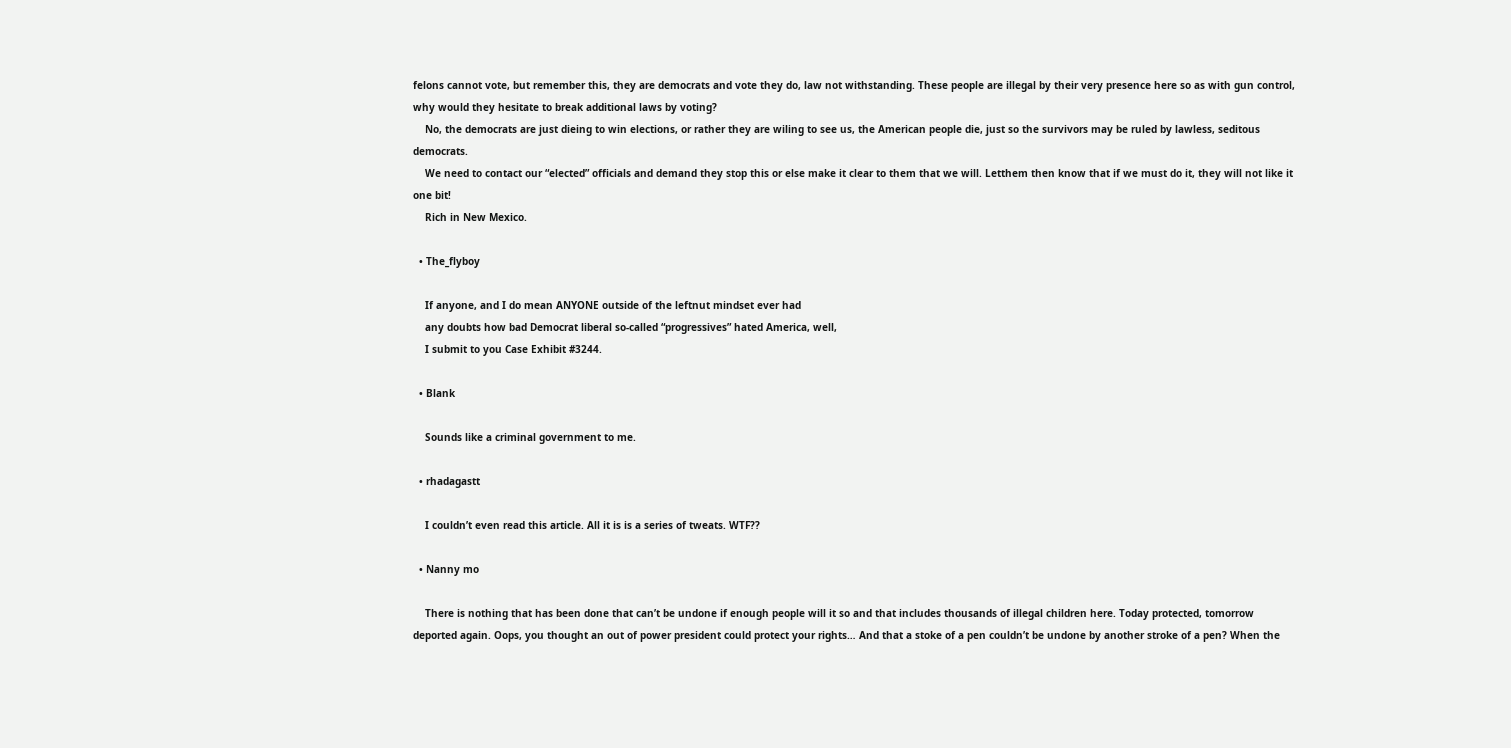felons cannot vote, but remember this, they are democrats and vote they do, law not withstanding. These people are illegal by their very presence here so as with gun control, why would they hesitate to break additional laws by voting?
    No, the democrats are just dieing to win elections, or rather they are wiling to see us, the American people die, just so the survivors may be ruled by lawless, seditous democrats.
    We need to contact our “elected” officials and demand they stop this or else make it clear to them that we will. Letthem then know that if we must do it, they will not like it one bit!
    Rich in New Mexico.

  • The_flyboy

    If anyone, and I do mean ANYONE outside of the leftnut mindset ever had
    any doubts how bad Democrat liberal so-called “progressives” hated America, well,
    I submit to you Case Exhibit #3244.

  • Blank

    Sounds like a criminal government to me.

  • rhadagastt

    I couldn’t even read this article. All it is is a series of tweats. WTF??

  • Nanny mo

    There is nothing that has been done that can’t be undone if enough people will it so and that includes thousands of illegal children here. Today protected, tomorrow deported again. Oops, you thought an out of power president could protect your rights… And that a stoke of a pen couldn’t be undone by another stroke of a pen? When the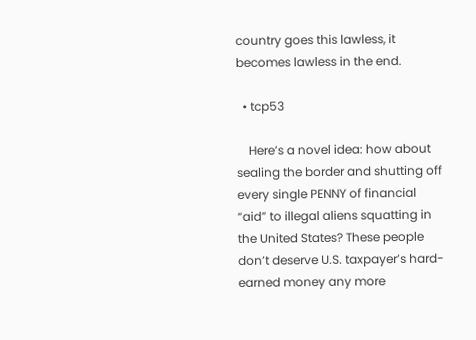country goes this lawless, it becomes lawless in the end.

  • tcp53

    Here’s a novel idea: how about sealing the border and shutting off every single PENNY of financial “aid” to illegal aliens squatting in the United States? These people don’t deserve U.S. taxpayer’s hard-earned money any more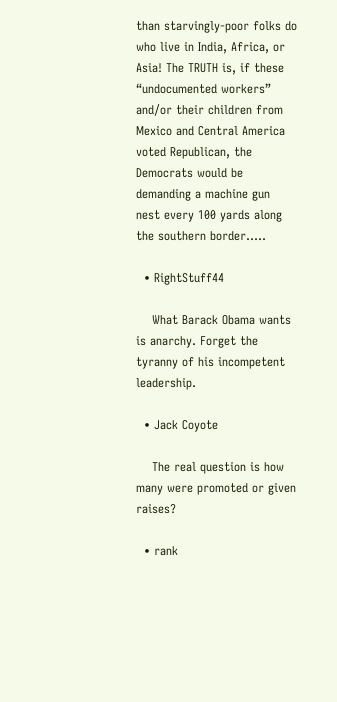than starvingly-poor folks do who live in India, Africa, or Asia! The TRUTH is, if these “undocumented workers” and/or their children from Mexico and Central America voted Republican, the Democrats would be demanding a machine gun nest every 100 yards along the southern border…..

  • RightStuff44

    What Barack Obama wants is anarchy. Forget the tyranny of his incompetent leadership.

  • Jack Coyote

    The real question is how many were promoted or given raises?

  • rank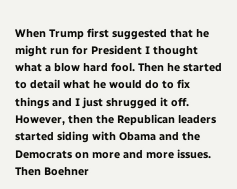When Trump first suggested that he might run for President I thought what a blow hard fool. Then he started to detail what he would do to fix things and I just shrugged it off. However, then the Republican leaders started siding with Obama and the Democrats on more and more issues. Then Boehner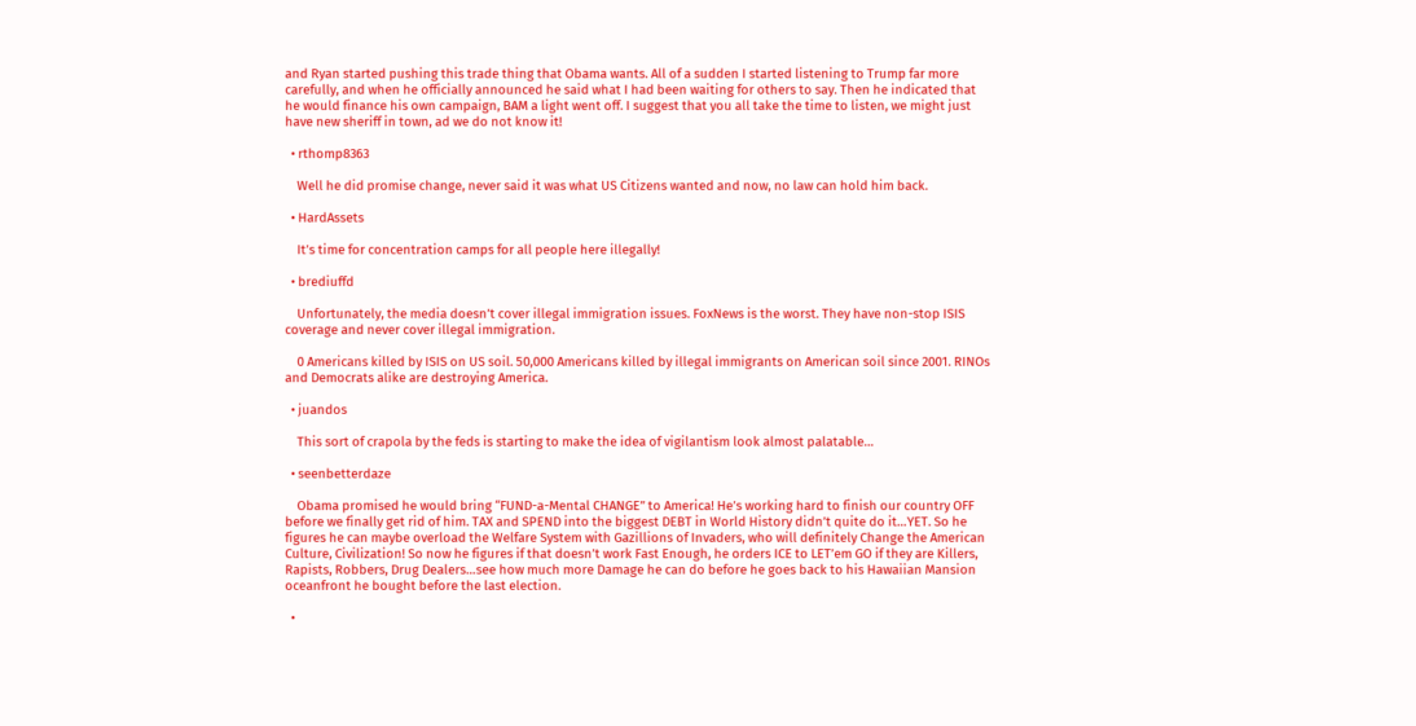and Ryan started pushing this trade thing that Obama wants. All of a sudden I started listening to Trump far more carefully, and when he officially announced he said what I had been waiting for others to say. Then he indicated that he would finance his own campaign, BAM a light went off. I suggest that you all take the time to listen, we might just have new sheriff in town, ad we do not know it!

  • rthomp8363

    Well he did promise change, never said it was what US Citizens wanted and now, no law can hold him back.

  • HardAssets

    It’s time for concentration camps for all people here illegally!

  • brediuffd

    Unfortunately, the media doesn’t cover illegal immigration issues. FoxNews is the worst. They have non-stop ISIS coverage and never cover illegal immigration.

    0 Americans killed by ISIS on US soil. 50,000 Americans killed by illegal immigrants on American soil since 2001. RINOs and Democrats alike are destroying America.

  • juandos

    This sort of crapola by the feds is starting to make the idea of vigilantism look almost palatable…

  • seenbetterdaze

    Obama promised he would bring “FUND-a-Mental CHANGE” to America! He’s working hard to finish our country OFF before we finally get rid of him. TAX and SPEND into the biggest DEBT in World History didn’t quite do it…YET. So he figures he can maybe overload the Welfare System with Gazillions of Invaders, who will definitely Change the American Culture, Civilization! So now he figures if that doesn’t work Fast Enough, he orders ICE to LET’em GO if they are Killers, Rapists, Robbers, Drug Dealers…see how much more Damage he can do before he goes back to his Hawaiian Mansion oceanfront he bought before the last election.

  •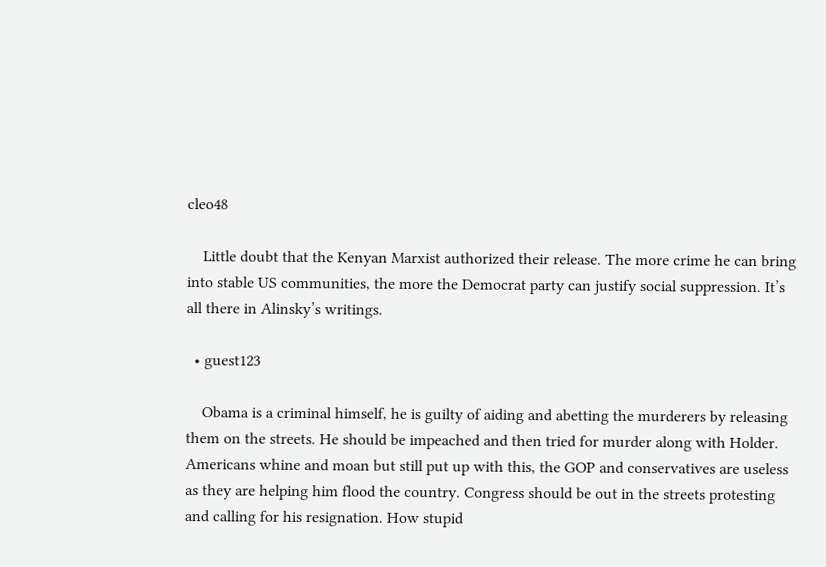cleo48

    Little doubt that the Kenyan Marxist authorized their release. The more crime he can bring into stable US communities, the more the Democrat party can justify social suppression. It’s all there in Alinsky’s writings.

  • guest123

    Obama is a criminal himself, he is guilty of aiding and abetting the murderers by releasing them on the streets. He should be impeached and then tried for murder along with Holder. Americans whine and moan but still put up with this, the GOP and conservatives are useless as they are helping him flood the country. Congress should be out in the streets protesting and calling for his resignation. How stupid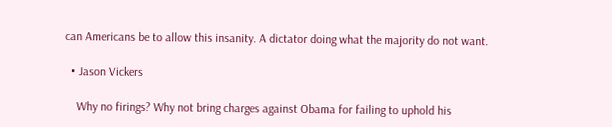can Americans be to allow this insanity. A dictator doing what the majority do not want.

  • Jason Vickers

    Why no firings? Why not bring charges against Obama for failing to uphold his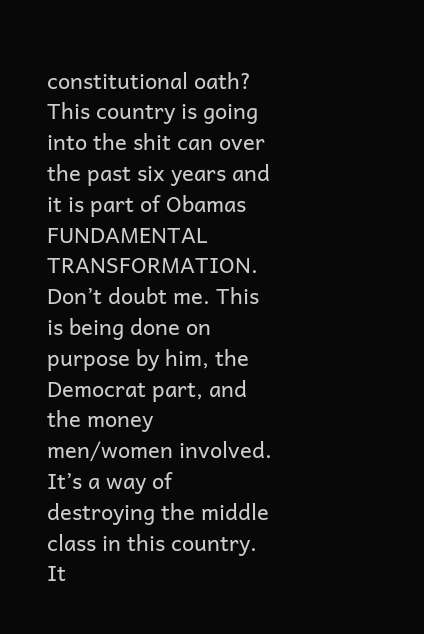constitutional oath? This country is going into the shit can over the past six years and it is part of Obamas FUNDAMENTAL TRANSFORMATION. Don’t doubt me. This is being done on purpose by him, the Democrat part, and the money men/women involved. It’s a way of destroying the middle class in this country. It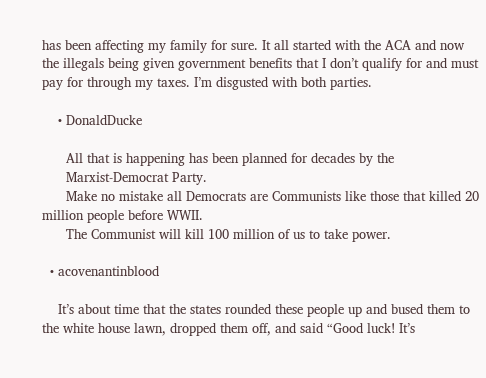has been affecting my family for sure. It all started with the ACA and now the illegals being given government benefits that I don’t qualify for and must pay for through my taxes. I’m disgusted with both parties.

    • DonaldDucke

      All that is happening has been planned for decades by the
      Marxist-Democrat Party.
      Make no mistake all Democrats are Communists like those that killed 20 million people before WWII.
      The Communist will kill 100 million of us to take power.

  • acovenantinblood

    It’s about time that the states rounded these people up and bused them to the white house lawn, dropped them off, and said “Good luck! It’s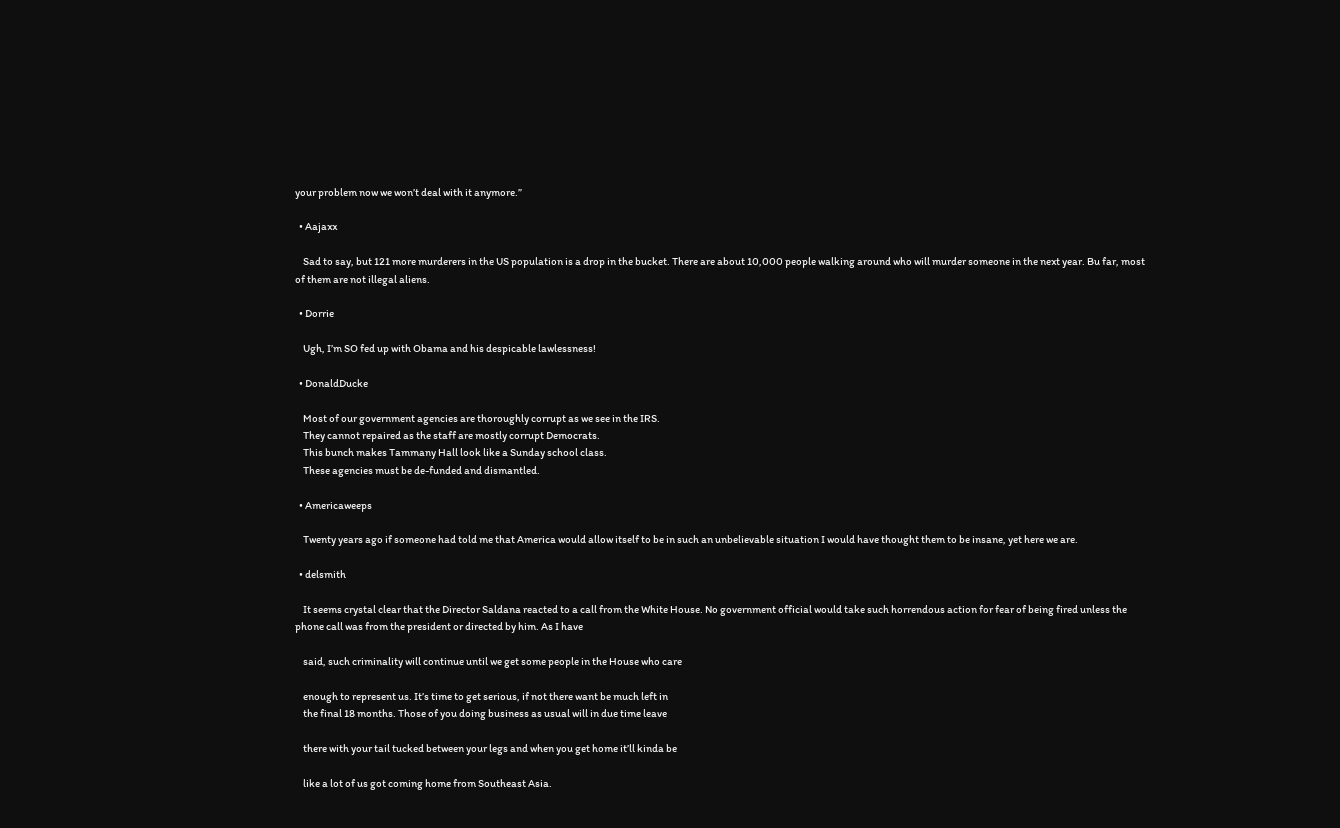your problem now we won’t deal with it anymore.”

  • Aajaxx

    Sad to say, but 121 more murderers in the US population is a drop in the bucket. There are about 10,000 people walking around who will murder someone in the next year. Bu far, most of them are not illegal aliens.

  • Dorrie

    Ugh, I’m SO fed up with Obama and his despicable lawlessness!

  • DonaldDucke

    Most of our government agencies are thoroughly corrupt as we see in the IRS.
    They cannot repaired as the staff are mostly corrupt Democrats.
    This bunch makes Tammany Hall look like a Sunday school class.
    These agencies must be de-funded and dismantled.

  • Americaweeps

    Twenty years ago if someone had told me that America would allow itself to be in such an unbelievable situation I would have thought them to be insane, yet here we are.

  • delsmith

    It seems crystal clear that the Director Saldana reacted to a call from the White House. No government official would take such horrendous action for fear of being fired unless the phone call was from the president or directed by him. As I have

    said, such criminality will continue until we get some people in the House who care

    enough to represent us. It’s time to get serious, if not there want be much left in
    the final 18 months. Those of you doing business as usual will in due time leave

    there with your tail tucked between your legs and when you get home it’ll kinda be

    like a lot of us got coming home from Southeast Asia.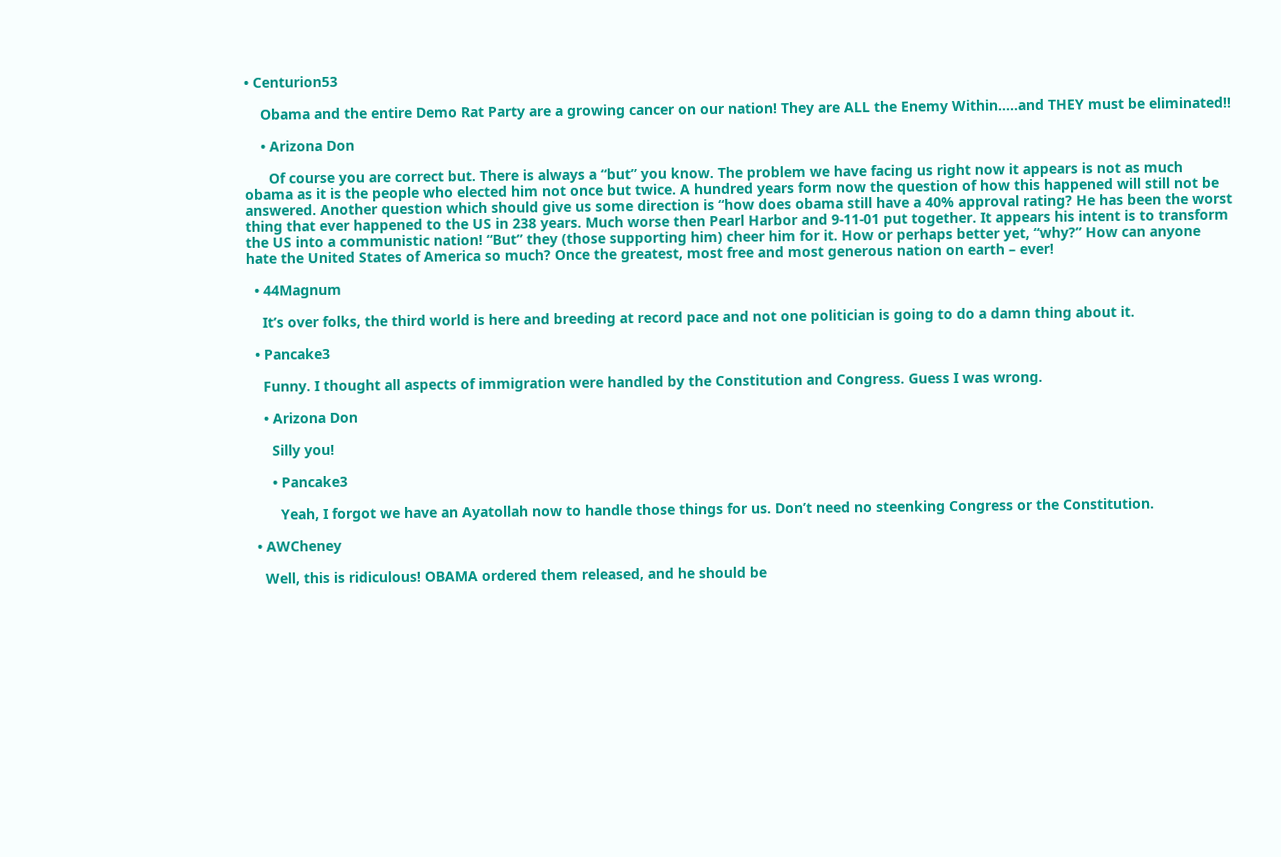• Centurion53

    Obama and the entire Demo Rat Party are a growing cancer on our nation! They are ALL the Enemy Within…..and THEY must be eliminated!!

    • Arizona Don

      Of course you are correct but. There is always a “but” you know. The problem we have facing us right now it appears is not as much obama as it is the people who elected him not once but twice. A hundred years form now the question of how this happened will still not be answered. Another question which should give us some direction is “how does obama still have a 40% approval rating? He has been the worst thing that ever happened to the US in 238 years. Much worse then Pearl Harbor and 9-11-01 put together. It appears his intent is to transform the US into a communistic nation! “But” they (those supporting him) cheer him for it. How or perhaps better yet, “why?” How can anyone hate the United States of America so much? Once the greatest, most free and most generous nation on earth – ever!

  • 44Magnum

    It’s over folks, the third world is here and breeding at record pace and not one politician is going to do a damn thing about it.

  • Pancake3

    Funny. I thought all aspects of immigration were handled by the Constitution and Congress. Guess I was wrong.

    • Arizona Don

      Silly you!

      • Pancake3

        Yeah, I forgot we have an Ayatollah now to handle those things for us. Don’t need no steenking Congress or the Constitution.

  • AWCheney

    Well, this is ridiculous! OBAMA ordered them released, and he should be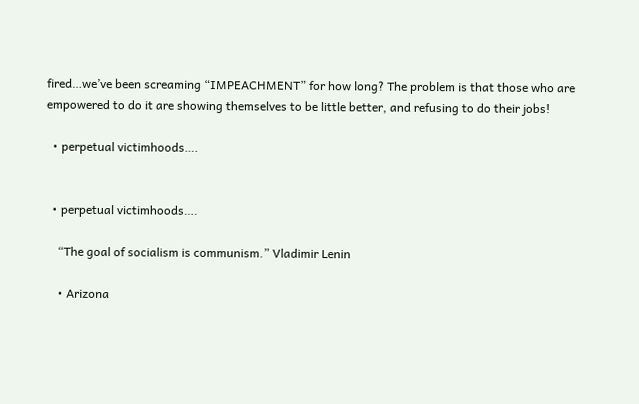fired…we’ve been screaming “IMPEACHMENT” for how long? The problem is that those who are empowered to do it are showing themselves to be little better, and refusing to do their jobs!

  • perpetual victimhoods….


  • perpetual victimhoods….

    “The goal of socialism is communism.” Vladimir Lenin

    • Arizona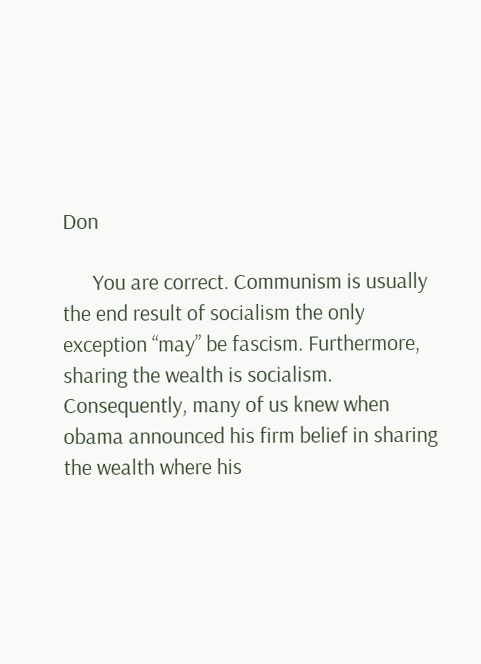Don

      You are correct. Communism is usually the end result of socialism the only exception “may” be fascism. Furthermore, sharing the wealth is socialism. Consequently, many of us knew when obama announced his firm belief in sharing the wealth where his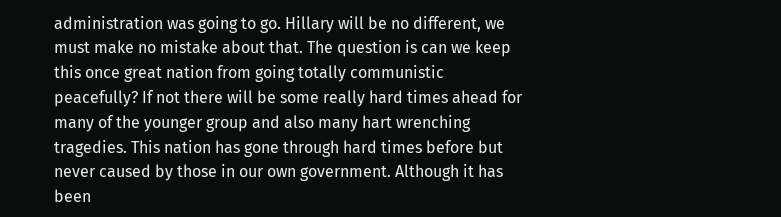administration was going to go. Hillary will be no different, we must make no mistake about that. The question is can we keep this once great nation from going totally communistic peacefully? If not there will be some really hard times ahead for many of the younger group and also many hart wrenching tragedies. This nation has gone through hard times before but never caused by those in our own government. Although it has been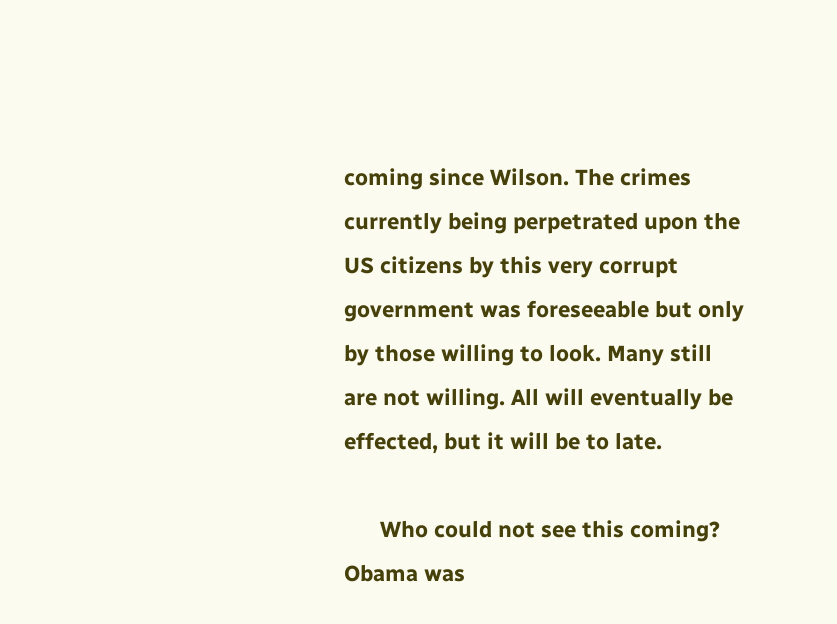coming since Wilson. The crimes currently being perpetrated upon the US citizens by this very corrupt government was foreseeable but only by those willing to look. Many still are not willing. All will eventually be effected, but it will be to late.

      Who could not see this coming? Obama was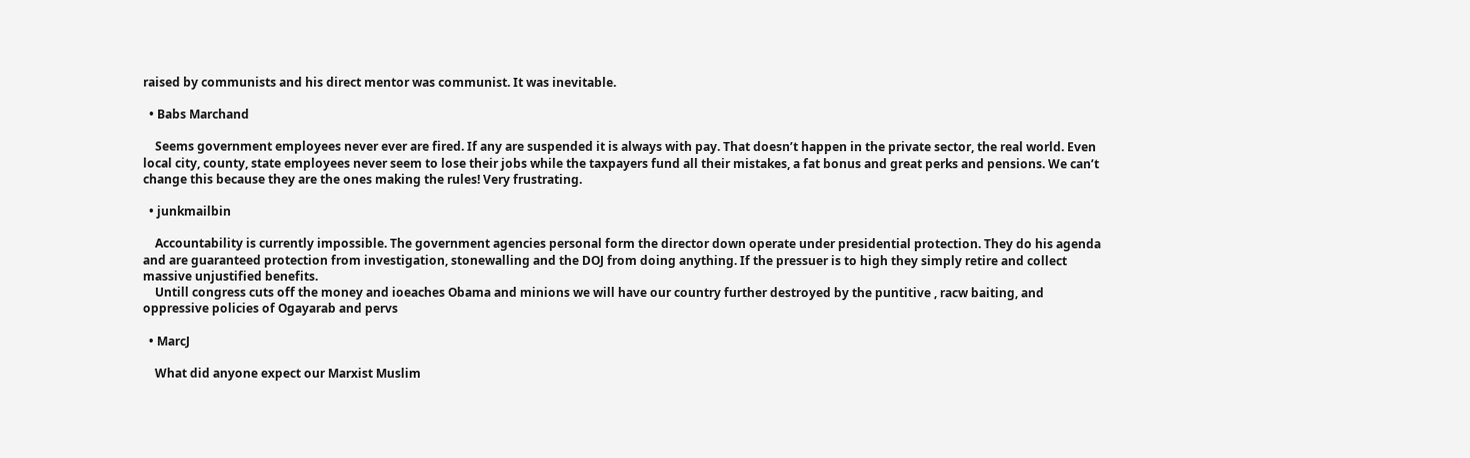raised by communists and his direct mentor was communist. It was inevitable.

  • Babs Marchand

    Seems government employees never ever are fired. If any are suspended it is always with pay. That doesn’t happen in the private sector, the real world. Even local city, county, state employees never seem to lose their jobs while the taxpayers fund all their mistakes, a fat bonus and great perks and pensions. We can’t change this because they are the ones making the rules! Very frustrating.

  • junkmailbin

    Accountability is currently impossible. The government agencies personal form the director down operate under presidential protection. They do his agenda and are guaranteed protection from investigation, stonewalling and the DOJ from doing anything. If the pressuer is to high they simply retire and collect massive unjustified benefits.
    Untill congress cuts off the money and ioeaches Obama and minions we will have our country further destroyed by the puntitive , racw baiting, and oppressive policies of Ogayarab and pervs

  • MarcJ

    What did anyone expect our Marxist Muslim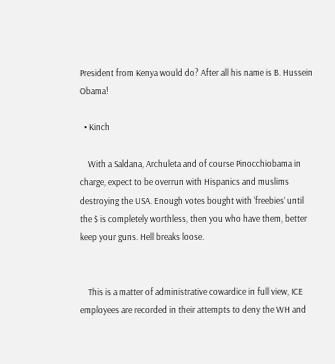President from Kenya would do? After all his name is B. Hussein Obama!

  • Kinch

    With a Saldana, Archuleta and of course Pinocchiobama in charge, expect to be overrun with Hispanics and muslims destroying the USA. Enough votes bought with ‘freebies’ until the $ is completely worthless, then you who have them, better keep your guns. Hell breaks loose.


    This is a matter of administrative cowardice in full view, ICE employees are recorded in their attempts to deny the WH and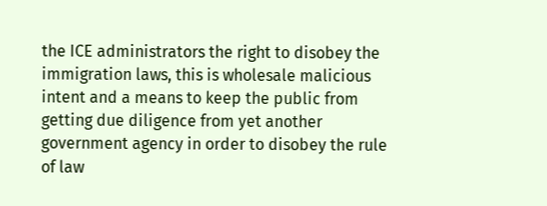the ICE administrators the right to disobey the immigration laws, this is wholesale malicious intent and a means to keep the public from getting due diligence from yet another government agency in order to disobey the rule of law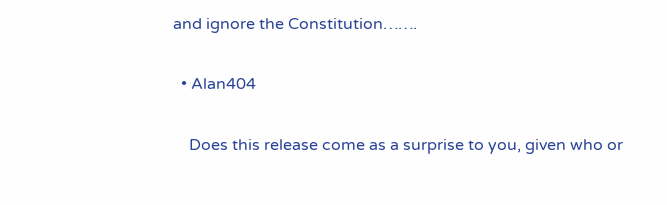and ignore the Constitution…….

  • Alan404

    Does this release come as a surprise to you, given who or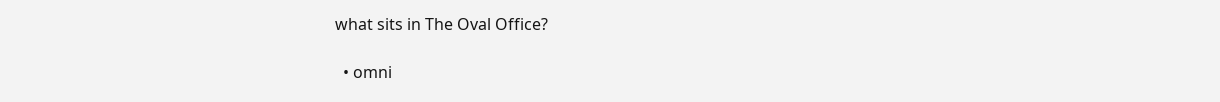what sits in The Oval Office?

  • omni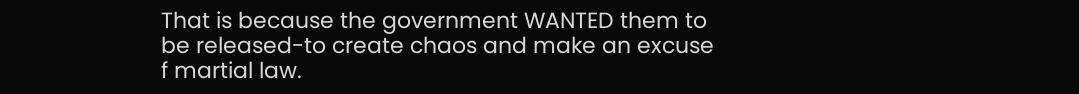That is because the government WANTED them to be released-to create chaos and make an excuse f martial law.